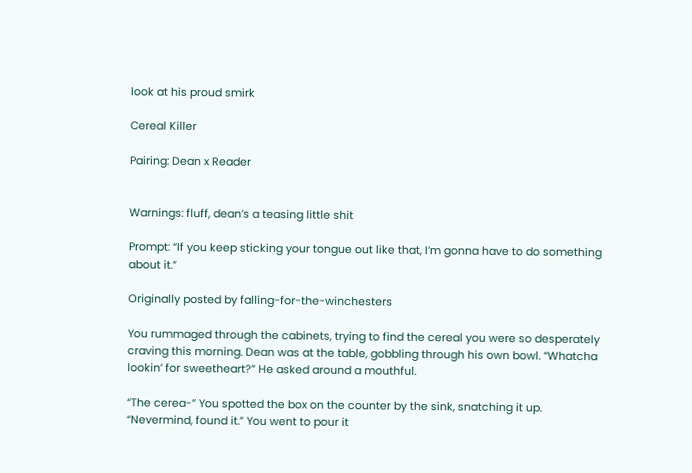look at his proud smirk

Cereal Killer

Pairing: Dean x Reader


Warnings: fluff, dean’s a teasing little shit

Prompt: “If you keep sticking your tongue out like that, I’m gonna have to do something about it.”

Originally posted by falling-for-the-winchesters

You rummaged through the cabinets, trying to find the cereal you were so desperately craving this morning. Dean was at the table, gobbling through his own bowl. “Whatcha lookin’ for sweetheart?” He asked around a mouthful.

“The cerea-” You spotted the box on the counter by the sink, snatching it up. “Nevermind, found it.” You went to pour it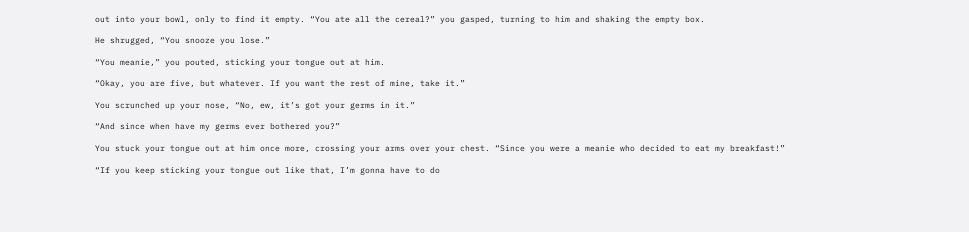out into your bowl, only to find it empty. “You ate all the cereal?” you gasped, turning to him and shaking the empty box.

He shrugged, “You snooze you lose.”

“You meanie,” you pouted, sticking your tongue out at him.

“Okay, you are five, but whatever. If you want the rest of mine, take it.”

You scrunched up your nose, “No, ew, it’s got your germs in it.”

“And since when have my germs ever bothered you?”

You stuck your tongue out at him once more, crossing your arms over your chest. “Since you were a meanie who decided to eat my breakfast!”

“If you keep sticking your tongue out like that, I’m gonna have to do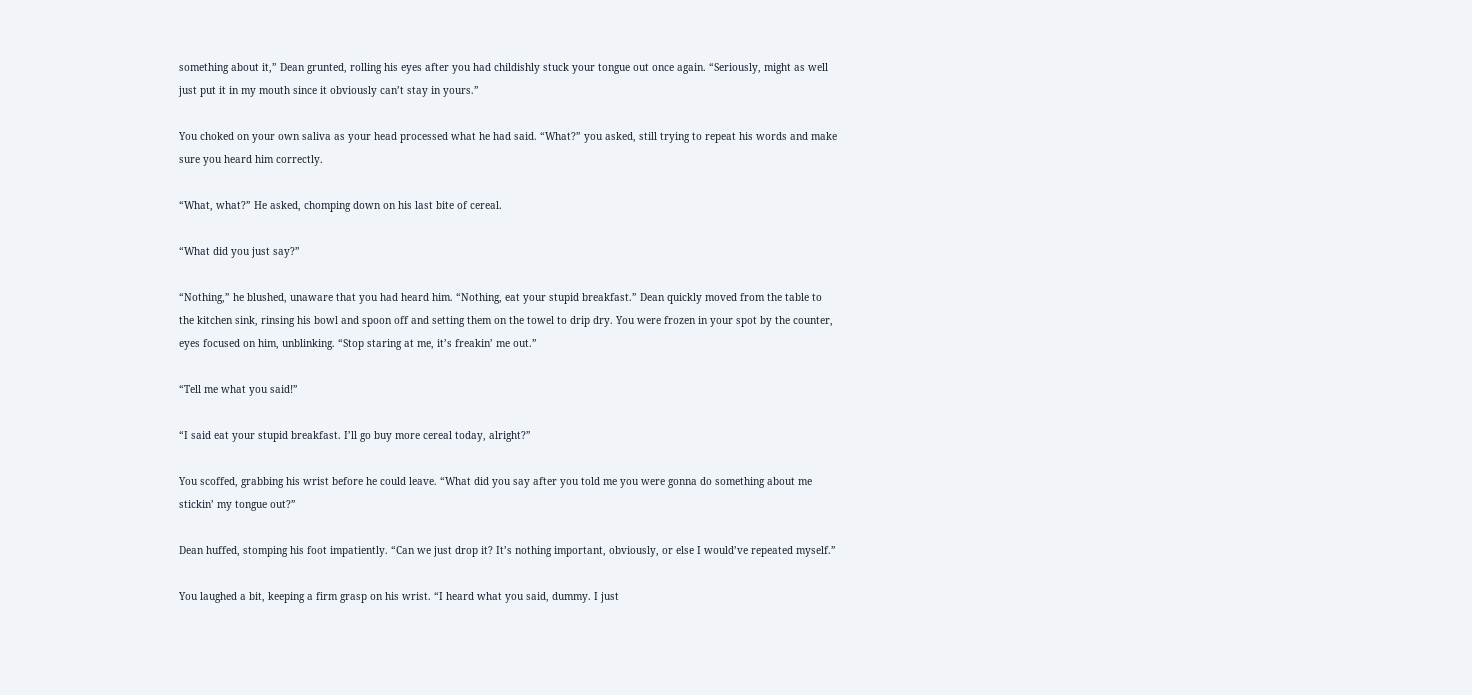something about it,” Dean grunted, rolling his eyes after you had childishly stuck your tongue out once again. “Seriously, might as well just put it in my mouth since it obviously can’t stay in yours.”

You choked on your own saliva as your head processed what he had said. “What?” you asked, still trying to repeat his words and make sure you heard him correctly.

“What, what?” He asked, chomping down on his last bite of cereal.

“What did you just say?”

“Nothing,” he blushed, unaware that you had heard him. “Nothing, eat your stupid breakfast.” Dean quickly moved from the table to the kitchen sink, rinsing his bowl and spoon off and setting them on the towel to drip dry. You were frozen in your spot by the counter, eyes focused on him, unblinking. “Stop staring at me, it’s freakin’ me out.”

“Tell me what you said!”

“I said eat your stupid breakfast. I’ll go buy more cereal today, alright?”

You scoffed, grabbing his wrist before he could leave. “What did you say after you told me you were gonna do something about me stickin’ my tongue out?”

Dean huffed, stomping his foot impatiently. “Can we just drop it? It’s nothing important, obviously, or else I would’ve repeated myself.”

You laughed a bit, keeping a firm grasp on his wrist. “I heard what you said, dummy. I just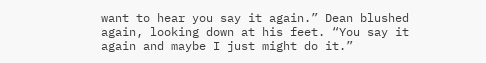want to hear you say it again.” Dean blushed again, looking down at his feet. “You say it again and maybe I just might do it.”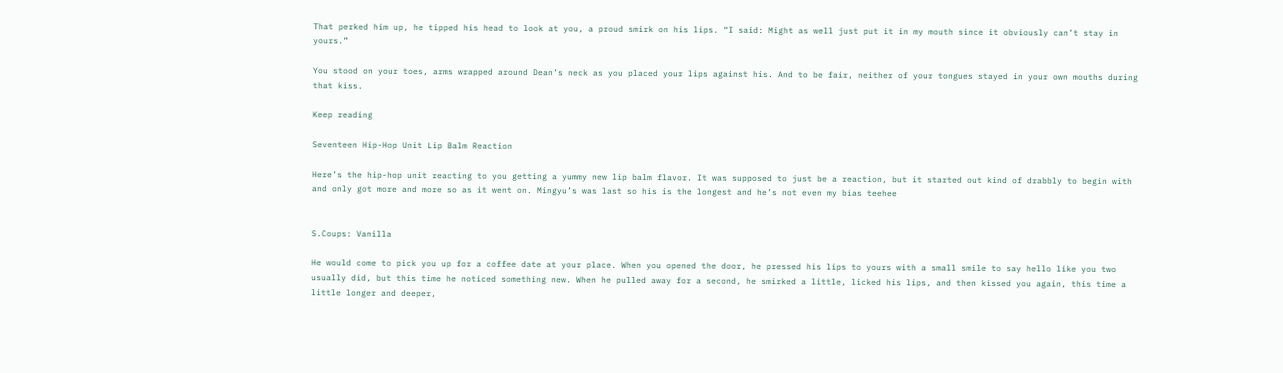That perked him up, he tipped his head to look at you, a proud smirk on his lips. “I said: Might as well just put it in my mouth since it obviously can’t stay in yours.”

You stood on your toes, arms wrapped around Dean’s neck as you placed your lips against his. And to be fair, neither of your tongues stayed in your own mouths during that kiss.

Keep reading

Seventeen Hip-Hop Unit Lip Balm Reaction

Here’s the hip-hop unit reacting to you getting a yummy new lip balm flavor. It was supposed to just be a reaction, but it started out kind of drabbly to begin with and only got more and more so as it went on. Mingyu’s was last so his is the longest and he’s not even my bias teehee


S.Coups: Vanilla

He would come to pick you up for a coffee date at your place. When you opened the door, he pressed his lips to yours with a small smile to say hello like you two usually did, but this time he noticed something new. When he pulled away for a second, he smirked a little, licked his lips, and then kissed you again, this time a little longer and deeper,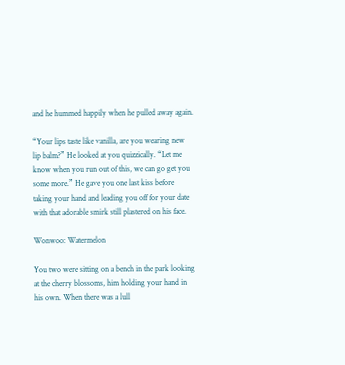and he hummed happily when he pulled away again.

“Your lips taste like vanilla, are you wearing new lip balm?” He looked at you quizzically. “Let me know when you run out of this, we can go get you some more.” He gave you one last kiss before taking your hand and leading you off for your date with that adorable smirk still plastered on his face.

Wonwoo: Watermelon

You two were sitting on a bench in the park looking at the cherry blossoms, him holding your hand in his own. When there was a lull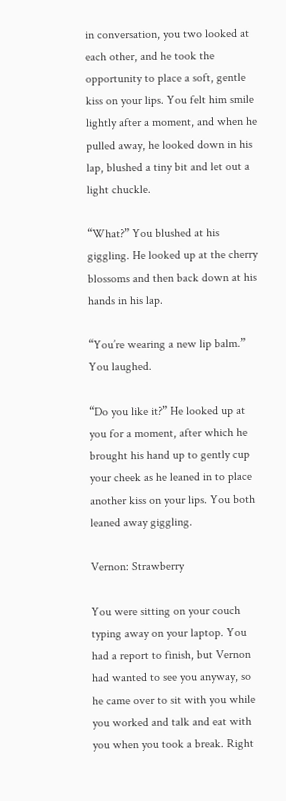in conversation, you two looked at each other, and he took the opportunity to place a soft, gentle kiss on your lips. You felt him smile lightly after a moment, and when he pulled away, he looked down in his lap, blushed a tiny bit and let out a light chuckle.

“What?” You blushed at his giggling. He looked up at the cherry blossoms and then back down at his hands in his lap.

“You’re wearing a new lip balm.” You laughed.

“Do you like it?” He looked up at you for a moment, after which he brought his hand up to gently cup your cheek as he leaned in to place another kiss on your lips. You both leaned away giggling.

Vernon: Strawberry

You were sitting on your couch typing away on your laptop. You had a report to finish, but Vernon had wanted to see you anyway, so he came over to sit with you while you worked and talk and eat with you when you took a break. Right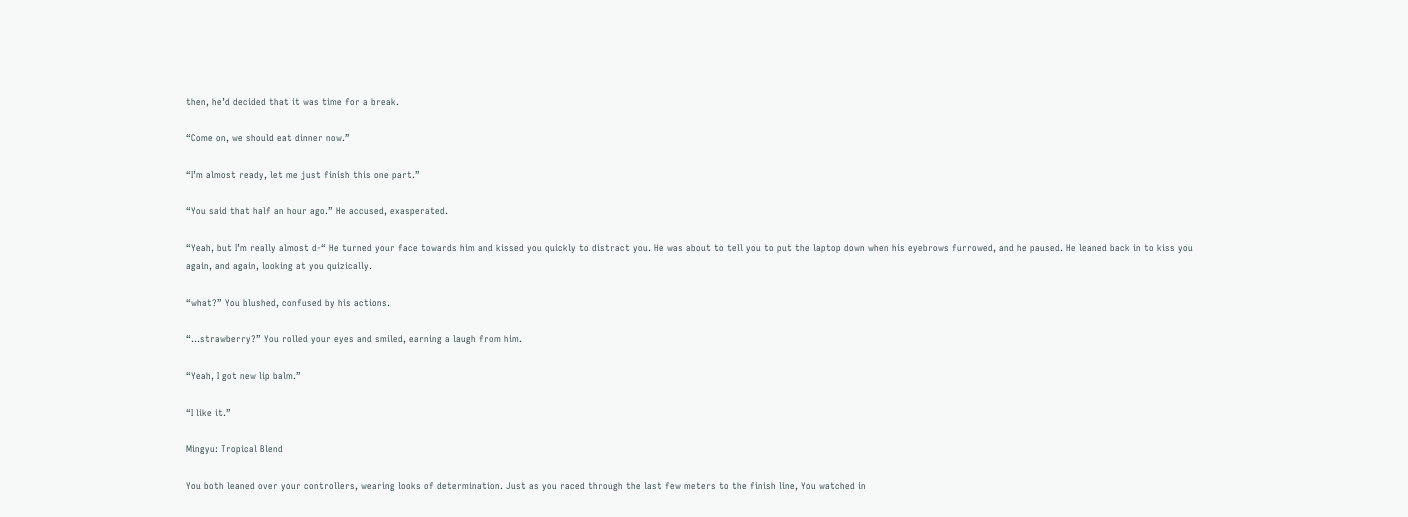then, he’d decided that it was time for a break.

“Come on, we should eat dinner now.”

“I’m almost ready, let me just finish this one part.”

“You said that half an hour ago.” He accused, exasperated.

“Yeah, but I’m really almost d-“ He turned your face towards him and kissed you quickly to distract you. He was about to tell you to put the laptop down when his eyebrows furrowed, and he paused. He leaned back in to kiss you again, and again, looking at you quizically.

“what?” You blushed, confused by his actions.

“…strawberry?” You rolled your eyes and smiled, earning a laugh from him.

“Yeah, I got new lip balm.”

“I like it.”

Mingyu: Tropical Blend

You both leaned over your controllers, wearing looks of determination. Just as you raced through the last few meters to the finish line, You watched in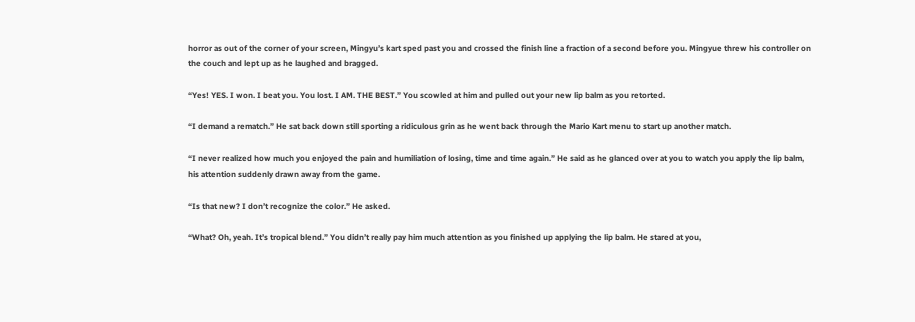horror as out of the corner of your screen, Mingyu’s kart sped past you and crossed the finish line a fraction of a second before you. Mingyue threw his controller on the couch and lept up as he laughed and bragged.

“Yes! YES. I won. I beat you. You lost. I AM. THE BEST.” You scowled at him and pulled out your new lip balm as you retorted.

“I demand a rematch.” He sat back down still sporting a ridiculous grin as he went back through the Mario Kart menu to start up another match.

“I never realized how much you enjoyed the pain and humiliation of losing, time and time again.” He said as he glanced over at you to watch you apply the lip balm, his attention suddenly drawn away from the game.

“Is that new? I don’t recognize the color.” He asked.

“What? Oh, yeah. It’s tropical blend.” You didn’t really pay him much attention as you finished up applying the lip balm. He stared at you,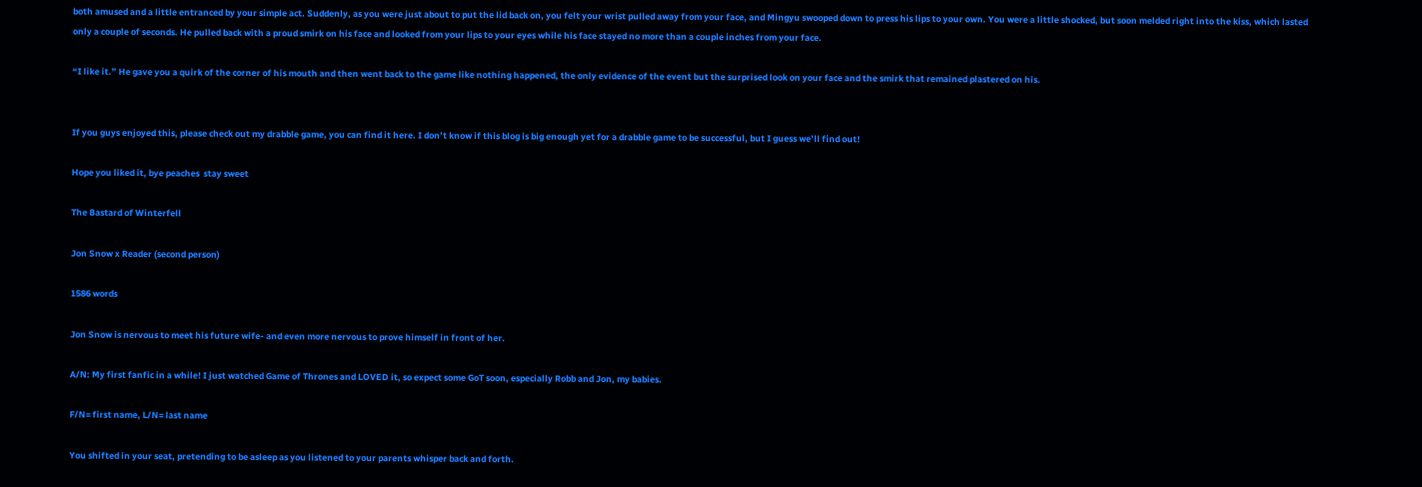both amused and a little entranced by your simple act. Suddenly, as you were just about to put the lid back on, you felt your wrist pulled away from your face, and Mingyu swooped down to press his lips to your own. You were a little shocked, but soon melded right into the kiss, which lasted only a couple of seconds. He pulled back with a proud smirk on his face and looked from your lips to your eyes while his face stayed no more than a couple inches from your face.

“I like it.” He gave you a quirk of the corner of his mouth and then went back to the game like nothing happened, the only evidence of the event but the surprised look on your face and the smirk that remained plastered on his.


If you guys enjoyed this, please check out my drabble game, you can find it here. I don’t know if this blog is big enough yet for a drabble game to be successful, but I guess we’ll find out!

Hope you liked it, bye peaches  stay sweet

The Bastard of Winterfell

Jon Snow x Reader (second person)

1586 words

Jon Snow is nervous to meet his future wife- and even more nervous to prove himself in front of her.

A/N: My first fanfic in a while! I just watched Game of Thrones and LOVED it, so expect some GoT soon, especially Robb and Jon, my babies.

F/N= first name, L/N= last name

You shifted in your seat, pretending to be asleep as you listened to your parents whisper back and forth.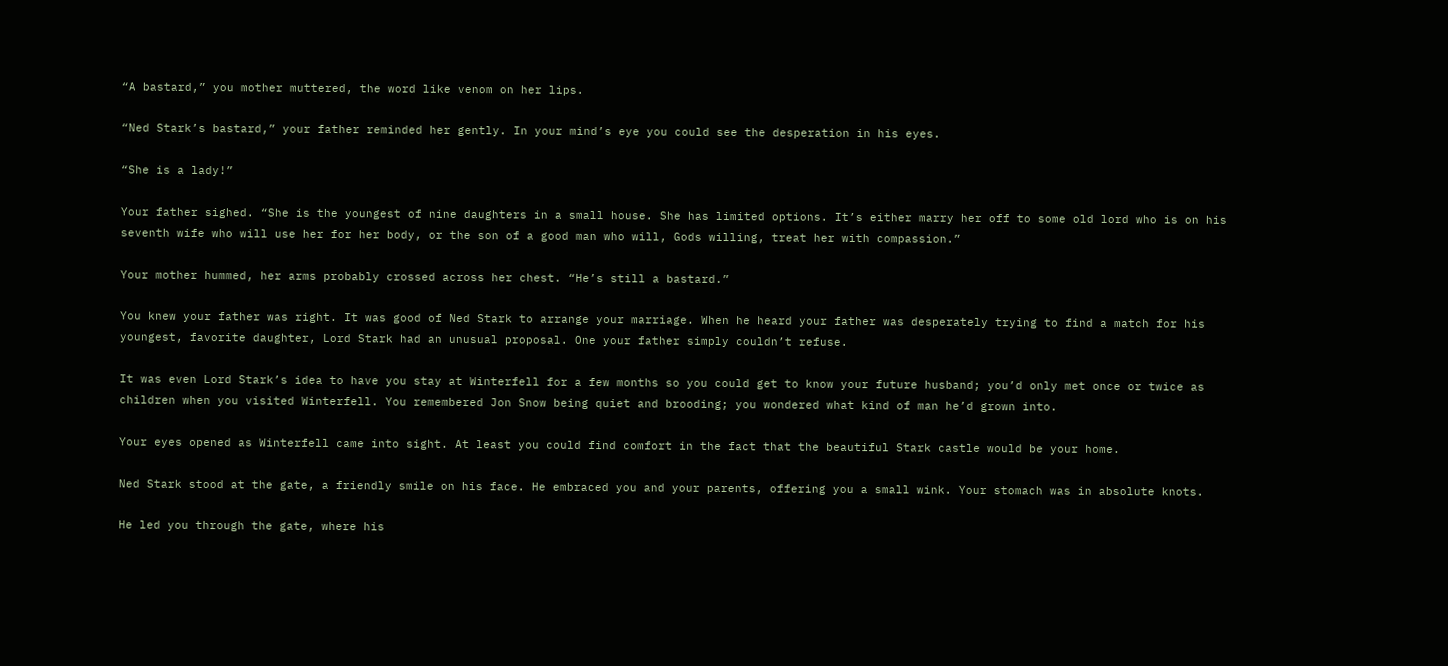“A bastard,” you mother muttered, the word like venom on her lips.

“Ned Stark’s bastard,” your father reminded her gently. In your mind’s eye you could see the desperation in his eyes.

“She is a lady!”

Your father sighed. “She is the youngest of nine daughters in a small house. She has limited options. It’s either marry her off to some old lord who is on his seventh wife who will use her for her body, or the son of a good man who will, Gods willing, treat her with compassion.”

Your mother hummed, her arms probably crossed across her chest. “He’s still a bastard.”

You knew your father was right. It was good of Ned Stark to arrange your marriage. When he heard your father was desperately trying to find a match for his youngest, favorite daughter, Lord Stark had an unusual proposal. One your father simply couldn’t refuse.

It was even Lord Stark’s idea to have you stay at Winterfell for a few months so you could get to know your future husband; you’d only met once or twice as children when you visited Winterfell. You remembered Jon Snow being quiet and brooding; you wondered what kind of man he’d grown into.

Your eyes opened as Winterfell came into sight. At least you could find comfort in the fact that the beautiful Stark castle would be your home.

Ned Stark stood at the gate, a friendly smile on his face. He embraced you and your parents, offering you a small wink. Your stomach was in absolute knots.

He led you through the gate, where his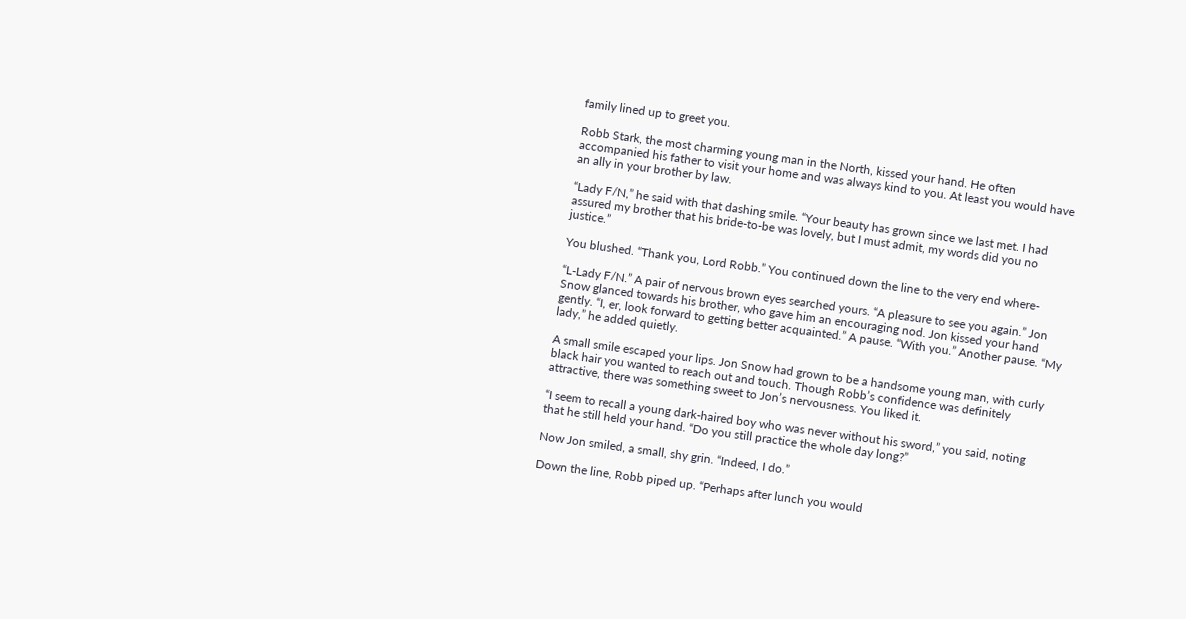family lined up to greet you.

Robb Stark, the most charming young man in the North, kissed your hand. He often accompanied his father to visit your home and was always kind to you. At least you would have an ally in your brother by law.

“Lady F/N,” he said with that dashing smile. “Your beauty has grown since we last met. I had assured my brother that his bride-to-be was lovely, but I must admit, my words did you no justice.”

You blushed. “Thank you, Lord Robb.” You continued down the line to the very end where-

“L-Lady F/N.” A pair of nervous brown eyes searched yours. “A pleasure to see you again.” Jon Snow glanced towards his brother, who gave him an encouraging nod. Jon kissed your hand gently. “I, er, look forward to getting better acquainted.” A pause. “With you.” Another pause. “My lady,” he added quietly.

A small smile escaped your lips. Jon Snow had grown to be a handsome young man, with curly black hair you wanted to reach out and touch. Though Robb’s confidence was definitely attractive, there was something sweet to Jon’s nervousness. You liked it.

“I seem to recall a young dark-haired boy who was never without his sword,” you said, noting that he still held your hand. “Do you still practice the whole day long?”

Now Jon smiled, a small, shy grin. “Indeed, I do.”

Down the line, Robb piped up. “Perhaps after lunch you would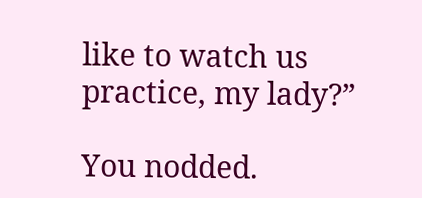like to watch us practice, my lady?”

You nodded.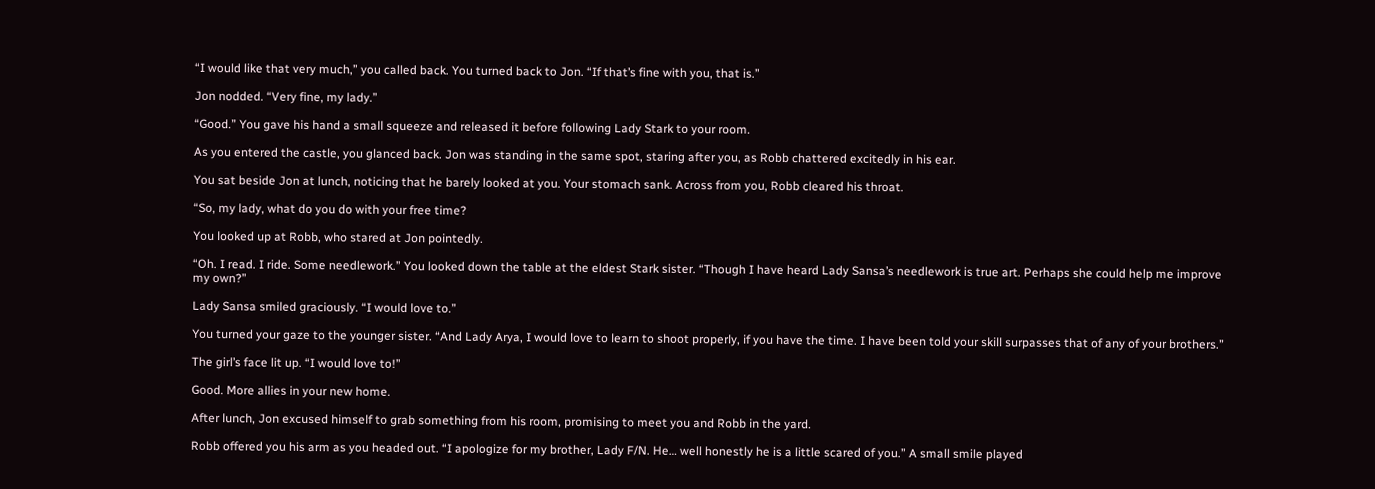“I would like that very much,” you called back. You turned back to Jon. “If that’s fine with you, that is.”

Jon nodded. “Very fine, my lady.”

“Good.” You gave his hand a small squeeze and released it before following Lady Stark to your room.

As you entered the castle, you glanced back. Jon was standing in the same spot, staring after you, as Robb chattered excitedly in his ear.

You sat beside Jon at lunch, noticing that he barely looked at you. Your stomach sank. Across from you, Robb cleared his throat.

“So, my lady, what do you do with your free time?

You looked up at Robb, who stared at Jon pointedly.

“Oh. I read. I ride. Some needlework.” You looked down the table at the eldest Stark sister. “Though I have heard Lady Sansa’s needlework is true art. Perhaps she could help me improve my own?”

Lady Sansa smiled graciously. “I would love to.”

You turned your gaze to the younger sister. “And Lady Arya, I would love to learn to shoot properly, if you have the time. I have been told your skill surpasses that of any of your brothers.”

The girl’s face lit up. “I would love to!”

Good. More allies in your new home.

After lunch, Jon excused himself to grab something from his room, promising to meet you and Robb in the yard.

Robb offered you his arm as you headed out. “I apologize for my brother, Lady F/N. He… well honestly he is a little scared of you.” A small smile played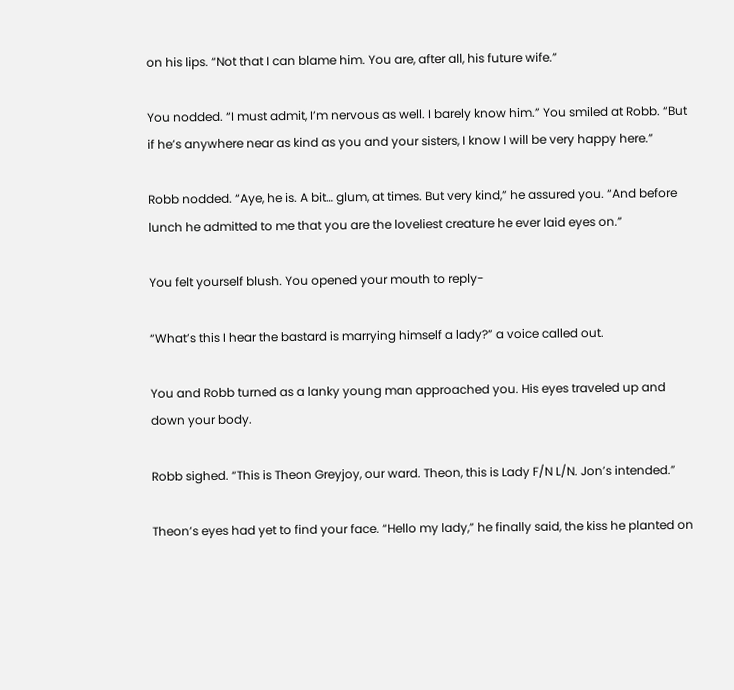on his lips. “Not that I can blame him. You are, after all, his future wife.”

You nodded. “I must admit, I’m nervous as well. I barely know him.” You smiled at Robb. “But if he’s anywhere near as kind as you and your sisters, I know I will be very happy here.”

Robb nodded. “Aye, he is. A bit… glum, at times. But very kind,” he assured you. “And before lunch he admitted to me that you are the loveliest creature he ever laid eyes on.”

You felt yourself blush. You opened your mouth to reply-

“What’s this I hear the bastard is marrying himself a lady?” a voice called out.

You and Robb turned as a lanky young man approached you. His eyes traveled up and down your body.

Robb sighed. “This is Theon Greyjoy, our ward. Theon, this is Lady F/N L/N. Jon’s intended.”

Theon’s eyes had yet to find your face. “Hello my lady,” he finally said, the kiss he planted on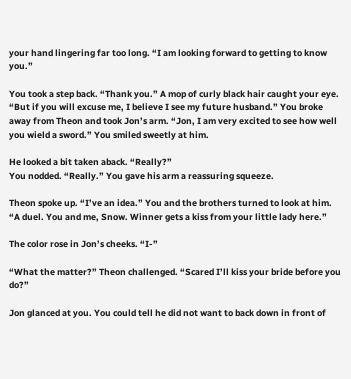your hand lingering far too long. “I am looking forward to getting to know you.”

You took a step back. “Thank you.” A mop of curly black hair caught your eye. “But if you will excuse me, I believe I see my future husband.” You broke away from Theon and took Jon’s arm. “Jon, I am very excited to see how well you wield a sword.” You smiled sweetly at him.

He looked a bit taken aback. “Really?”
You nodded. “Really.” You gave his arm a reassuring squeeze.

Theon spoke up. “I’ve an idea.” You and the brothers turned to look at him. “A duel. You and me, Snow. Winner gets a kiss from your little lady here.”

The color rose in Jon’s cheeks. “I-”

“What the matter?” Theon challenged. “Scared I’ll kiss your bride before you do?”

Jon glanced at you. You could tell he did not want to back down in front of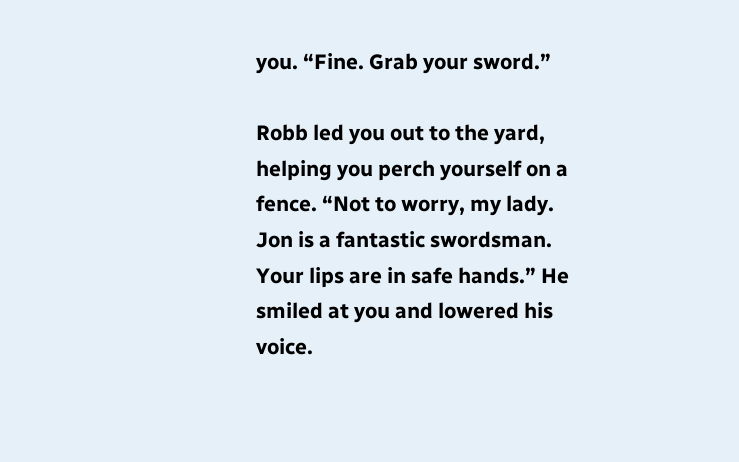you. “Fine. Grab your sword.”

Robb led you out to the yard, helping you perch yourself on a fence. “Not to worry, my lady. Jon is a fantastic swordsman. Your lips are in safe hands.” He smiled at you and lowered his voice.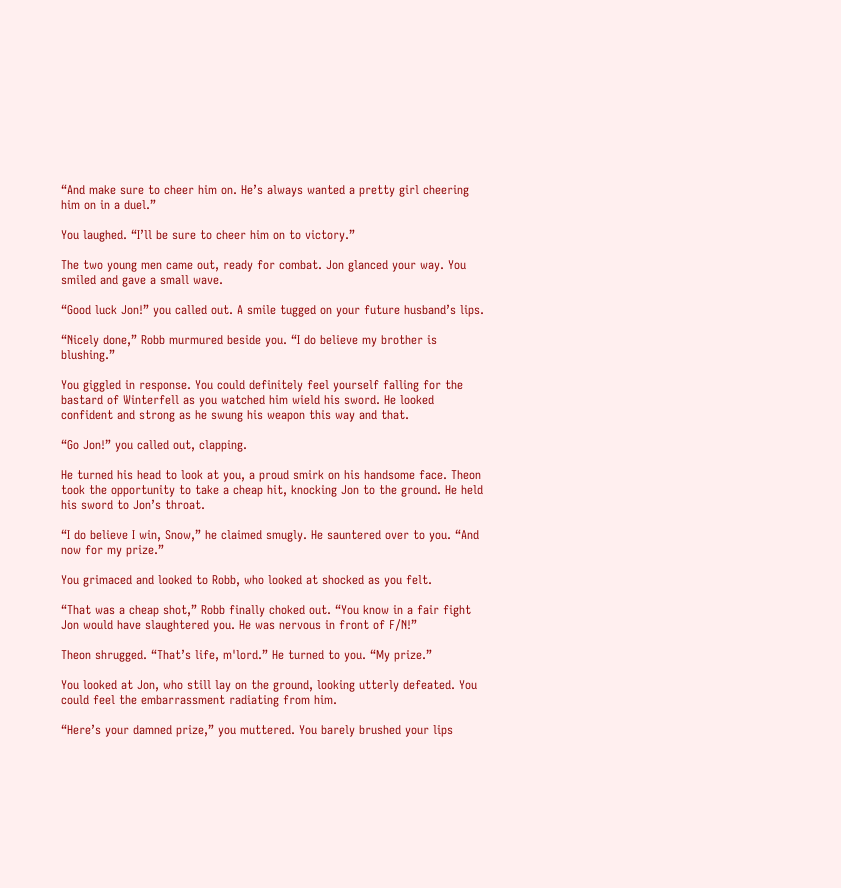“And make sure to cheer him on. He’s always wanted a pretty girl cheering him on in a duel.”

You laughed. “I’ll be sure to cheer him on to victory.”

The two young men came out, ready for combat. Jon glanced your way. You smiled and gave a small wave.

“Good luck Jon!” you called out. A smile tugged on your future husband’s lips.

“Nicely done,” Robb murmured beside you. “I do believe my brother is blushing.”

You giggled in response. You could definitely feel yourself falling for the bastard of Winterfell as you watched him wield his sword. He looked confident and strong as he swung his weapon this way and that.

“Go Jon!” you called out, clapping.

He turned his head to look at you, a proud smirk on his handsome face. Theon took the opportunity to take a cheap hit, knocking Jon to the ground. He held his sword to Jon’s throat.

“I do believe I win, Snow,” he claimed smugly. He sauntered over to you. “And now for my prize.”

You grimaced and looked to Robb, who looked at shocked as you felt.

“That was a cheap shot,” Robb finally choked out. “You know in a fair fight Jon would have slaughtered you. He was nervous in front of F/N!”

Theon shrugged. “That’s life, m'lord.” He turned to you. “My prize.”

You looked at Jon, who still lay on the ground, looking utterly defeated. You could feel the embarrassment radiating from him.

“Here’s your damned prize,” you muttered. You barely brushed your lips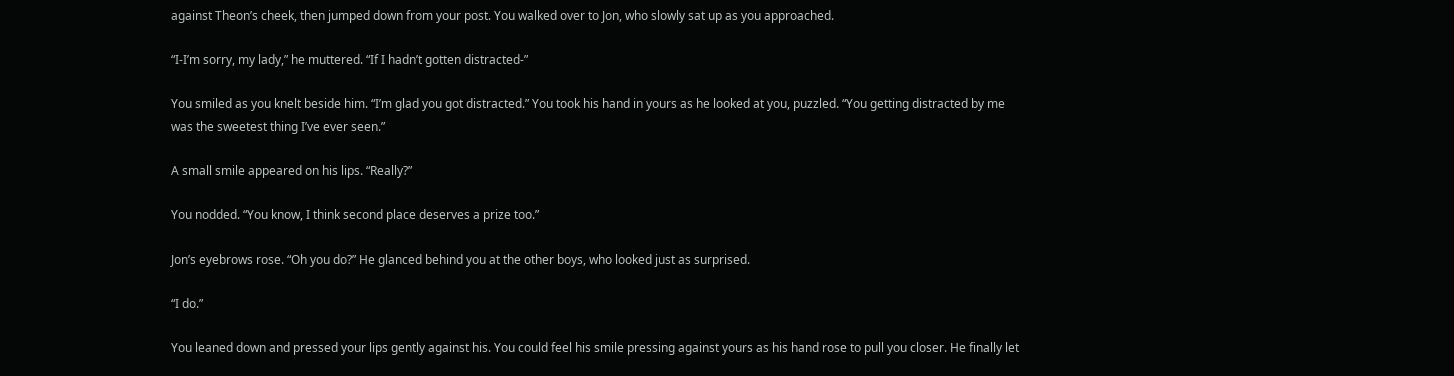against Theon’s cheek, then jumped down from your post. You walked over to Jon, who slowly sat up as you approached.

“I-I’m sorry, my lady,” he muttered. “If I hadn’t gotten distracted-”

You smiled as you knelt beside him. “I’m glad you got distracted.” You took his hand in yours as he looked at you, puzzled. “You getting distracted by me was the sweetest thing I’ve ever seen.”

A small smile appeared on his lips. “Really?”

You nodded. “You know, I think second place deserves a prize too.”

Jon’s eyebrows rose. “Oh you do?” He glanced behind you at the other boys, who looked just as surprised.

“I do.”

You leaned down and pressed your lips gently against his. You could feel his smile pressing against yours as his hand rose to pull you closer. He finally let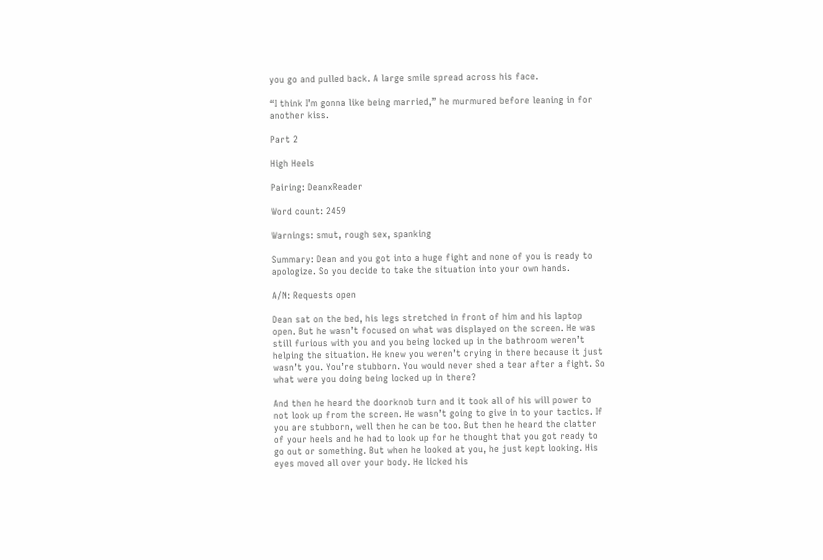you go and pulled back. A large smile spread across his face.

“I think I’m gonna like being married,” he murmured before leaning in for another kiss.

Part 2

High Heels

Pairing: DeanxReader

Word count: 2459

Warnings: smut, rough sex, spanking

Summary: Dean and you got into a huge fight and none of you is ready to apologize. So you decide to take the situation into your own hands.

A/N: Requests open

Dean sat on the bed, his legs stretched in front of him and his laptop open. But he wasn’t focused on what was displayed on the screen. He was still furious with you and you being locked up in the bathroom weren’t helping the situation. He knew you weren’t crying in there because it just wasn’t you. You’re stubborn. You would never shed a tear after a fight. So what were you doing being locked up in there?

And then he heard the doorknob turn and it took all of his will power to not look up from the screen. He wasn’t going to give in to your tactics. If you are stubborn, well then he can be too. But then he heard the clatter of your heels and he had to look up for he thought that you got ready to go out or something. But when he looked at you, he just kept looking. His eyes moved all over your body. He licked his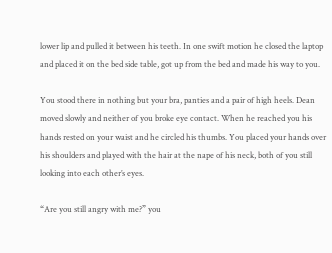lower lip and pulled it between his teeth. In one swift motion he closed the laptop and placed it on the bed side table, got up from the bed and made his way to you.

You stood there in nothing but your bra, panties and a pair of high heels. Dean moved slowly and neither of you broke eye contact. When he reached you his hands rested on your waist and he circled his thumbs. You placed your hands over his shoulders and played with the hair at the nape of his neck, both of you still looking into each other’s eyes.

“Are you still angry with me?” you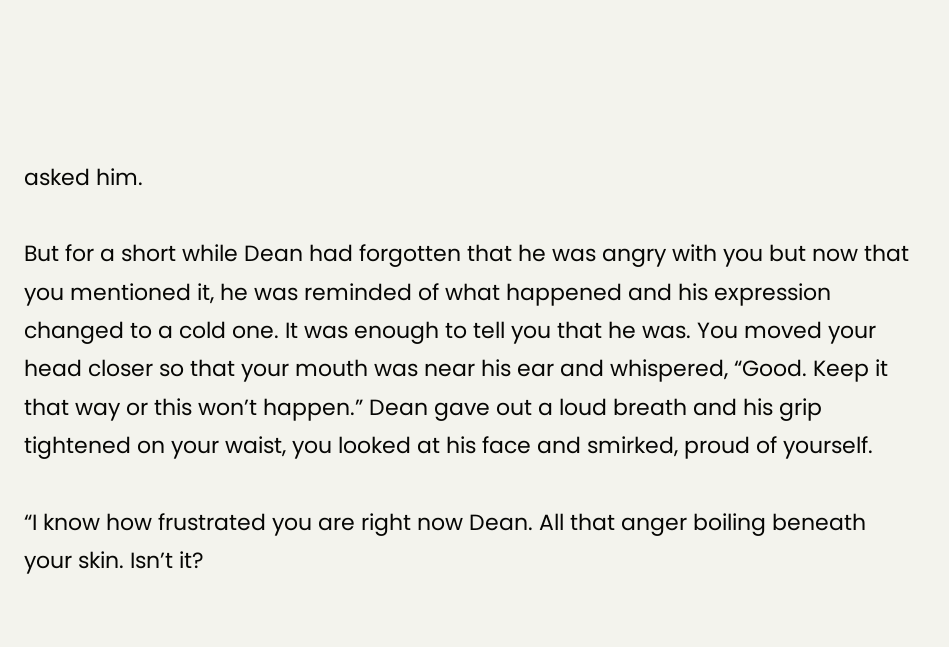asked him.

But for a short while Dean had forgotten that he was angry with you but now that you mentioned it, he was reminded of what happened and his expression changed to a cold one. It was enough to tell you that he was. You moved your head closer so that your mouth was near his ear and whispered, “Good. Keep it that way or this won’t happen.” Dean gave out a loud breath and his grip tightened on your waist, you looked at his face and smirked, proud of yourself.

“I know how frustrated you are right now Dean. All that anger boiling beneath your skin. Isn’t it?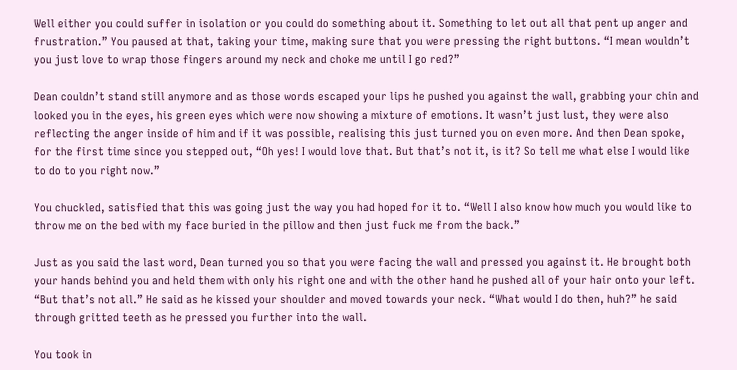Well either you could suffer in isolation or you could do something about it. Something to let out all that pent up anger and frustration.” You paused at that, taking your time, making sure that you were pressing the right buttons. “I mean wouldn’t you just love to wrap those fingers around my neck and choke me until I go red?”

Dean couldn’t stand still anymore and as those words escaped your lips he pushed you against the wall, grabbing your chin and looked you in the eyes, his green eyes which were now showing a mixture of emotions. It wasn’t just lust, they were also reflecting the anger inside of him and if it was possible, realising this just turned you on even more. And then Dean spoke, for the first time since you stepped out, “Oh yes! I would love that. But that’s not it, is it? So tell me what else I would like to do to you right now.”

You chuckled, satisfied that this was going just the way you had hoped for it to. “Well I also know how much you would like to throw me on the bed with my face buried in the pillow and then just fuck me from the back.”

Just as you said the last word, Dean turned you so that you were facing the wall and pressed you against it. He brought both your hands behind you and held them with only his right one and with the other hand he pushed all of your hair onto your left. “But that’s not all.” He said as he kissed your shoulder and moved towards your neck. “What would I do then, huh?” he said through gritted teeth as he pressed you further into the wall.

You took in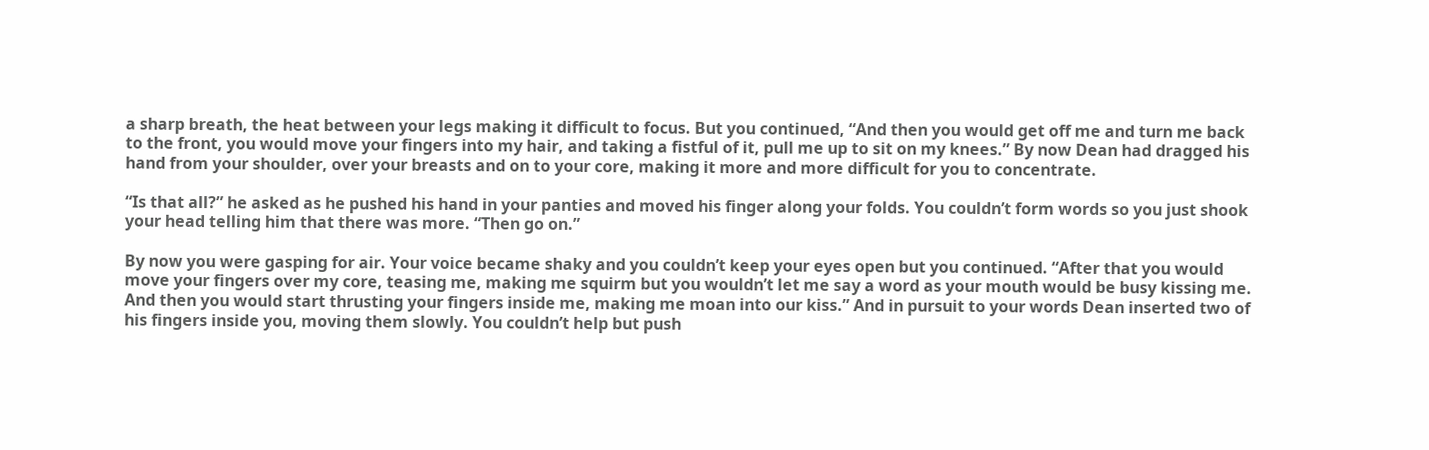a sharp breath, the heat between your legs making it difficult to focus. But you continued, “And then you would get off me and turn me back to the front, you would move your fingers into my hair, and taking a fistful of it, pull me up to sit on my knees.” By now Dean had dragged his hand from your shoulder, over your breasts and on to your core, making it more and more difficult for you to concentrate.

“Is that all?” he asked as he pushed his hand in your panties and moved his finger along your folds. You couldn’t form words so you just shook your head telling him that there was more. “Then go on.”

By now you were gasping for air. Your voice became shaky and you couldn’t keep your eyes open but you continued. “After that you would move your fingers over my core, teasing me, making me squirm but you wouldn’t let me say a word as your mouth would be busy kissing me. And then you would start thrusting your fingers inside me, making me moan into our kiss.” And in pursuit to your words Dean inserted two of his fingers inside you, moving them slowly. You couldn’t help but push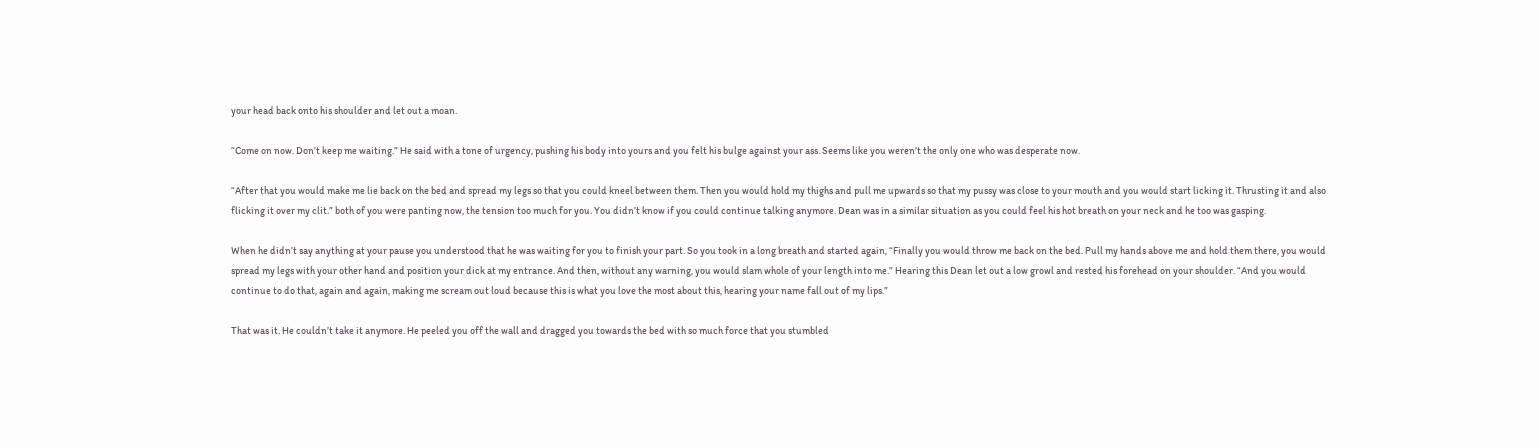your head back onto his shoulder and let out a moan.

“Come on now. Don’t keep me waiting.” He said with a tone of urgency, pushing his body into yours and you felt his bulge against your ass. Seems like you weren’t the only one who was desperate now.

“After that you would make me lie back on the bed and spread my legs so that you could kneel between them. Then you would hold my thighs and pull me upwards so that my pussy was close to your mouth and you would start licking it. Thrusting it and also flicking it over my clit.” both of you were panting now, the tension too much for you. You didn’t know if you could continue talking anymore. Dean was in a similar situation as you could feel his hot breath on your neck and he too was gasping.

When he didn’t say anything at your pause you understood that he was waiting for you to finish your part. So you took in a long breath and started again, “Finally you would throw me back on the bed. Pull my hands above me and hold them there, you would spread my legs with your other hand and position your dick at my entrance. And then, without any warning, you would slam whole of your length into me.” Hearing this Dean let out a low growl and rested his forehead on your shoulder. “And you would continue to do that, again and again, making me scream out loud because this is what you love the most about this, hearing your name fall out of my lips.”

That was it. He couldn’t take it anymore. He peeled you off the wall and dragged you towards the bed with so much force that you stumbled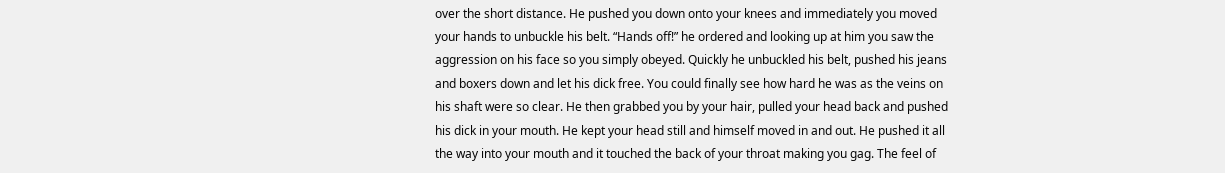over the short distance. He pushed you down onto your knees and immediately you moved your hands to unbuckle his belt. “Hands off!” he ordered and looking up at him you saw the aggression on his face so you simply obeyed. Quickly he unbuckled his belt, pushed his jeans and boxers down and let his dick free. You could finally see how hard he was as the veins on his shaft were so clear. He then grabbed you by your hair, pulled your head back and pushed his dick in your mouth. He kept your head still and himself moved in and out. He pushed it all the way into your mouth and it touched the back of your throat making you gag. The feel of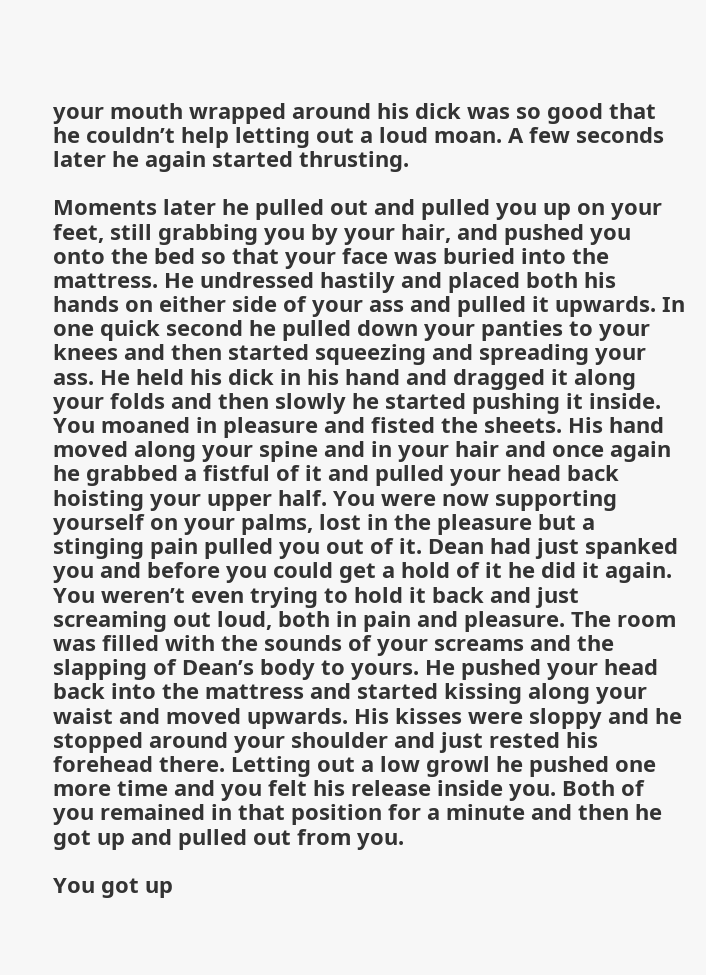your mouth wrapped around his dick was so good that he couldn’t help letting out a loud moan. A few seconds later he again started thrusting.

Moments later he pulled out and pulled you up on your feet, still grabbing you by your hair, and pushed you onto the bed so that your face was buried into the mattress. He undressed hastily and placed both his hands on either side of your ass and pulled it upwards. In one quick second he pulled down your panties to your knees and then started squeezing and spreading your ass. He held his dick in his hand and dragged it along your folds and then slowly he started pushing it inside. You moaned in pleasure and fisted the sheets. His hand moved along your spine and in your hair and once again he grabbed a fistful of it and pulled your head back hoisting your upper half. You were now supporting yourself on your palms, lost in the pleasure but a stinging pain pulled you out of it. Dean had just spanked you and before you could get a hold of it he did it again. You weren’t even trying to hold it back and just screaming out loud, both in pain and pleasure. The room was filled with the sounds of your screams and the slapping of Dean’s body to yours. He pushed your head back into the mattress and started kissing along your waist and moved upwards. His kisses were sloppy and he stopped around your shoulder and just rested his forehead there. Letting out a low growl he pushed one more time and you felt his release inside you. Both of you remained in that position for a minute and then he got up and pulled out from you.

You got up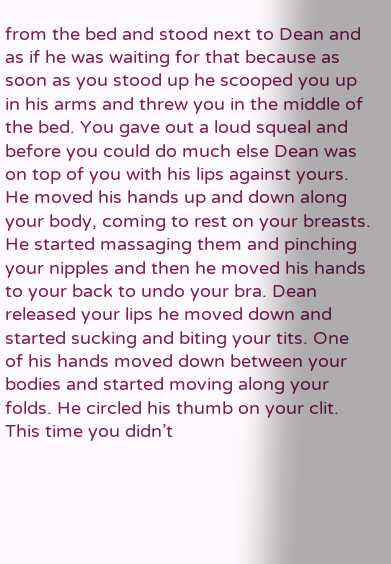from the bed and stood next to Dean and as if he was waiting for that because as soon as you stood up he scooped you up in his arms and threw you in the middle of the bed. You gave out a loud squeal and before you could do much else Dean was on top of you with his lips against yours. He moved his hands up and down along your body, coming to rest on your breasts. He started massaging them and pinching your nipples and then he moved his hands to your back to undo your bra. Dean released your lips he moved down and started sucking and biting your tits. One of his hands moved down between your bodies and started moving along your folds. He circled his thumb on your clit. This time you didn’t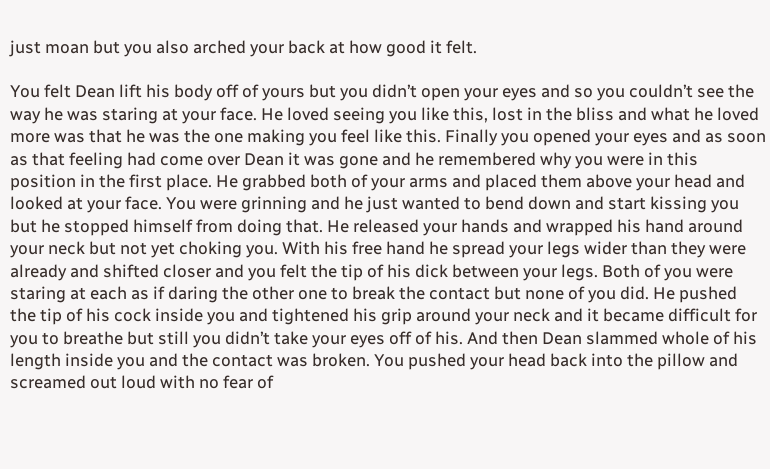just moan but you also arched your back at how good it felt.

You felt Dean lift his body off of yours but you didn’t open your eyes and so you couldn’t see the way he was staring at your face. He loved seeing you like this, lost in the bliss and what he loved more was that he was the one making you feel like this. Finally you opened your eyes and as soon as that feeling had come over Dean it was gone and he remembered why you were in this position in the first place. He grabbed both of your arms and placed them above your head and looked at your face. You were grinning and he just wanted to bend down and start kissing you but he stopped himself from doing that. He released your hands and wrapped his hand around your neck but not yet choking you. With his free hand he spread your legs wider than they were already and shifted closer and you felt the tip of his dick between your legs. Both of you were staring at each as if daring the other one to break the contact but none of you did. He pushed the tip of his cock inside you and tightened his grip around your neck and it became difficult for you to breathe but still you didn’t take your eyes off of his. And then Dean slammed whole of his length inside you and the contact was broken. You pushed your head back into the pillow and screamed out loud with no fear of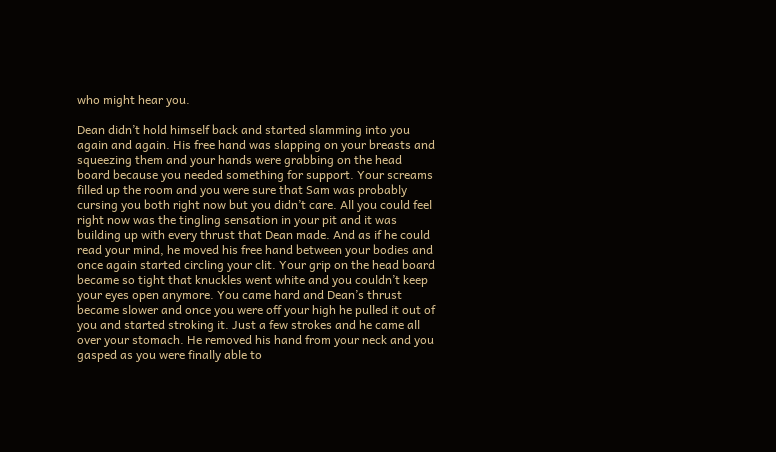who might hear you.

Dean didn’t hold himself back and started slamming into you again and again. His free hand was slapping on your breasts and squeezing them and your hands were grabbing on the head board because you needed something for support. Your screams filled up the room and you were sure that Sam was probably cursing you both right now but you didn’t care. All you could feel right now was the tingling sensation in your pit and it was building up with every thrust that Dean made. And as if he could read your mind, he moved his free hand between your bodies and once again started circling your clit. Your grip on the head board became so tight that knuckles went white and you couldn’t keep your eyes open anymore. You came hard and Dean’s thrust became slower and once you were off your high he pulled it out of you and started stroking it. Just a few strokes and he came all over your stomach. He removed his hand from your neck and you gasped as you were finally able to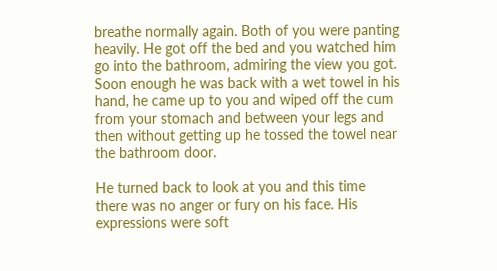breathe normally again. Both of you were panting heavily. He got off the bed and you watched him go into the bathroom, admiring the view you got. Soon enough he was back with a wet towel in his hand, he came up to you and wiped off the cum from your stomach and between your legs and then without getting up he tossed the towel near the bathroom door.

He turned back to look at you and this time there was no anger or fury on his face. His expressions were soft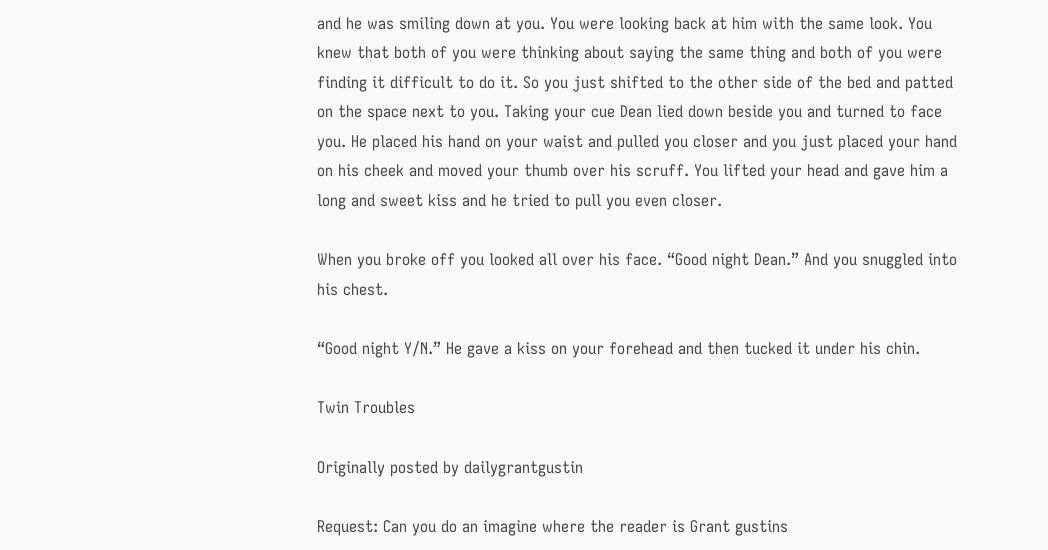and he was smiling down at you. You were looking back at him with the same look. You knew that both of you were thinking about saying the same thing and both of you were finding it difficult to do it. So you just shifted to the other side of the bed and patted on the space next to you. Taking your cue Dean lied down beside you and turned to face you. He placed his hand on your waist and pulled you closer and you just placed your hand on his cheek and moved your thumb over his scruff. You lifted your head and gave him a long and sweet kiss and he tried to pull you even closer.

When you broke off you looked all over his face. “Good night Dean.” And you snuggled into his chest.

“Good night Y/N.” He gave a kiss on your forehead and then tucked it under his chin.

Twin Troubles

Originally posted by dailygrantgustin

Request: Can you do an imagine where the reader is Grant gustins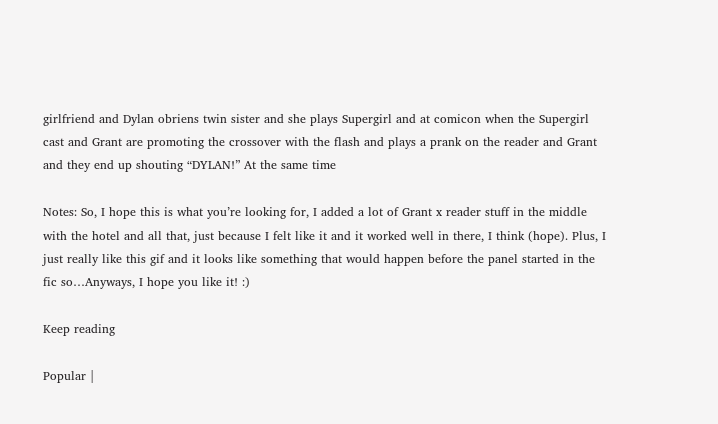girlfriend and Dylan obriens twin sister and she plays Supergirl and at comicon when the Supergirl cast and Grant are promoting the crossover with the flash and plays a prank on the reader and Grant and they end up shouting “DYLAN!” At the same time

Notes: So, I hope this is what you’re looking for, I added a lot of Grant x reader stuff in the middle with the hotel and all that, just because I felt like it and it worked well in there, I think (hope). Plus, I just really like this gif and it looks like something that would happen before the panel started in the fic so…Anyways, I hope you like it! :)

Keep reading

Popular |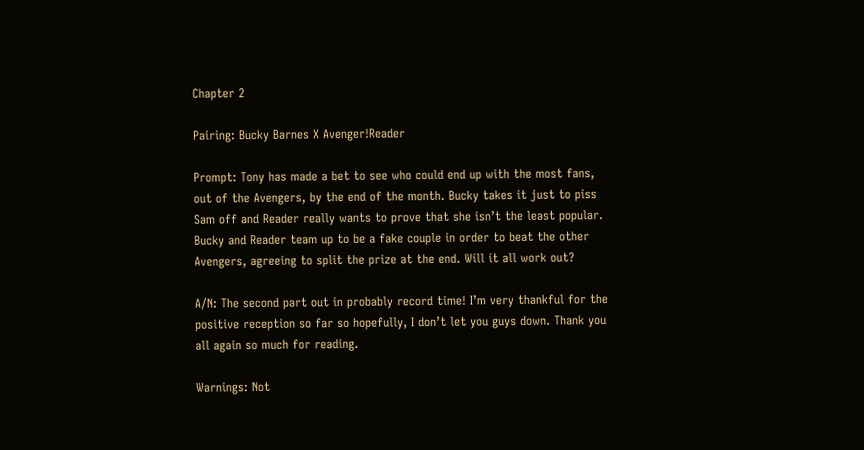Chapter 2

Pairing: Bucky Barnes X Avenger!Reader

Prompt: Tony has made a bet to see who could end up with the most fans, out of the Avengers, by the end of the month. Bucky takes it just to piss Sam off and Reader really wants to prove that she isn’t the least popular. Bucky and Reader team up to be a fake couple in order to beat the other Avengers, agreeing to split the prize at the end. Will it all work out?

A/N: The second part out in probably record time! I’m very thankful for the positive reception so far so hopefully, I don’t let you guys down. Thank you all again so much for reading.

Warnings: Not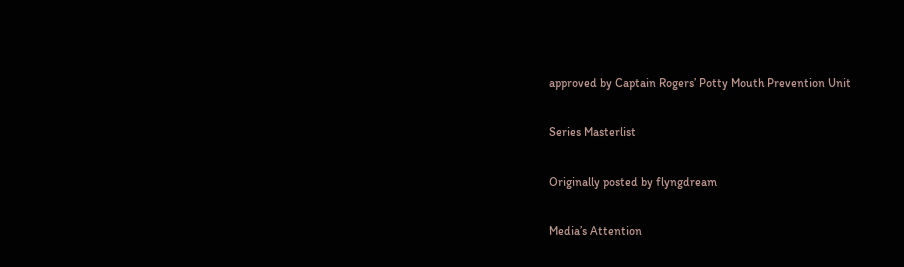approved by Captain Rogers’ Potty Mouth Prevention Unit

Series Masterlist

Originally posted by flyngdream

Media’s Attention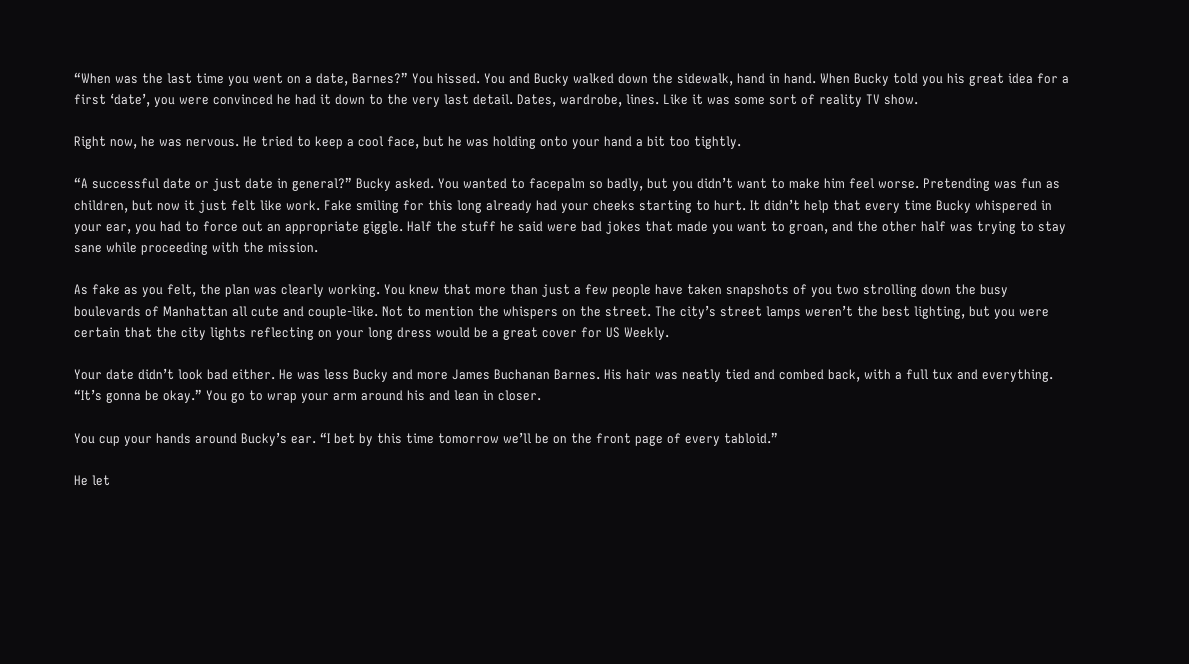“When was the last time you went on a date, Barnes?” You hissed. You and Bucky walked down the sidewalk, hand in hand. When Bucky told you his great idea for a first ‘date’, you were convinced he had it down to the very last detail. Dates, wardrobe, lines. Like it was some sort of reality TV show.

Right now, he was nervous. He tried to keep a cool face, but he was holding onto your hand a bit too tightly.

“A successful date or just date in general?” Bucky asked. You wanted to facepalm so badly, but you didn’t want to make him feel worse. Pretending was fun as children, but now it just felt like work. Fake smiling for this long already had your cheeks starting to hurt. It didn’t help that every time Bucky whispered in your ear, you had to force out an appropriate giggle. Half the stuff he said were bad jokes that made you want to groan, and the other half was trying to stay sane while proceeding with the mission.

As fake as you felt, the plan was clearly working. You knew that more than just a few people have taken snapshots of you two strolling down the busy boulevards of Manhattan all cute and couple-like. Not to mention the whispers on the street. The city’s street lamps weren’t the best lighting, but you were certain that the city lights reflecting on your long dress would be a great cover for US Weekly.

Your date didn’t look bad either. He was less Bucky and more James Buchanan Barnes. His hair was neatly tied and combed back, with a full tux and everything. “It’s gonna be okay.” You go to wrap your arm around his and lean in closer.

You cup your hands around Bucky’s ear. “I bet by this time tomorrow we’ll be on the front page of every tabloid.”

He let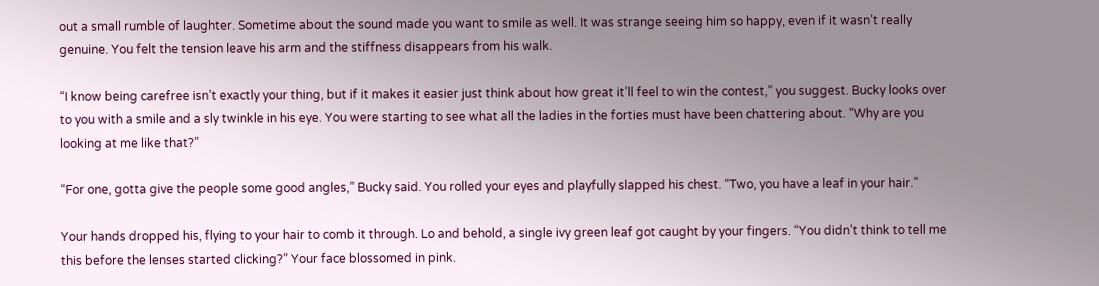out a small rumble of laughter. Sometime about the sound made you want to smile as well. It was strange seeing him so happy, even if it wasn’t really genuine. You felt the tension leave his arm and the stiffness disappears from his walk.

“I know being carefree isn’t exactly your thing, but if it makes it easier just think about how great it’ll feel to win the contest,” you suggest. Bucky looks over to you with a smile and a sly twinkle in his eye. You were starting to see what all the ladies in the forties must have been chattering about. “Why are you looking at me like that?”

“For one, gotta give the people some good angles,” Bucky said. You rolled your eyes and playfully slapped his chest. “Two, you have a leaf in your hair.”

Your hands dropped his, flying to your hair to comb it through. Lo and behold, a single ivy green leaf got caught by your fingers. “You didn’t think to tell me this before the lenses started clicking?” Your face blossomed in pink.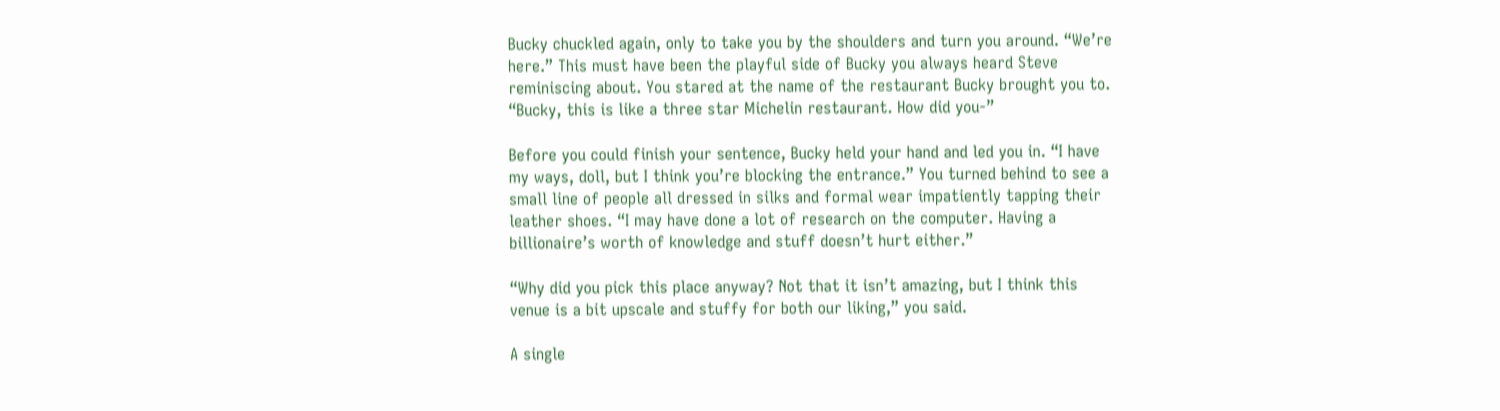Bucky chuckled again, only to take you by the shoulders and turn you around. “We’re here.” This must have been the playful side of Bucky you always heard Steve reminiscing about. You stared at the name of the restaurant Bucky brought you to. “Bucky, this is like a three star Michelin restaurant. How did you-”

Before you could finish your sentence, Bucky held your hand and led you in. “I have my ways, doll, but I think you’re blocking the entrance.” You turned behind to see a small line of people all dressed in silks and formal wear impatiently tapping their leather shoes. “I may have done a lot of research on the computer. Having a billionaire’s worth of knowledge and stuff doesn’t hurt either.”

“Why did you pick this place anyway? Not that it isn’t amazing, but I think this venue is a bit upscale and stuffy for both our liking,” you said.

A single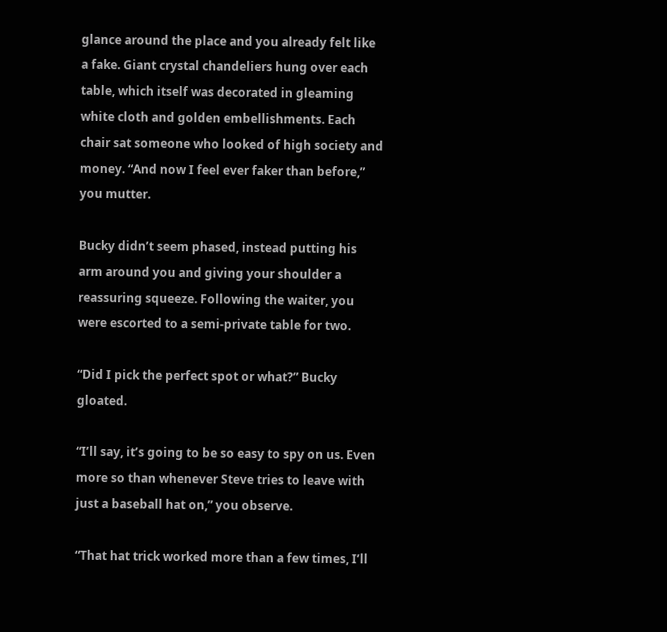glance around the place and you already felt like a fake. Giant crystal chandeliers hung over each table, which itself was decorated in gleaming white cloth and golden embellishments. Each chair sat someone who looked of high society and money. “And now I feel ever faker than before,” you mutter.

Bucky didn’t seem phased, instead putting his arm around you and giving your shoulder a reassuring squeeze. Following the waiter, you were escorted to a semi-private table for two.

“Did I pick the perfect spot or what?” Bucky gloated.

“I’ll say, it’s going to be so easy to spy on us. Even more so than whenever Steve tries to leave with just a baseball hat on,” you observe.

“That hat trick worked more than a few times, I’ll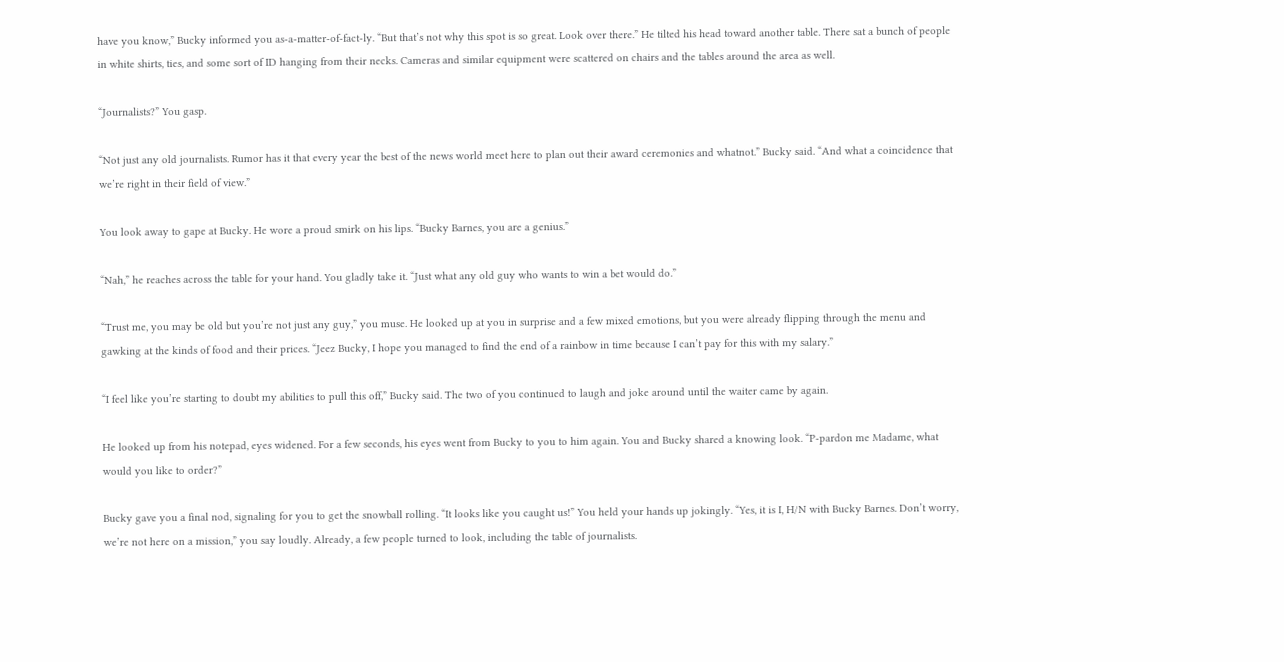have you know,” Bucky informed you as-a-matter-of-fact-ly. “But that’s not why this spot is so great. Look over there.” He tilted his head toward another table. There sat a bunch of people in white shirts, ties, and some sort of ID hanging from their necks. Cameras and similar equipment were scattered on chairs and the tables around the area as well.

“Journalists?” You gasp.

“Not just any old journalists. Rumor has it that every year the best of the news world meet here to plan out their award ceremonies and whatnot.” Bucky said. “And what a coincidence that we’re right in their field of view.”

You look away to gape at Bucky. He wore a proud smirk on his lips. “Bucky Barnes, you are a genius.”

“Nah,” he reaches across the table for your hand. You gladly take it. “Just what any old guy who wants to win a bet would do.”

“Trust me, you may be old but you’re not just any guy,” you muse. He looked up at you in surprise and a few mixed emotions, but you were already flipping through the menu and gawking at the kinds of food and their prices. “Jeez Bucky, I hope you managed to find the end of a rainbow in time because I can’t pay for this with my salary.”

“I feel like you’re starting to doubt my abilities to pull this off,” Bucky said. The two of you continued to laugh and joke around until the waiter came by again.

He looked up from his notepad, eyes widened. For a few seconds, his eyes went from Bucky to you to him again. You and Bucky shared a knowing look. “P-pardon me Madame, what would you like to order?”

Bucky gave you a final nod, signaling for you to get the snowball rolling. “It looks like you caught us!” You held your hands up jokingly. “Yes, it is I, H/N with Bucky Barnes. Don’t worry, we’re not here on a mission,” you say loudly. Already, a few people turned to look, including the table of journalists.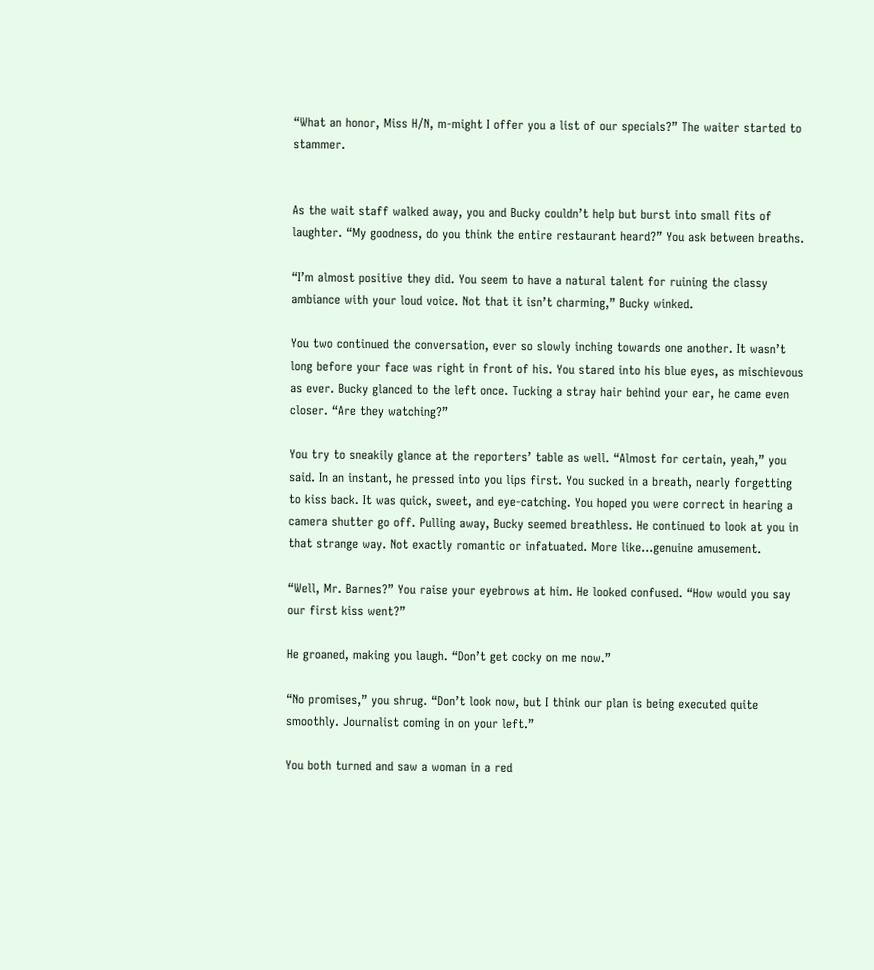“What an honor, Miss H/N, m-might I offer you a list of our specials?” The waiter started to stammer.


As the wait staff walked away, you and Bucky couldn’t help but burst into small fits of laughter. “My goodness, do you think the entire restaurant heard?” You ask between breaths.

“I’m almost positive they did. You seem to have a natural talent for ruining the classy ambiance with your loud voice. Not that it isn’t charming,” Bucky winked.

You two continued the conversation, ever so slowly inching towards one another. It wasn’t long before your face was right in front of his. You stared into his blue eyes, as mischievous as ever. Bucky glanced to the left once. Tucking a stray hair behind your ear, he came even closer. “Are they watching?”

You try to sneakily glance at the reporters’ table as well. “Almost for certain, yeah,” you said. In an instant, he pressed into you lips first. You sucked in a breath, nearly forgetting to kiss back. It was quick, sweet, and eye-catching. You hoped you were correct in hearing a camera shutter go off. Pulling away, Bucky seemed breathless. He continued to look at you in that strange way. Not exactly romantic or infatuated. More like…genuine amusement.

“Well, Mr. Barnes?” You raise your eyebrows at him. He looked confused. “How would you say our first kiss went?”

He groaned, making you laugh. “Don’t get cocky on me now.”

“No promises,” you shrug. “Don’t look now, but I think our plan is being executed quite smoothly. Journalist coming in on your left.”

You both turned and saw a woman in a red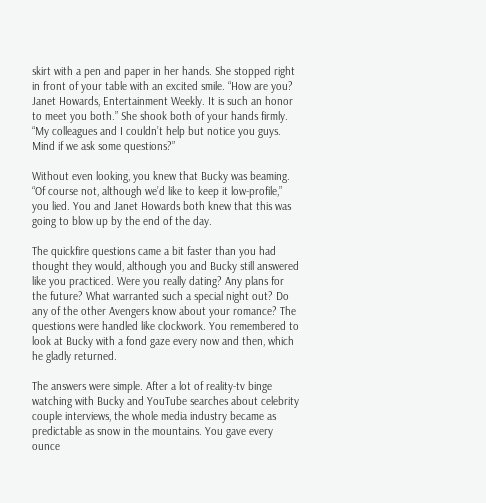skirt with a pen and paper in her hands. She stopped right in front of your table with an excited smile. “How are you? Janet Howards, Entertainment Weekly. It is such an honor to meet you both.” She shook both of your hands firmly. “My colleagues and I couldn’t help but notice you guys. Mind if we ask some questions?”

Without even looking, you knew that Bucky was beaming. “Of course not, although we’d like to keep it low-profile,” you lied. You and Janet Howards both knew that this was going to blow up by the end of the day.

The quickfire questions came a bit faster than you had thought they would, although you and Bucky still answered like you practiced. Were you really dating? Any plans for the future? What warranted such a special night out? Do any of the other Avengers know about your romance? The questions were handled like clockwork. You remembered to look at Bucky with a fond gaze every now and then, which he gladly returned.

The answers were simple. After a lot of reality-tv binge watching with Bucky and YouTube searches about celebrity couple interviews, the whole media industry became as predictable as snow in the mountains. You gave every ounce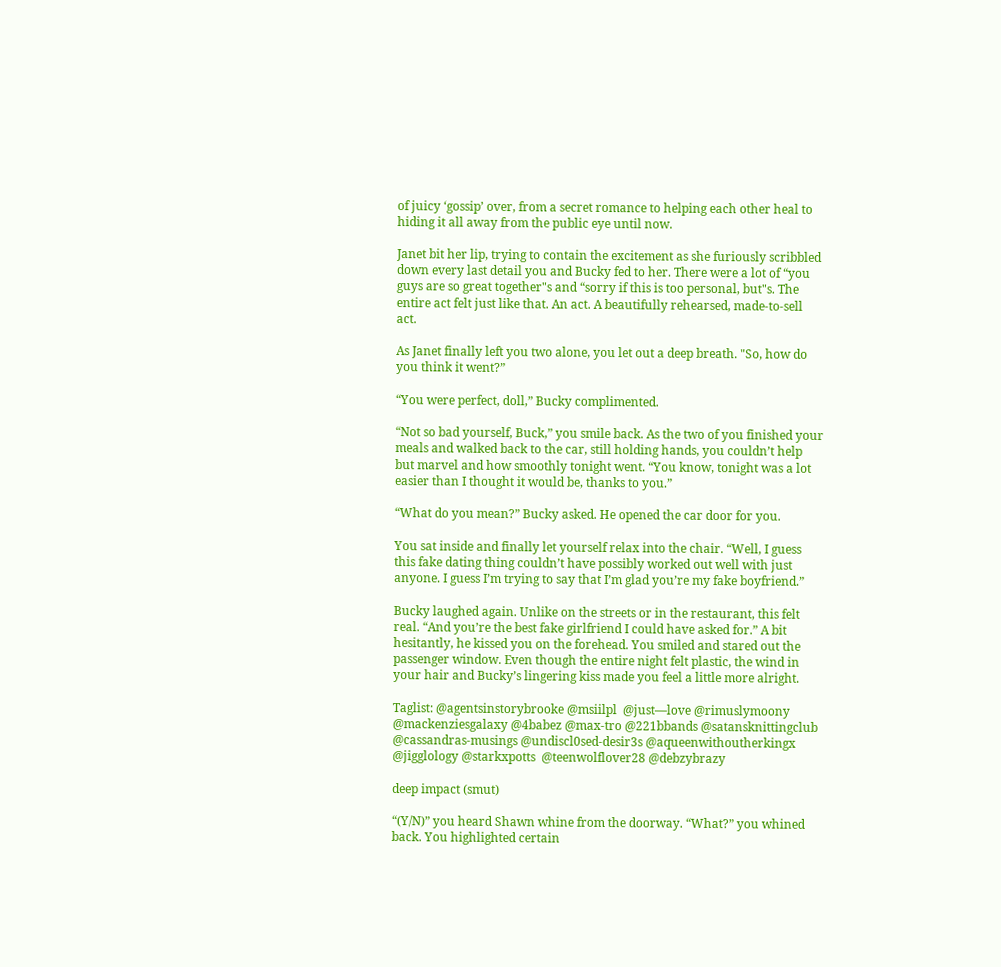of juicy ‘gossip’ over, from a secret romance to helping each other heal to hiding it all away from the public eye until now.

Janet bit her lip, trying to contain the excitement as she furiously scribbled down every last detail you and Bucky fed to her. There were a lot of “you guys are so great together"s and “sorry if this is too personal, but"s. The entire act felt just like that. An act. A beautifully rehearsed, made-to-sell act.

As Janet finally left you two alone, you let out a deep breath. "So, how do you think it went?”

“You were perfect, doll,” Bucky complimented.

“Not so bad yourself, Buck,” you smile back. As the two of you finished your meals and walked back to the car, still holding hands, you couldn’t help but marvel and how smoothly tonight went. “You know, tonight was a lot easier than I thought it would be, thanks to you.”

“What do you mean?” Bucky asked. He opened the car door for you.

You sat inside and finally let yourself relax into the chair. “Well, I guess this fake dating thing couldn’t have possibly worked out well with just anyone. I guess I’m trying to say that I’m glad you’re my fake boyfriend.”

Bucky laughed again. Unlike on the streets or in the restaurant, this felt real. “And you’re the best fake girlfriend I could have asked for.” A bit hesitantly, he kissed you on the forehead. You smiled and stared out the passenger window. Even though the entire night felt plastic, the wind in your hair and Bucky’s lingering kiss made you feel a little more alright.

Taglist: @agentsinstorybrooke @msiilpl  @just—love @rimuslymoony @mackenziesgalaxy @4babez @max-tro @221bbands @satansknittingclub @cassandras-musings @undiscl0sed-desir3s @aqueenwithoutherkingx @jigglology @starkxpotts  @teenwolflover28 @debzybrazy

deep impact (smut)

“(Y/N)” you heard Shawn whine from the doorway. “What?” you whined back. You highlighted certain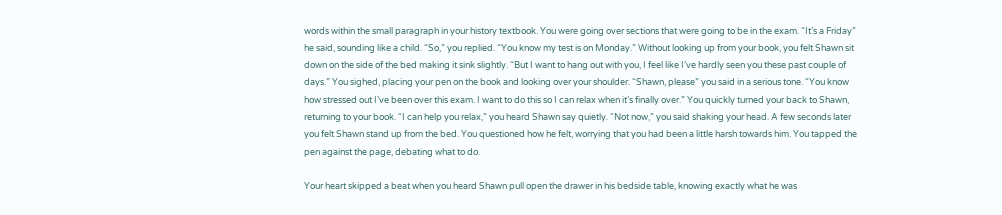words within the small paragraph in your history textbook. You were going over sections that were going to be in the exam. “It’s a Friday” he said, sounding like a child. “So,” you replied. “You know my test is on Monday.” Without looking up from your book, you felt Shawn sit down on the side of the bed making it sink slightly. “But I want to hang out with you, I feel like I’ve hardly seen you these past couple of days.” You sighed, placing your pen on the book and looking over your shoulder. “Shawn, please” you said in a serious tone. “You know how stressed out I’ve been over this exam. I want to do this so I can relax when it’s finally over.” You quickly turned your back to Shawn, returning to your book. “I can help you relax,” you heard Shawn say quietly. “Not now,” you said shaking your head. A few seconds later you felt Shawn stand up from the bed. You questioned how he felt, worrying that you had been a little harsh towards him. You tapped the pen against the page, debating what to do.

Your heart skipped a beat when you heard Shawn pull open the drawer in his bedside table, knowing exactly what he was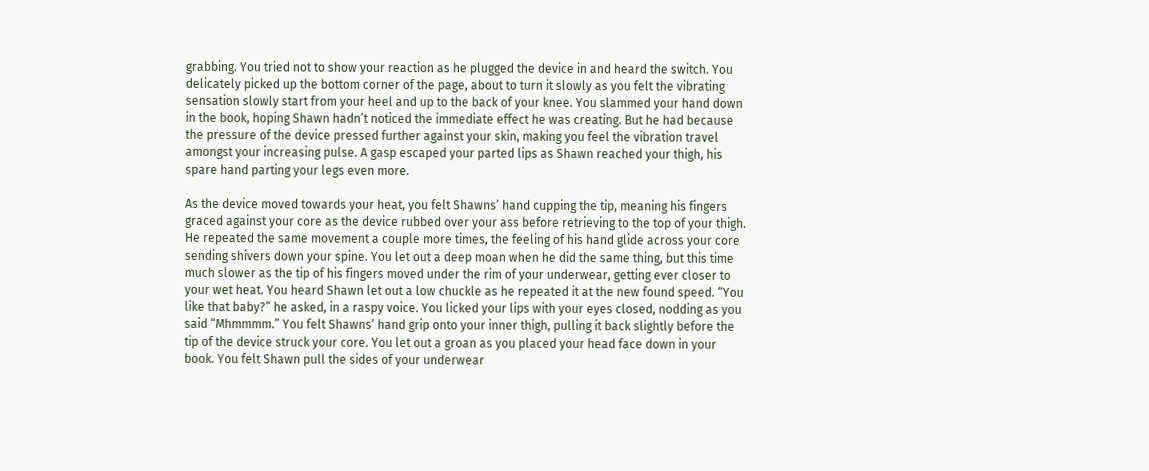grabbing. You tried not to show your reaction as he plugged the device in and heard the switch. You delicately picked up the bottom corner of the page, about to turn it slowly as you felt the vibrating sensation slowly start from your heel and up to the back of your knee. You slammed your hand down in the book, hoping Shawn hadn’t noticed the immediate effect he was creating. But he had because the pressure of the device pressed further against your skin, making you feel the vibration travel amongst your increasing pulse. A gasp escaped your parted lips as Shawn reached your thigh, his spare hand parting your legs even more.

As the device moved towards your heat, you felt Shawns’ hand cupping the tip, meaning his fingers graced against your core as the device rubbed over your ass before retrieving to the top of your thigh. He repeated the same movement a couple more times, the feeling of his hand glide across your core sending shivers down your spine. You let out a deep moan when he did the same thing, but this time much slower as the tip of his fingers moved under the rim of your underwear, getting ever closer to your wet heat. You heard Shawn let out a low chuckle as he repeated it at the new found speed. “You like that baby?” he asked, in a raspy voice. You licked your lips with your eyes closed, nodding as you said “Mhmmmm.” You felt Shawns’ hand grip onto your inner thigh, pulling it back slightly before the tip of the device struck your core. You let out a groan as you placed your head face down in your book. You felt Shawn pull the sides of your underwear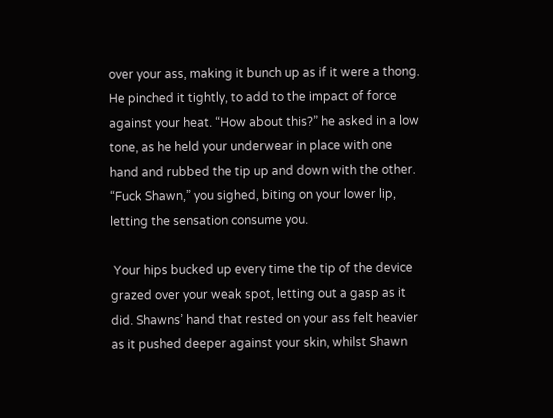over your ass, making it bunch up as if it were a thong. He pinched it tightly, to add to the impact of force against your heat. “How about this?” he asked in a low tone, as he held your underwear in place with one hand and rubbed the tip up and down with the other. “Fuck Shawn,” you sighed, biting on your lower lip, letting the sensation consume you.

 Your hips bucked up every time the tip of the device grazed over your weak spot, letting out a gasp as it did. Shawns’ hand that rested on your ass felt heavier as it pushed deeper against your skin, whilst Shawn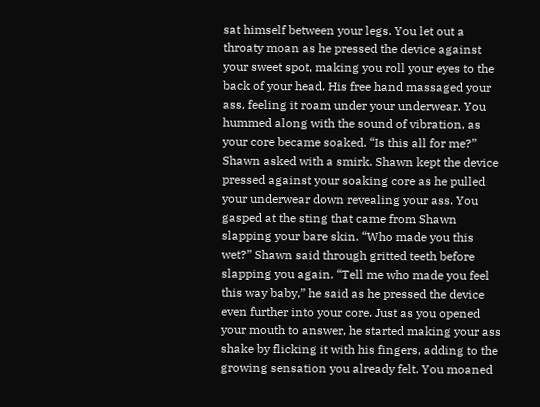sat himself between your legs. You let out a throaty moan as he pressed the device against your sweet spot, making you roll your eyes to the back of your head. His free hand massaged your ass, feeling it roam under your underwear. You hummed along with the sound of vibration, as your core became soaked. “Is this all for me?” Shawn asked with a smirk. Shawn kept the device pressed against your soaking core as he pulled your underwear down revealing your ass. You gasped at the sting that came from Shawn slapping your bare skin. “Who made you this wet?” Shawn said through gritted teeth before slapping you again. “Tell me who made you feel this way baby,” he said as he pressed the device even further into your core. Just as you opened your mouth to answer, he started making your ass shake by flicking it with his fingers, adding to the growing sensation you already felt. You moaned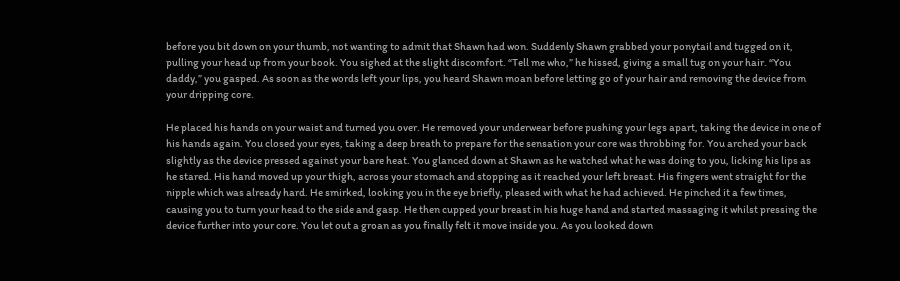before you bit down on your thumb, not wanting to admit that Shawn had won. Suddenly Shawn grabbed your ponytail and tugged on it, pulling your head up from your book. You sighed at the slight discomfort. “Tell me who,” he hissed, giving a small tug on your hair. “You daddy,” you gasped. As soon as the words left your lips, you heard Shawn moan before letting go of your hair and removing the device from your dripping core.

He placed his hands on your waist and turned you over. He removed your underwear before pushing your legs apart, taking the device in one of his hands again. You closed your eyes, taking a deep breath to prepare for the sensation your core was throbbing for. You arched your back slightly as the device pressed against your bare heat. You glanced down at Shawn as he watched what he was doing to you, licking his lips as he stared. His hand moved up your thigh, across your stomach and stopping as it reached your left breast. His fingers went straight for the nipple which was already hard. He smirked, looking you in the eye briefly, pleased with what he had achieved. He pinched it a few times, causing you to turn your head to the side and gasp. He then cupped your breast in his huge hand and started massaging it whilst pressing the device further into your core. You let out a groan as you finally felt it move inside you. As you looked down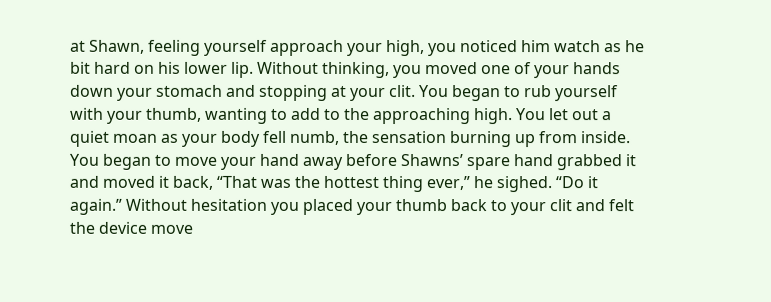at Shawn, feeling yourself approach your high, you noticed him watch as he bit hard on his lower lip. Without thinking, you moved one of your hands down your stomach and stopping at your clit. You began to rub yourself with your thumb, wanting to add to the approaching high. You let out a quiet moan as your body fell numb, the sensation burning up from inside. You began to move your hand away before Shawns’ spare hand grabbed it and moved it back, “That was the hottest thing ever,” he sighed. “Do it again.” Without hesitation you placed your thumb back to your clit and felt the device move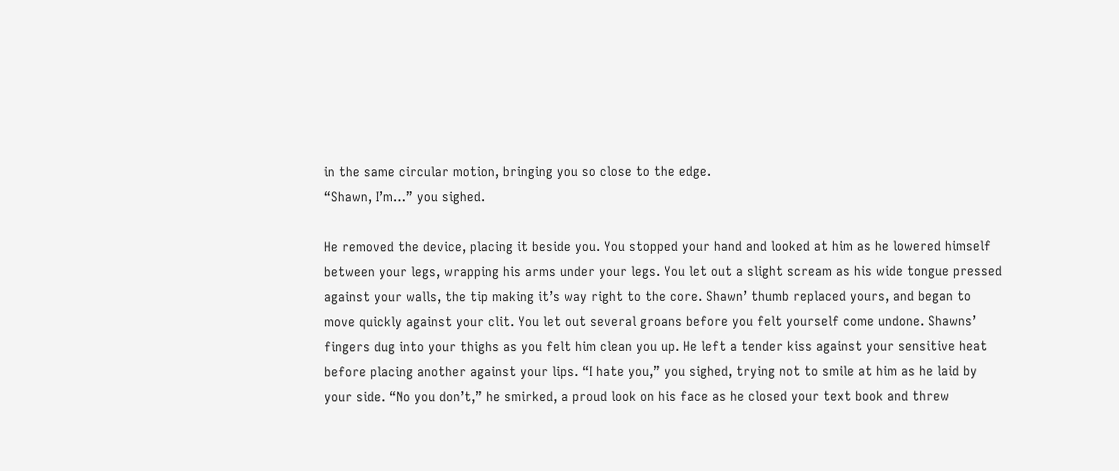in the same circular motion, bringing you so close to the edge.
“Shawn, I’m…” you sighed.

He removed the device, placing it beside you. You stopped your hand and looked at him as he lowered himself between your legs, wrapping his arms under your legs. You let out a slight scream as his wide tongue pressed against your walls, the tip making it’s way right to the core. Shawn’ thumb replaced yours, and began to move quickly against your clit. You let out several groans before you felt yourself come undone. Shawns’ fingers dug into your thighs as you felt him clean you up. He left a tender kiss against your sensitive heat before placing another against your lips. “I hate you,” you sighed, trying not to smile at him as he laid by your side. “No you don’t,” he smirked, a proud look on his face as he closed your text book and threw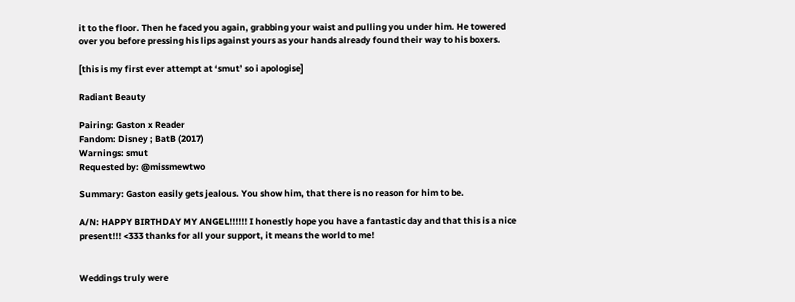it to the floor. Then he faced you again, grabbing your waist and pulling you under him. He towered over you before pressing his lips against yours as your hands already found their way to his boxers.

[this is my first ever attempt at ‘smut’ so i apologise]

Radiant Beauty

Pairing: Gaston x Reader
Fandom: Disney ; BatB (2017)
Warnings: smut
Requested by: @missmewtwo

Summary: Gaston easily gets jealous. You show him, that there is no reason for him to be.

A/N: HAPPY BIRTHDAY MY ANGEL!!!!!! I honestly hope you have a fantastic day and that this is a nice present!!! <333 thanks for all your support, it means the world to me!


Weddings truly were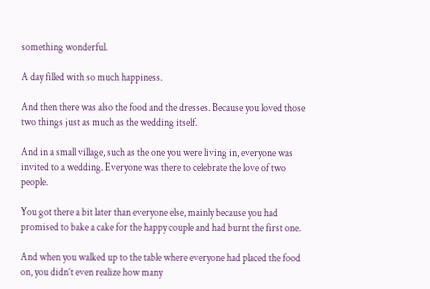something wonderful.

A day filled with so much happiness.

And then there was also the food and the dresses. Because you loved those two things just as much as the wedding itself.

And in a small village, such as the one you were living in, everyone was invited to a wedding. Everyone was there to celebrate the love of two people.

You got there a bit later than everyone else, mainly because you had promised to bake a cake for the happy couple and had burnt the first one.

And when you walked up to the table where everyone had placed the food on, you didn’t even realize how many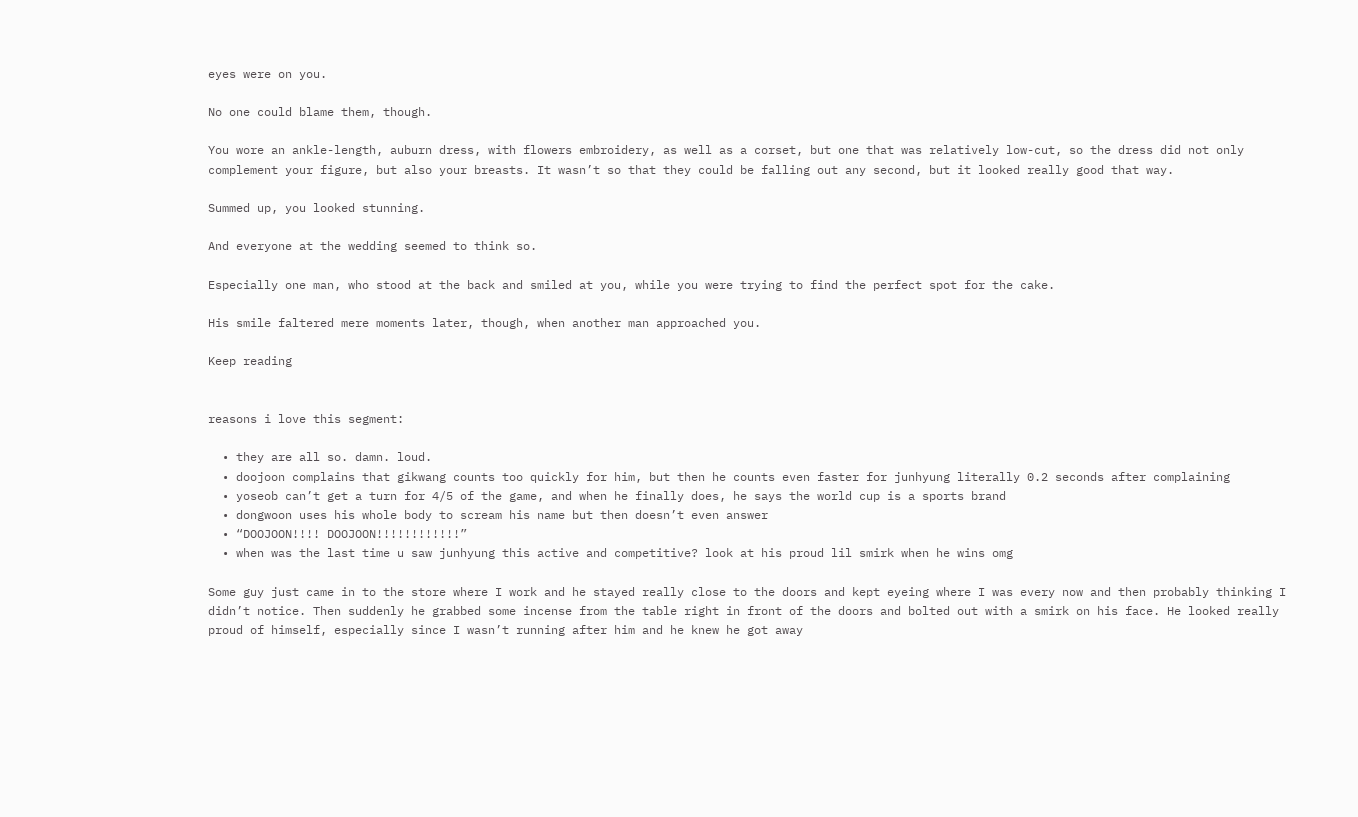eyes were on you.

No one could blame them, though.

You wore an ankle-length, auburn dress, with flowers embroidery, as well as a corset, but one that was relatively low-cut, so the dress did not only complement your figure, but also your breasts. It wasn’t so that they could be falling out any second, but it looked really good that way.

Summed up, you looked stunning.

And everyone at the wedding seemed to think so.

Especially one man, who stood at the back and smiled at you, while you were trying to find the perfect spot for the cake.

His smile faltered mere moments later, though, when another man approached you.

Keep reading


reasons i love this segment:

  • they are all so. damn. loud.
  • doojoon complains that gikwang counts too quickly for him, but then he counts even faster for junhyung literally 0.2 seconds after complaining
  • yoseob can’t get a turn for 4/5 of the game, and when he finally does, he says the world cup is a sports brand
  • dongwoon uses his whole body to scream his name but then doesn’t even answer
  • “DOOJOON!!!! DOOJOON!!!!!!!!!!!!”
  • when was the last time u saw junhyung this active and competitive? look at his proud lil smirk when he wins omg

Some guy just came in to the store where I work and he stayed really close to the doors and kept eyeing where I was every now and then probably thinking I didn’t notice. Then suddenly he grabbed some incense from the table right in front of the doors and bolted out with a smirk on his face. He looked really proud of himself, especially since I wasn’t running after him and he knew he got away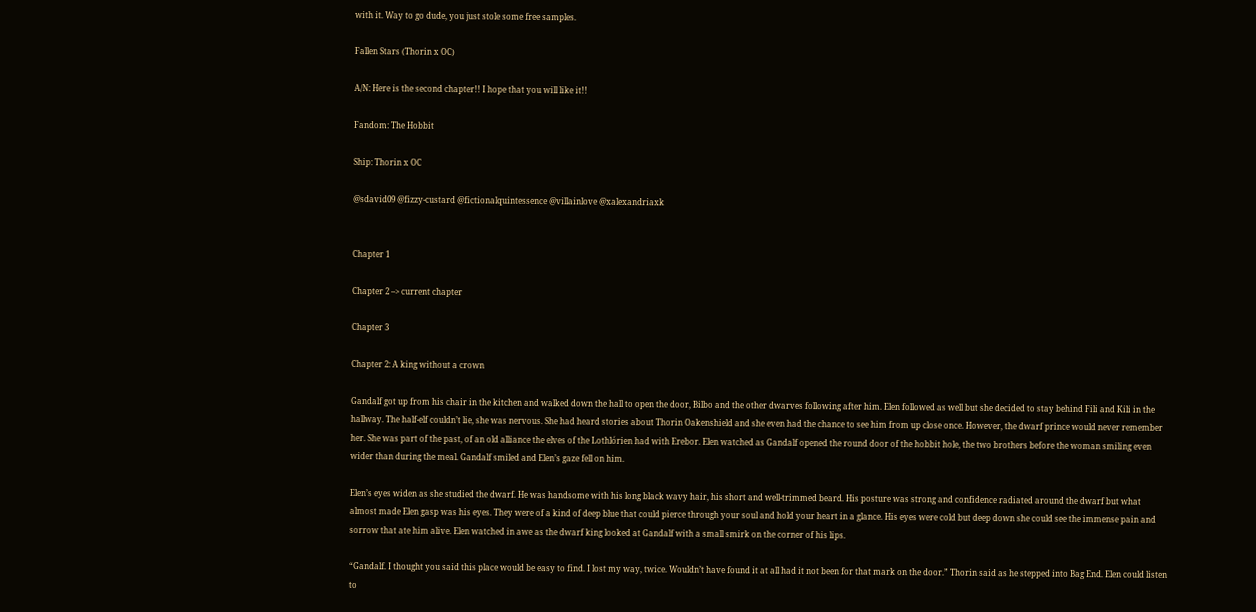with it. Way to go dude, you just stole some free samples.

Fallen Stars (Thorin x OC)

A/N: Here is the second chapter!! I hope that you will like it!!

Fandom: The Hobbit

Ship: Thorin x OC

@sdavid09 @fizzy-custard @fictionalquintessence @villainlove @xalexandriaxk


Chapter 1

Chapter 2 –> current chapter

Chapter 3

Chapter 2: A king without a crown

Gandalf got up from his chair in the kitchen and walked down the hall to open the door, Bilbo and the other dwarves following after him. Elen followed as well but she decided to stay behind Fili and Kili in the hallway. The half-elf couldn’t lie, she was nervous. She had heard stories about Thorin Oakenshield and she even had the chance to see him from up close once. However, the dwarf prince would never remember her. She was part of the past, of an old alliance the elves of the Lothlórien had with Erebor. Elen watched as Gandalf opened the round door of the hobbit hole, the two brothers before the woman smiling even wider than during the meal. Gandalf smiled and Elen’s gaze fell on him.

Elen’s eyes widen as she studied the dwarf. He was handsome with his long black wavy hair, his short and well-trimmed beard. His posture was strong and confidence radiated around the dwarf but what almost made Elen gasp was his eyes. They were of a kind of deep blue that could pierce through your soul and hold your heart in a glance. His eyes were cold but deep down she could see the immense pain and sorrow that ate him alive. Elen watched in awe as the dwarf king looked at Gandalf with a small smirk on the corner of his lips.

“Gandalf. I thought you said this place would be easy to find. I lost my way, twice. Wouldn’t have found it at all had it not been for that mark on the door.” Thorin said as he stepped into Bag End. Elen could listen to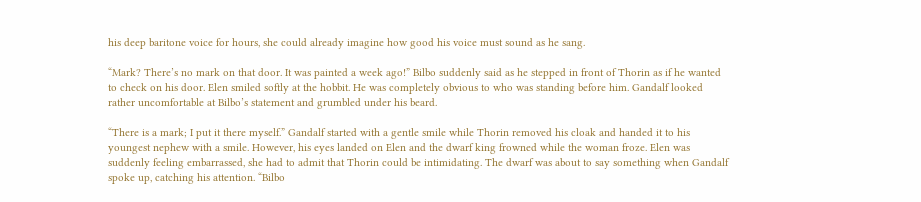his deep baritone voice for hours, she could already imagine how good his voice must sound as he sang.

“Mark? There’s no mark on that door. It was painted a week ago!” Bilbo suddenly said as he stepped in front of Thorin as if he wanted to check on his door. Elen smiled softly at the hobbit. He was completely obvious to who was standing before him. Gandalf looked rather uncomfortable at Bilbo’s statement and grumbled under his beard.

“There is a mark; I put it there myself.” Gandalf started with a gentle smile while Thorin removed his cloak and handed it to his youngest nephew with a smile. However, his eyes landed on Elen and the dwarf king frowned while the woman froze. Elen was suddenly feeling embarrassed, she had to admit that Thorin could be intimidating. The dwarf was about to say something when Gandalf spoke up, catching his attention. “Bilbo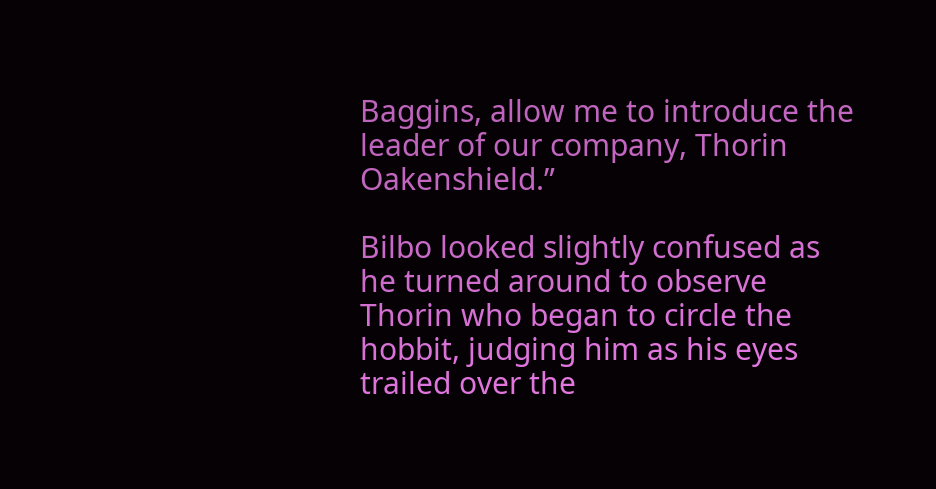Baggins, allow me to introduce the leader of our company, Thorin Oakenshield.”

Bilbo looked slightly confused as he turned around to observe Thorin who began to circle the hobbit, judging him as his eyes trailed over the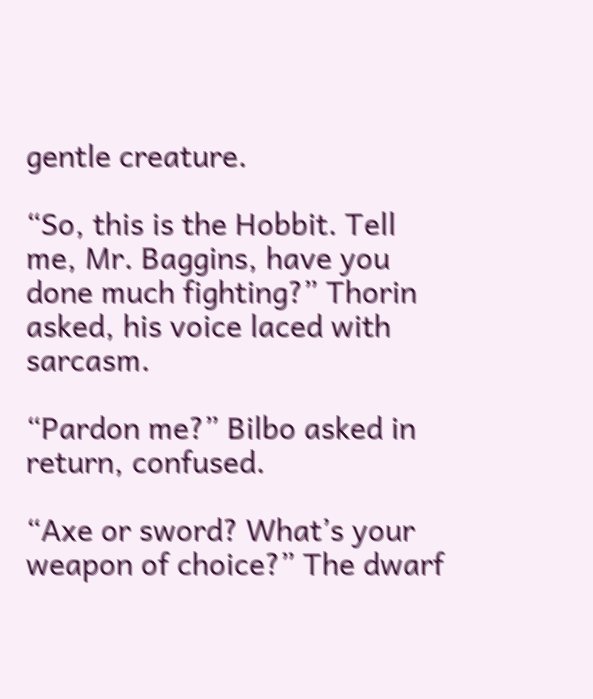gentle creature.

“So, this is the Hobbit. Tell me, Mr. Baggins, have you done much fighting?” Thorin asked, his voice laced with sarcasm.

“Pardon me?” Bilbo asked in return, confused.

“Axe or sword? What’s your weapon of choice?” The dwarf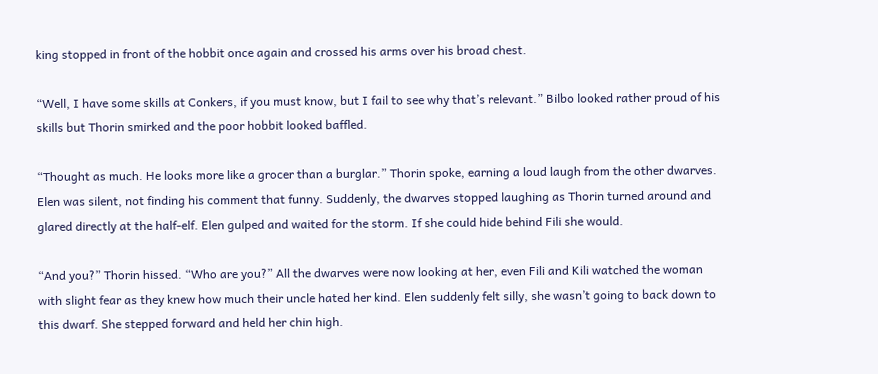king stopped in front of the hobbit once again and crossed his arms over his broad chest.

“Well, I have some skills at Conkers, if you must know, but I fail to see why that’s relevant.” Bilbo looked rather proud of his skills but Thorin smirked and the poor hobbit looked baffled.

“Thought as much. He looks more like a grocer than a burglar.” Thorin spoke, earning a loud laugh from the other dwarves. Elen was silent, not finding his comment that funny. Suddenly, the dwarves stopped laughing as Thorin turned around and glared directly at the half-elf. Elen gulped and waited for the storm. If she could hide behind Fili she would.

“And you?” Thorin hissed. “Who are you?” All the dwarves were now looking at her, even Fili and Kili watched the woman with slight fear as they knew how much their uncle hated her kind. Elen suddenly felt silly, she wasn’t going to back down to this dwarf. She stepped forward and held her chin high.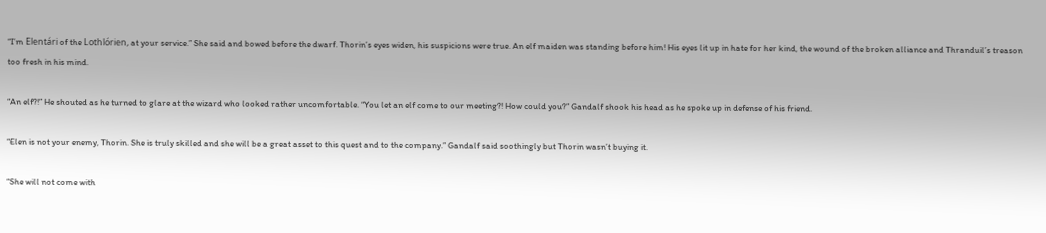“I’m Elentári of the Lothlórien, at your service.” She said and bowed before the dwarf. Thorin’s eyes widen, his suspicions were true. An elf maiden was standing before him! His eyes lit up in hate for her kind, the wound of the broken alliance and Thranduil’s treason too fresh in his mind.

“An elf?!” He shouted as he turned to glare at the wizard who looked rather uncomfortable. “You let an elf come to our meeting?! How could you?” Gandalf shook his head as he spoke up in defense of his friend.

“Elen is not your enemy, Thorin. She is truly skilled and she will be a great asset to this quest and to the company.” Gandalf said soothingly but Thorin wasn’t buying it.

“She will not come with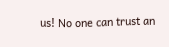us! No one can trust an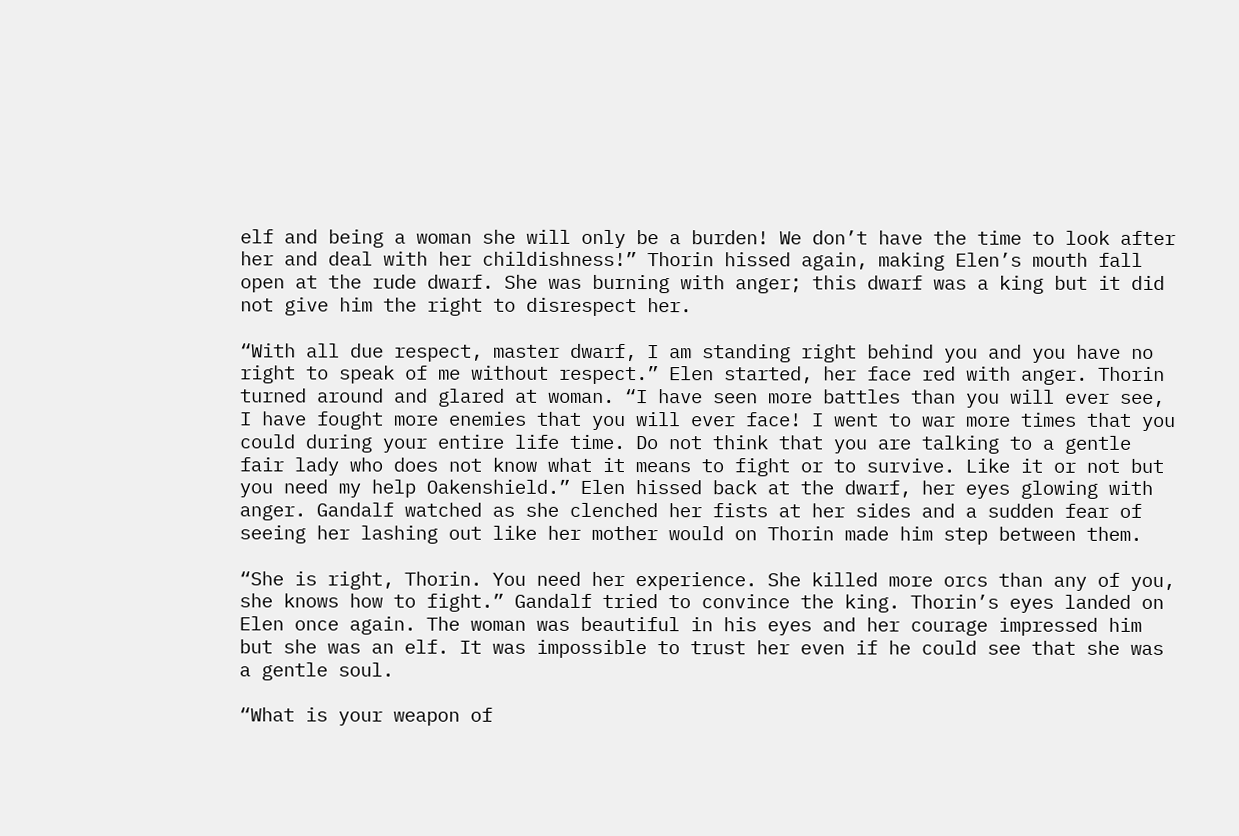elf and being a woman she will only be a burden! We don’t have the time to look after her and deal with her childishness!” Thorin hissed again, making Elen’s mouth fall open at the rude dwarf. She was burning with anger; this dwarf was a king but it did not give him the right to disrespect her.

“With all due respect, master dwarf, I am standing right behind you and you have no right to speak of me without respect.” Elen started, her face red with anger. Thorin turned around and glared at woman. “I have seen more battles than you will ever see, I have fought more enemies that you will ever face! I went to war more times that you could during your entire life time. Do not think that you are talking to a gentle fair lady who does not know what it means to fight or to survive. Like it or not but you need my help Oakenshield.” Elen hissed back at the dwarf, her eyes glowing with anger. Gandalf watched as she clenched her fists at her sides and a sudden fear of seeing her lashing out like her mother would on Thorin made him step between them.

“She is right, Thorin. You need her experience. She killed more orcs than any of you, she knows how to fight.” Gandalf tried to convince the king. Thorin’s eyes landed on Elen once again. The woman was beautiful in his eyes and her courage impressed him but she was an elf. It was impossible to trust her even if he could see that she was a gentle soul.

“What is your weapon of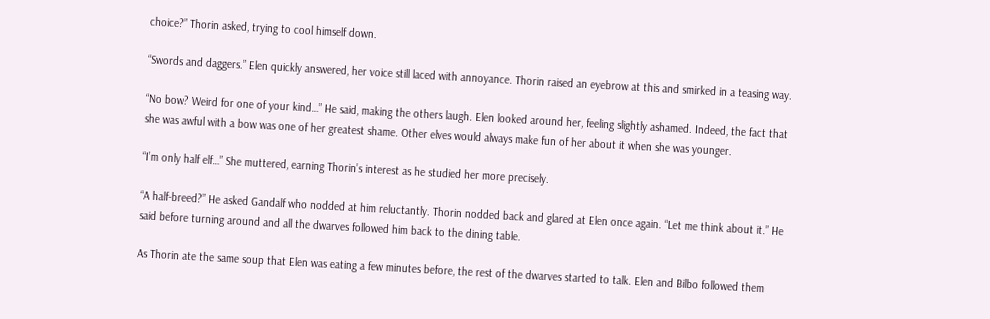choice?” Thorin asked, trying to cool himself down.

“Swords and daggers.” Elen quickly answered, her voice still laced with annoyance. Thorin raised an eyebrow at this and smirked in a teasing way.

“No bow? Weird for one of your kind…” He said, making the others laugh. Elen looked around her, feeling slightly ashamed. Indeed, the fact that she was awful with a bow was one of her greatest shame. Other elves would always make fun of her about it when she was younger.

“I’m only half elf…” She muttered, earning Thorin’s interest as he studied her more precisely.

“A half-breed?” He asked Gandalf who nodded at him reluctantly. Thorin nodded back and glared at Elen once again. “Let me think about it.” He said before turning around and all the dwarves followed him back to the dining table.

As Thorin ate the same soup that Elen was eating a few minutes before, the rest of the dwarves started to talk. Elen and Bilbo followed them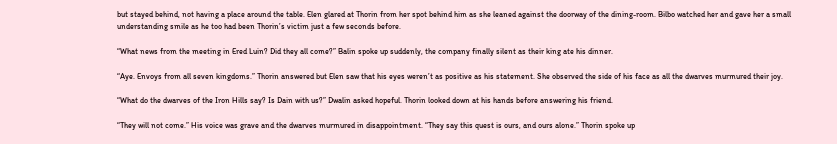but stayed behind, not having a place around the table. Elen glared at Thorin from her spot behind him as she leaned against the doorway of the dining-room. Bilbo watched her and gave her a small understanding smile as he too had been Thorin’s victim just a few seconds before.

“What news from the meeting in Ered Luin? Did they all come?” Balin spoke up suddenly, the company finally silent as their king ate his dinner.

“Aye. Envoys from all seven kingdoms.” Thorin answered but Elen saw that his eyes weren’t as positive as his statement. She observed the side of his face as all the dwarves murmured their joy.

“What do the dwarves of the Iron Hills say? Is Dain with us?” Dwalin asked hopeful. Thorin looked down at his hands before answering his friend.

“They will not come.” His voice was grave and the dwarves murmured in disappointment. “They say this quest is ours, and ours alone.” Thorin spoke up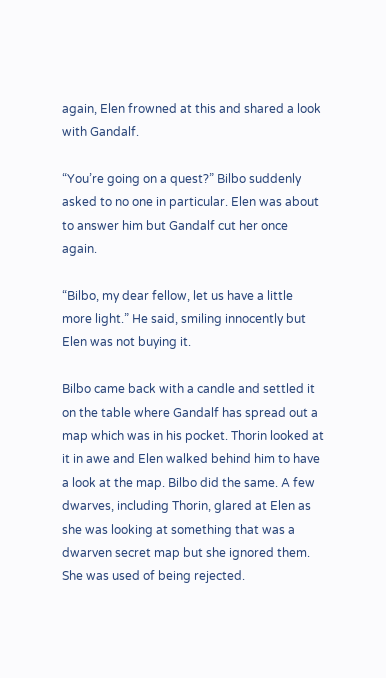again, Elen frowned at this and shared a look with Gandalf.

“You’re going on a quest?” Bilbo suddenly asked to no one in particular. Elen was about to answer him but Gandalf cut her once again.

“Bilbo, my dear fellow, let us have a little more light.” He said, smiling innocently but Elen was not buying it.

Bilbo came back with a candle and settled it on the table where Gandalf has spread out a map which was in his pocket. Thorin looked at it in awe and Elen walked behind him to have a look at the map. Bilbo did the same. A few dwarves, including Thorin, glared at Elen as she was looking at something that was a dwarven secret map but she ignored them. She was used of being rejected.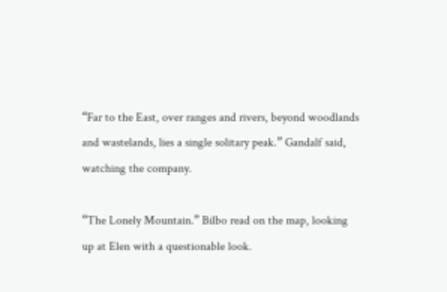“Far to the East, over ranges and rivers, beyond woodlands and wastelands, lies a single solitary peak.” Gandalf said, watching the company.

“The Lonely Mountain.” Bilbo read on the map, looking up at Elen with a questionable look.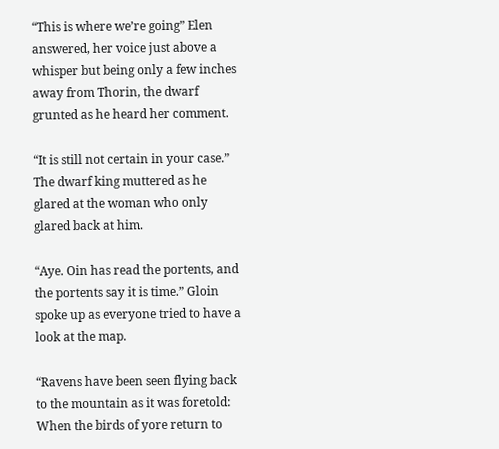“This is where we’re going” Elen answered, her voice just above a whisper but being only a few inches away from Thorin, the dwarf grunted as he heard her comment.

“It is still not certain in your case.” The dwarf king muttered as he glared at the woman who only glared back at him.

“Aye. Oin has read the portents, and the portents say it is time.” Gloin spoke up as everyone tried to have a look at the map.

“Ravens have been seen flying back to the mountain as it was foretold: When the birds of yore return to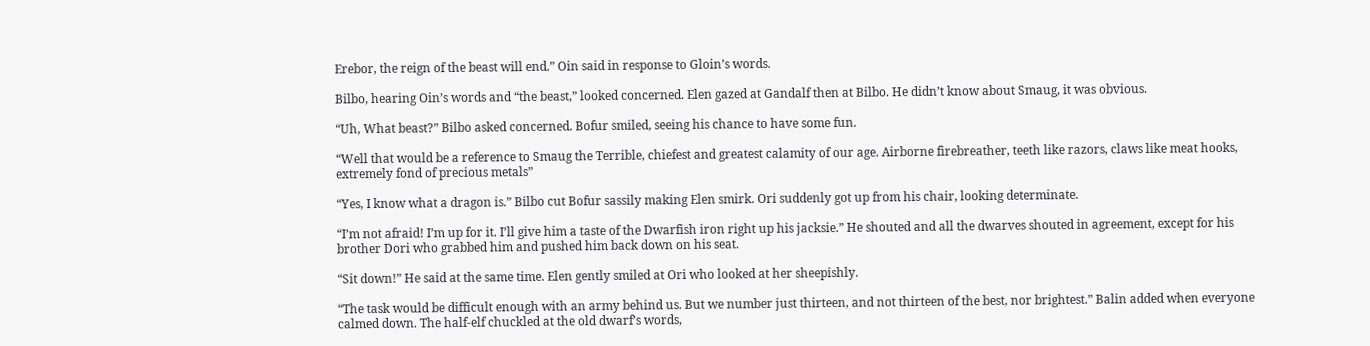Erebor, the reign of the beast will end.” Oin said in response to Gloin’s words.

Bilbo, hearing Oin’s words and “the beast,” looked concerned. Elen gazed at Gandalf then at Bilbo. He didn’t know about Smaug, it was obvious.

“Uh, What beast?” Bilbo asked concerned. Bofur smiled, seeing his chance to have some fun.

“Well that would be a reference to Smaug the Terrible, chiefest and greatest calamity of our age. Airborne firebreather, teeth like razors, claws like meat hooks, extremely fond of precious metals”

“Yes, I know what a dragon is.” Bilbo cut Bofur sassily making Elen smirk. Ori suddenly got up from his chair, looking determinate.

“I’m not afraid! I’m up for it. I’ll give him a taste of the Dwarfish iron right up his jacksie.” He shouted and all the dwarves shouted in agreement, except for his brother Dori who grabbed him and pushed him back down on his seat.

“Sit down!” He said at the same time. Elen gently smiled at Ori who looked at her sheepishly.

“The task would be difficult enough with an army behind us. But we number just thirteen, and not thirteen of the best, nor brightest.” Balin added when everyone calmed down. The half-elf chuckled at the old dwarf’s words,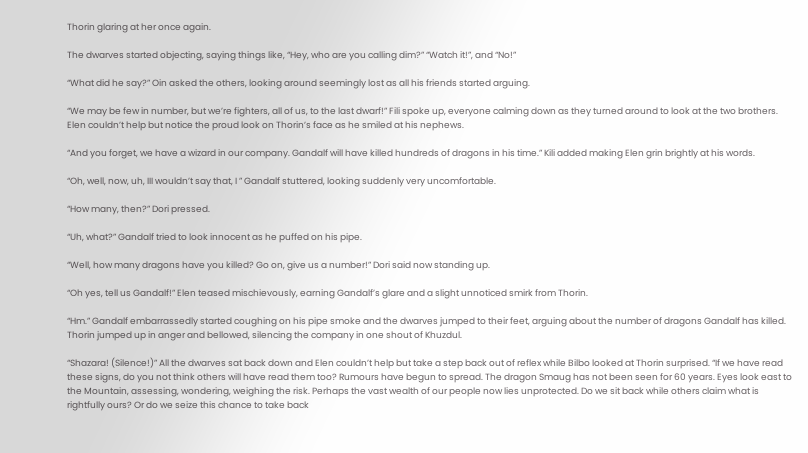Thorin glaring at her once again.

The dwarves started objecting, saying things like, “Hey, who are you calling dim?” “Watch it!”, and “No!”

“What did he say?” Oin asked the others, looking around seemingly lost as all his friends started arguing.

“We may be few in number, but we’re fighters, all of us, to the last dwarf!” Fili spoke up, everyone calming down as they turned around to look at the two brothers. Elen couldn’t help but notice the proud look on Thorin’s face as he smiled at his nephews.

“And you forget, we have a wizard in our company. Gandalf will have killed hundreds of dragons in his time.” Kili added making Elen grin brightly at his words.

“Oh, well, now, uh, III wouldn’t say that, I ” Gandalf stuttered, looking suddenly very uncomfortable.

“How many, then?” Dori pressed.

“Uh, what?” Gandalf tried to look innocent as he puffed on his pipe.

“Well, how many dragons have you killed? Go on, give us a number!” Dori said now standing up.

“Oh yes, tell us Gandalf!” Elen teased mischievously, earning Gandalf’s glare and a slight unnoticed smirk from Thorin.

“Hm.” Gandalf embarrassedly started coughing on his pipe smoke and the dwarves jumped to their feet, arguing about the number of dragons Gandalf has killed. Thorin jumped up in anger and bellowed, silencing the company in one shout of Khuzdul.

“Shazara! (Silence!)” All the dwarves sat back down and Elen couldn’t help but take a step back out of reflex while Bilbo looked at Thorin surprised. “If we have read these signs, do you not think others will have read them too? Rumours have begun to spread. The dragon Smaug has not been seen for 60 years. Eyes look east to the Mountain, assessing, wondering, weighing the risk. Perhaps the vast wealth of our people now lies unprotected. Do we sit back while others claim what is rightfully ours? Or do we seize this chance to take back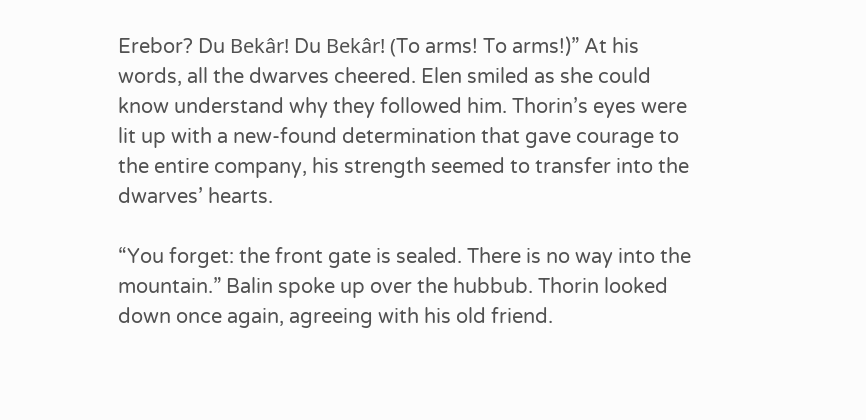Erebor? Du Bekâr! Du Bekâr! (To arms! To arms!)” At his words, all the dwarves cheered. Elen smiled as she could know understand why they followed him. Thorin’s eyes were lit up with a new-found determination that gave courage to the entire company, his strength seemed to transfer into the dwarves’ hearts.

“You forget: the front gate is sealed. There is no way into the mountain.” Balin spoke up over the hubbub. Thorin looked down once again, agreeing with his old friend.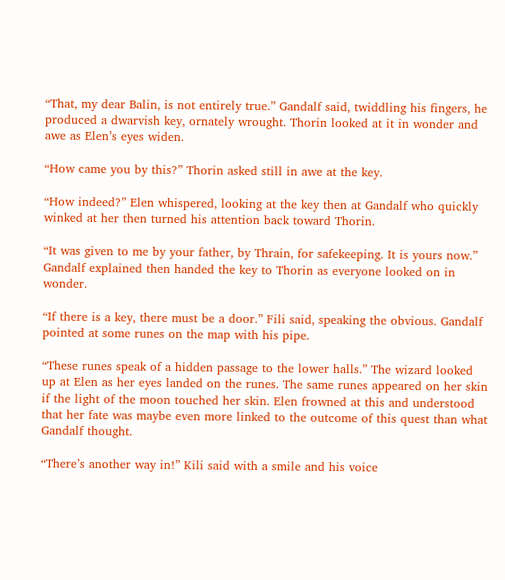“That, my dear Balin, is not entirely true.” Gandalf said, twiddling his fingers, he produced a dwarvish key, ornately wrought. Thorin looked at it in wonder and awe as Elen’s eyes widen.

“How came you by this?” Thorin asked still in awe at the key.

“How indeed?” Elen whispered, looking at the key then at Gandalf who quickly winked at her then turned his attention back toward Thorin.

“It was given to me by your father, by Thrain, for safekeeping. It is yours now.” Gandalf explained then handed the key to Thorin as everyone looked on in wonder.

“If there is a key, there must be a door.” Fili said, speaking the obvious. Gandalf pointed at some runes on the map with his pipe.

“These runes speak of a hidden passage to the lower halls.” The wizard looked up at Elen as her eyes landed on the runes. The same runes appeared on her skin if the light of the moon touched her skin. Elen frowned at this and understood that her fate was maybe even more linked to the outcome of this quest than what Gandalf thought.

“There’s another way in!” Kili said with a smile and his voice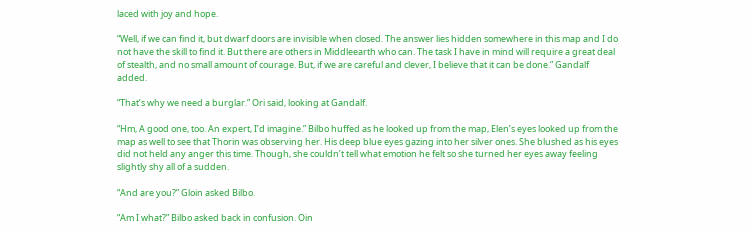laced with joy and hope.

“Well, if we can find it, but dwarf doors are invisible when closed. The answer lies hidden somewhere in this map and I do not have the skill to find it. But there are others in Middleearth who can. The task I have in mind will require a great deal of stealth, and no small amount of courage. But, if we are careful and clever, I believe that it can be done.” Gandalf added.

“That’s why we need a burglar.” Ori said, looking at Gandalf.

“Hm, A good one, too. An expert, I’d imagine.” Bilbo huffed as he looked up from the map, Elen’s eyes looked up from the map as well to see that Thorin was observing her. His deep blue eyes gazing into her silver ones. She blushed as his eyes did not held any anger this time. Though, she couldn’t tell what emotion he felt so she turned her eyes away feeling slightly shy all of a sudden.

“And are you?” Gloin asked Bilbo.

“Am I what?” Bilbo asked back in confusion. Oin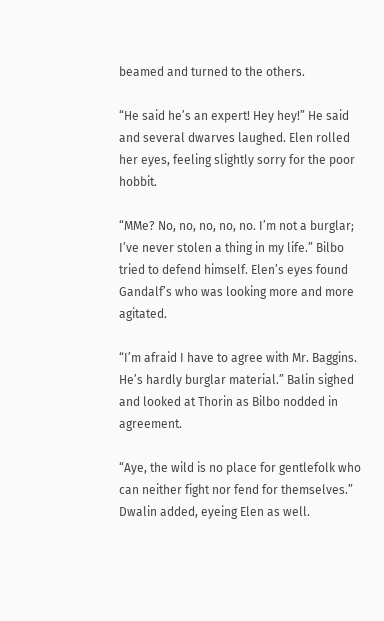beamed and turned to the others.

“He said he’s an expert! Hey hey!” He said and several dwarves laughed. Elen rolled her eyes, feeling slightly sorry for the poor hobbit.

“MMe? No, no, no, no, no. I’m not a burglar; I’ve never stolen a thing in my life.” Bilbo tried to defend himself. Elen’s eyes found Gandalf’s who was looking more and more agitated.

“I’m afraid I have to agree with Mr. Baggins. He’s hardly burglar material.” Balin sighed and looked at Thorin as Bilbo nodded in agreement.

“Aye, the wild is no place for gentlefolk who can neither fight nor fend for themselves.” Dwalin added, eyeing Elen as well.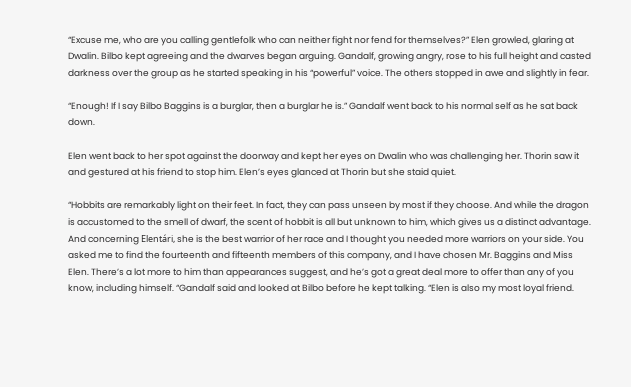“Excuse me, who are you calling gentlefolk who can neither fight nor fend for themselves?” Elen growled, glaring at Dwalin. Bilbo kept agreeing and the dwarves began arguing. Gandalf, growing angry, rose to his full height and casted darkness over the group as he started speaking in his “powerful” voice. The others stopped in awe and slightly in fear.

“Enough! If I say Bilbo Baggins is a burglar, then a burglar he is.” Gandalf went back to his normal self as he sat back down.

Elen went back to her spot against the doorway and kept her eyes on Dwalin who was challenging her. Thorin saw it and gestured at his friend to stop him. Elen’s eyes glanced at Thorin but she staid quiet.

“Hobbits are remarkably light on their feet. In fact, they can pass unseen by most if they choose. And while the dragon is accustomed to the smell of dwarf, the scent of hobbit is all but unknown to him, which gives us a distinct advantage. And concerning Elentári, she is the best warrior of her race and I thought you needed more warriors on your side. You asked me to find the fourteenth and fifteenth members of this company, and I have chosen Mr. Baggins and Miss Elen. There’s a lot more to him than appearances suggest, and he’s got a great deal more to offer than any of you know, including himself. “Gandalf said and looked at Bilbo before he kept talking. “Elen is also my most loyal friend.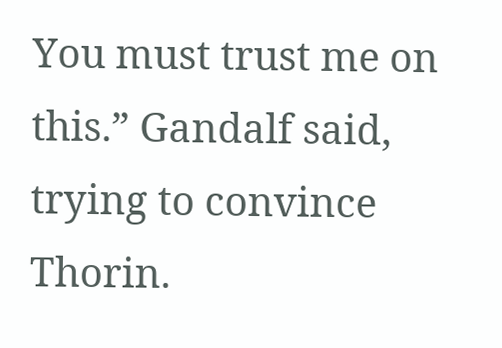You must trust me on this.” Gandalf said, trying to convince Thorin.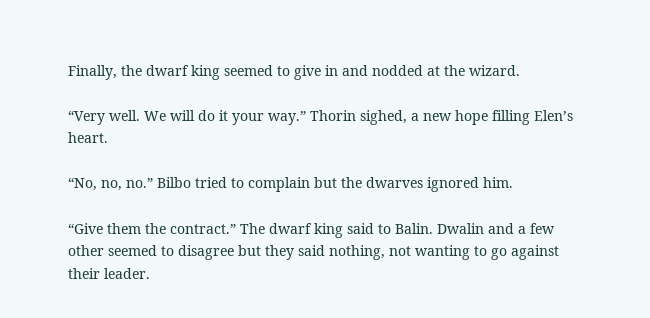Finally, the dwarf king seemed to give in and nodded at the wizard.

“Very well. We will do it your way.” Thorin sighed, a new hope filling Elen’s heart.

“No, no, no.” Bilbo tried to complain but the dwarves ignored him.

“Give them the contract.” The dwarf king said to Balin. Dwalin and a few other seemed to disagree but they said nothing, not wanting to go against their leader.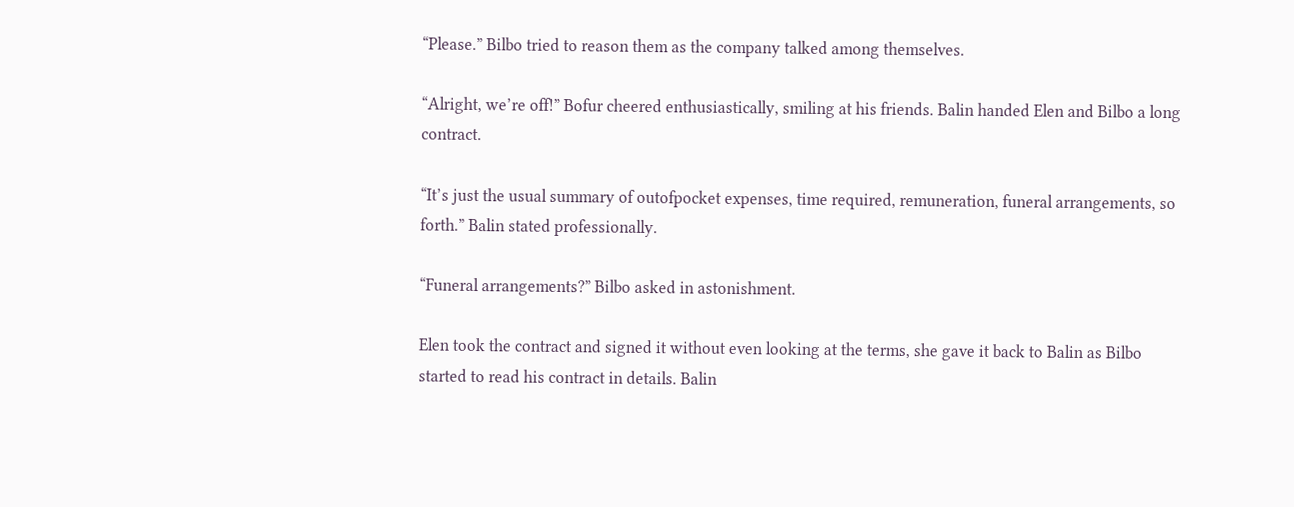“Please.” Bilbo tried to reason them as the company talked among themselves.

“Alright, we’re off!” Bofur cheered enthusiastically, smiling at his friends. Balin handed Elen and Bilbo a long contract.

“It’s just the usual summary of outofpocket expenses, time required, remuneration, funeral arrangements, so forth.” Balin stated professionally.

“Funeral arrangements?” Bilbo asked in astonishment.

Elen took the contract and signed it without even looking at the terms, she gave it back to Balin as Bilbo started to read his contract in details. Balin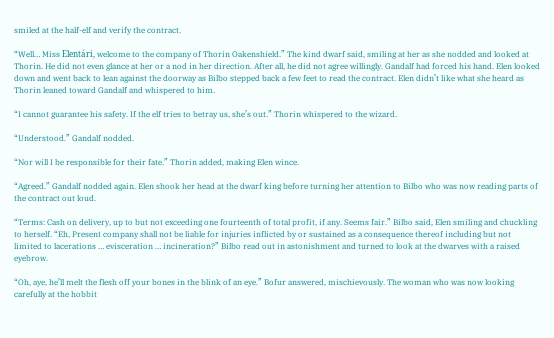smiled at the half-elf and verify the contract.

“Well… Miss Elentári, welcome to the company of Thorin Oakenshield.” The kind dwarf said, smiling at her as she nodded and looked at Thorin. He did not even glance at her or a nod in her direction. After all, he did not agree willingly. Gandalf had forced his hand. Elen looked down and went back to lean against the doorway as Bilbo stepped back a few feet to read the contract. Elen didn’t like what she heard as Thorin leaned toward Gandalf and whispered to him.

“I cannot guarantee his safety. If the elf tries to betray us, she’s out.” Thorin whispered to the wizard.

“Understood.” Gandalf nodded.

“Nor will I be responsible for their fate.” Thorin added, making Elen wince.

“Agreed.” Gandalf nodded again. Elen shook her head at the dwarf king before turning her attention to Bilbo who was now reading parts of the contract out loud.

“Terms: Cash on delivery, up to but not exceeding one fourteenth of total profit, if any. Seems fair.” Bilbo said, Elen smiling and chuckling to herself. “Eh, Present company shall not be liable for injuries inflicted by or sustained as a consequence thereof including but not limited to lacerations … evisceration … incineration?” Bilbo read out in astonishment and turned to look at the dwarves with a raised eyebrow.

“Oh, aye, he’ll melt the flesh off your bones in the blink of an eye.” Bofur answered, mischievously. The woman who was now looking carefully at the hobbit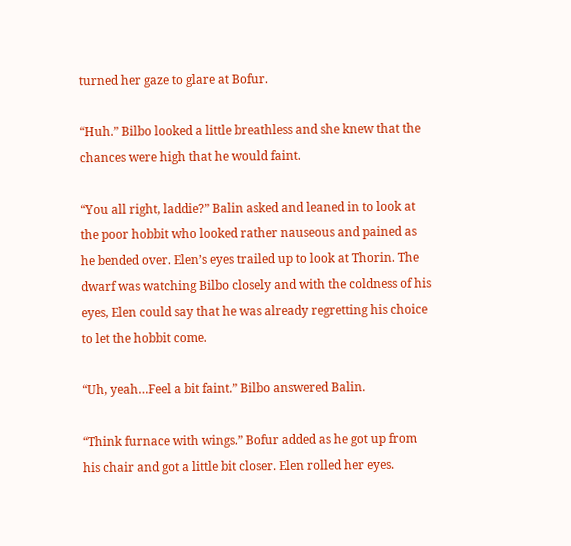turned her gaze to glare at Bofur.

“Huh.” Bilbo looked a little breathless and she knew that the chances were high that he would faint.

“You all right, laddie?” Balin asked and leaned in to look at the poor hobbit who looked rather nauseous and pained as he bended over. Elen’s eyes trailed up to look at Thorin. The dwarf was watching Bilbo closely and with the coldness of his eyes, Elen could say that he was already regretting his choice to let the hobbit come.

“Uh, yeah…Feel a bit faint.” Bilbo answered Balin.

“Think furnace with wings.” Bofur added as he got up from his chair and got a little bit closer. Elen rolled her eyes.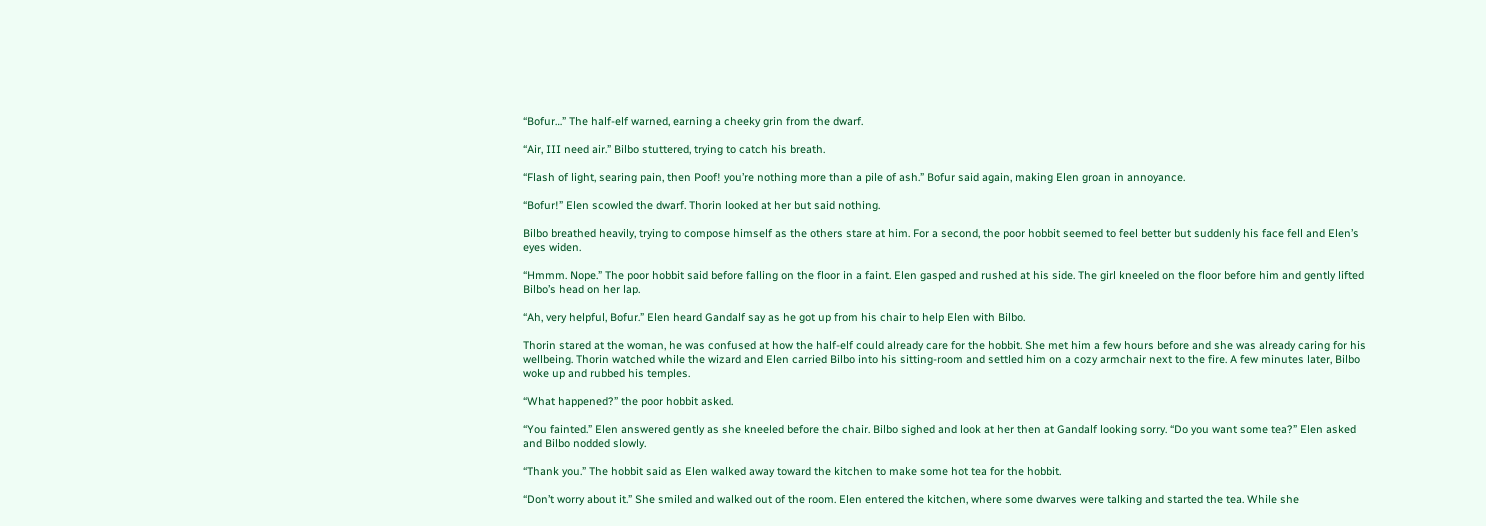“Bofur…” The half-elf warned, earning a cheeky grin from the dwarf.

“Air, III need air.” Bilbo stuttered, trying to catch his breath.

“Flash of light, searing pain, then Poof! you’re nothing more than a pile of ash.” Bofur said again, making Elen groan in annoyance.

“Bofur!” Elen scowled the dwarf. Thorin looked at her but said nothing.

Bilbo breathed heavily, trying to compose himself as the others stare at him. For a second, the poor hobbit seemed to feel better but suddenly his face fell and Elen’s eyes widen.

“Hmmm. Nope.” The poor hobbit said before falling on the floor in a faint. Elen gasped and rushed at his side. The girl kneeled on the floor before him and gently lifted Bilbo’s head on her lap.

“Ah, very helpful, Bofur.” Elen heard Gandalf say as he got up from his chair to help Elen with Bilbo.

Thorin stared at the woman, he was confused at how the half-elf could already care for the hobbit. She met him a few hours before and she was already caring for his wellbeing. Thorin watched while the wizard and Elen carried Bilbo into his sitting-room and settled him on a cozy armchair next to the fire. A few minutes later, Bilbo woke up and rubbed his temples.

“What happened?” the poor hobbit asked.

“You fainted.” Elen answered gently as she kneeled before the chair. Bilbo sighed and look at her then at Gandalf looking sorry. “Do you want some tea?” Elen asked and Bilbo nodded slowly.

“Thank you.” The hobbit said as Elen walked away toward the kitchen to make some hot tea for the hobbit.

“Don’t worry about it.” She smiled and walked out of the room. Elen entered the kitchen, where some dwarves were talking and started the tea. While she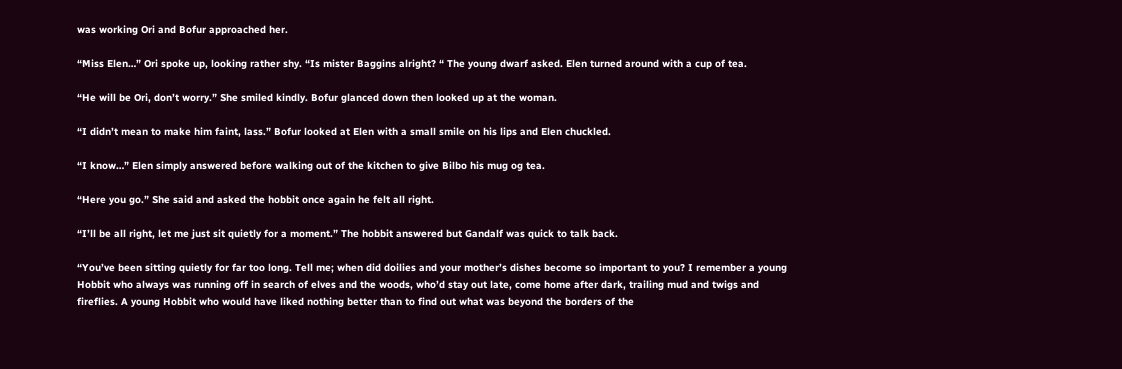was working Ori and Bofur approached her.

“Miss Elen…” Ori spoke up, looking rather shy. “Is mister Baggins alright? “ The young dwarf asked. Elen turned around with a cup of tea.

“He will be Ori, don’t worry.” She smiled kindly. Bofur glanced down then looked up at the woman.

“I didn’t mean to make him faint, lass.” Bofur looked at Elen with a small smile on his lips and Elen chuckled.

“I know…” Elen simply answered before walking out of the kitchen to give Bilbo his mug og tea.

“Here you go.” She said and asked the hobbit once again he felt all right.

“I’ll be all right, let me just sit quietly for a moment.” The hobbit answered but Gandalf was quick to talk back.

“You’ve been sitting quietly for far too long. Tell me; when did doilies and your mother’s dishes become so important to you? I remember a young Hobbit who always was running off in search of elves and the woods, who’d stay out late, come home after dark, trailing mud and twigs and fireflies. A young Hobbit who would have liked nothing better than to find out what was beyond the borders of the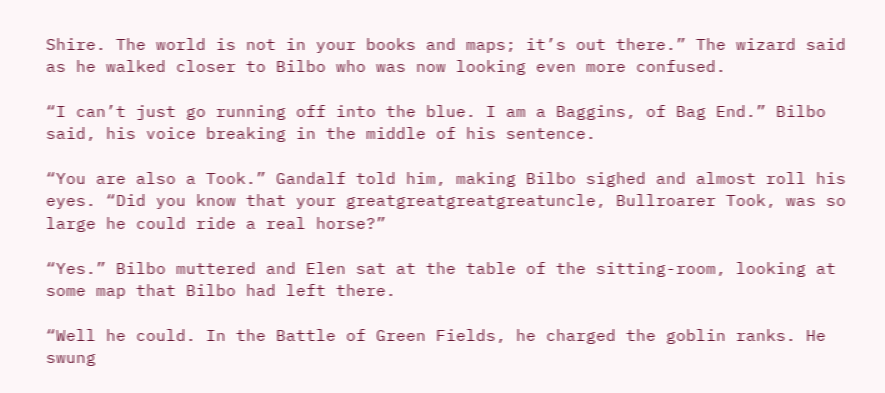Shire. The world is not in your books and maps; it’s out there.” The wizard said as he walked closer to Bilbo who was now looking even more confused.

“I can’t just go running off into the blue. I am a Baggins, of Bag End.” Bilbo said, his voice breaking in the middle of his sentence.

“You are also a Took.” Gandalf told him, making Bilbo sighed and almost roll his eyes. “Did you know that your greatgreatgreatgreatuncle, Bullroarer Took, was so large he could ride a real horse?”

“Yes.” Bilbo muttered and Elen sat at the table of the sitting-room, looking at some map that Bilbo had left there.

“Well he could. In the Battle of Green Fields, he charged the goblin ranks. He swung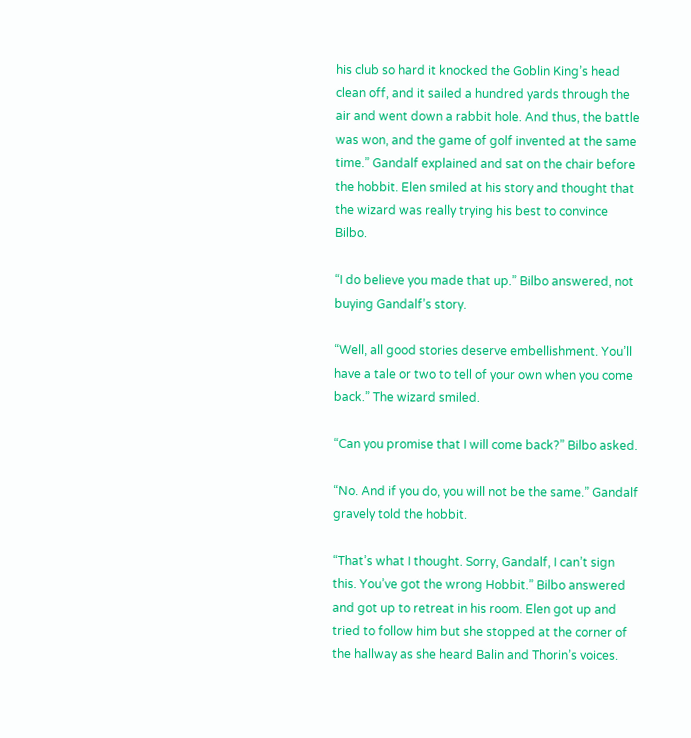his club so hard it knocked the Goblin King’s head clean off, and it sailed a hundred yards through the air and went down a rabbit hole. And thus, the battle was won, and the game of golf invented at the same time.” Gandalf explained and sat on the chair before the hobbit. Elen smiled at his story and thought that the wizard was really trying his best to convince Bilbo.

“I do believe you made that up.” Bilbo answered, not buying Gandalf’s story.

“Well, all good stories deserve embellishment. You’ll have a tale or two to tell of your own when you come back.” The wizard smiled.

“Can you promise that I will come back?” Bilbo asked.

“No. And if you do, you will not be the same.” Gandalf gravely told the hobbit.

“That’s what I thought. Sorry, Gandalf, I can’t sign this. You’ve got the wrong Hobbit.” Bilbo answered and got up to retreat in his room. Elen got up and tried to follow him but she stopped at the corner of the hallway as she heard Balin and Thorin’s voices.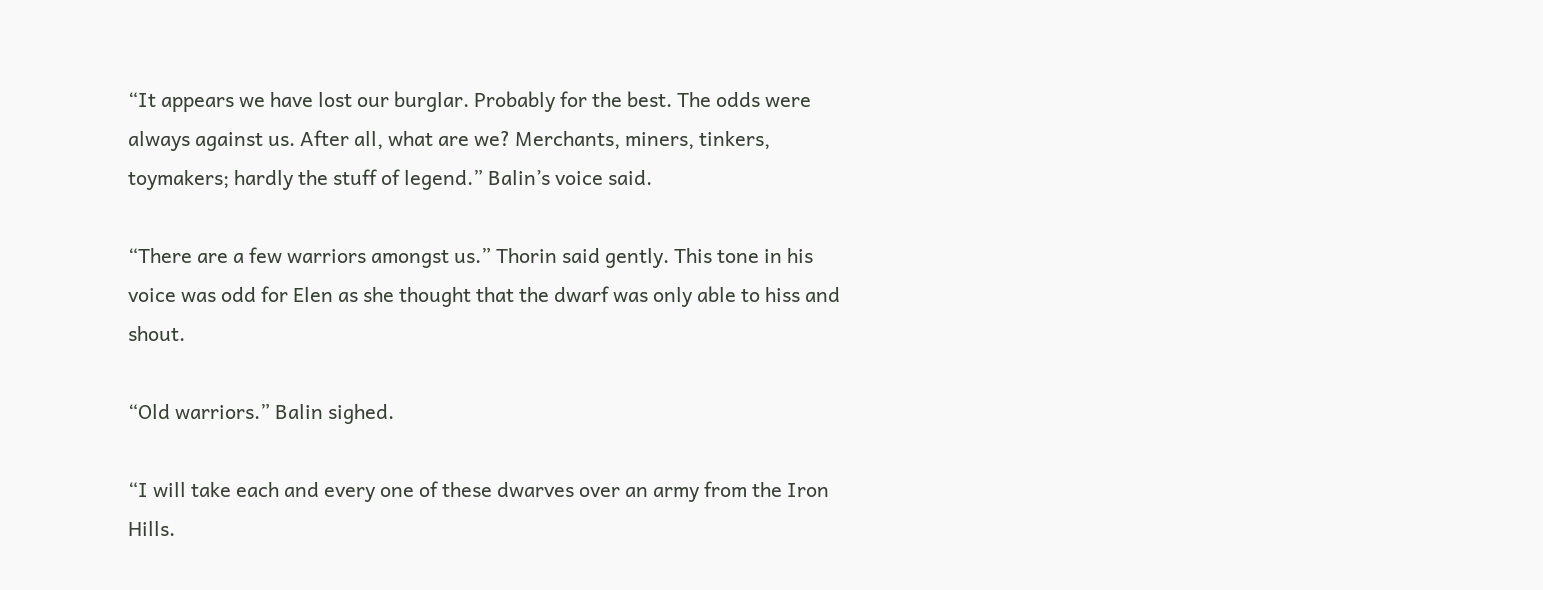“It appears we have lost our burglar. Probably for the best. The odds were always against us. After all, what are we? Merchants, miners, tinkers, toymakers; hardly the stuff of legend.” Balin’s voice said.

“There are a few warriors amongst us.” Thorin said gently. This tone in his voice was odd for Elen as she thought that the dwarf was only able to hiss and shout.

“Old warriors.” Balin sighed.

“I will take each and every one of these dwarves over an army from the Iron Hills.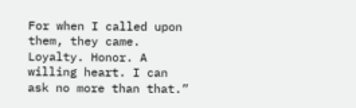For when I called upon them, they came. Loyalty. Honor. A willing heart. I can ask no more than that.”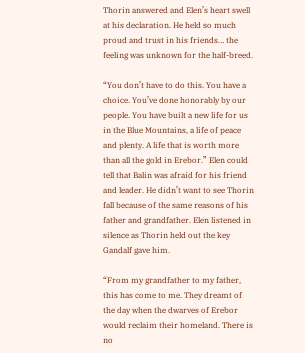Thorin answered and Elen’s heart swell at his declaration. He held so much proud and trust in his friends… the feeling was unknown for the half-breed.

“You don’t have to do this. You have a choice. You’ve done honorably by our people. You have built a new life for us in the Blue Mountains, a life of peace and plenty. A life that is worth more than all the gold in Erebor.” Elen could tell that Balin was afraid for his friend and leader. He didn’t want to see Thorin fall because of the same reasons of his father and grandfather. Elen listened in silence as Thorin held out the key Gandalf gave him.

“From my grandfather to my father, this has come to me. They dreamt of the day when the dwarves of Erebor would reclaim their homeland. There is no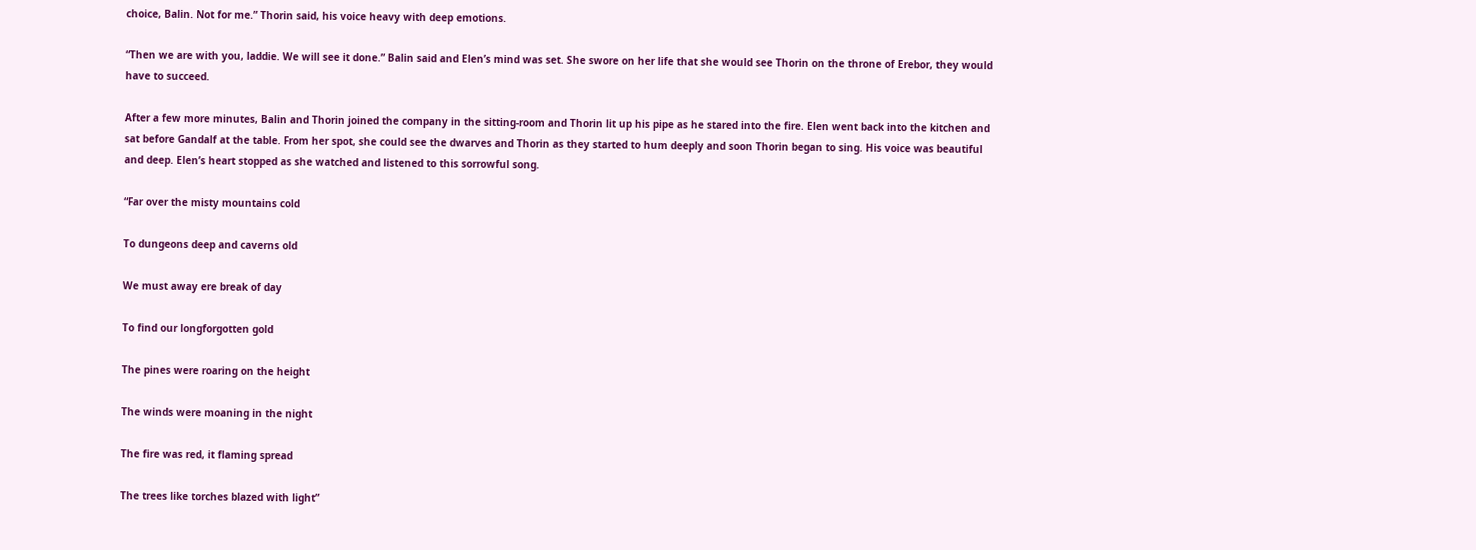choice, Balin. Not for me.” Thorin said, his voice heavy with deep emotions.

“Then we are with you, laddie. We will see it done.” Balin said and Elen’s mind was set. She swore on her life that she would see Thorin on the throne of Erebor, they would have to succeed.

After a few more minutes, Balin and Thorin joined the company in the sitting-room and Thorin lit up his pipe as he stared into the fire. Elen went back into the kitchen and sat before Gandalf at the table. From her spot, she could see the dwarves and Thorin as they started to hum deeply and soon Thorin began to sing. His voice was beautiful and deep. Elen’s heart stopped as she watched and listened to this sorrowful song.

“Far over the misty mountains cold

To dungeons deep and caverns old

We must away ere break of day

To find our longforgotten gold

The pines were roaring on the height

The winds were moaning in the night

The fire was red, it flaming spread

The trees like torches blazed with light”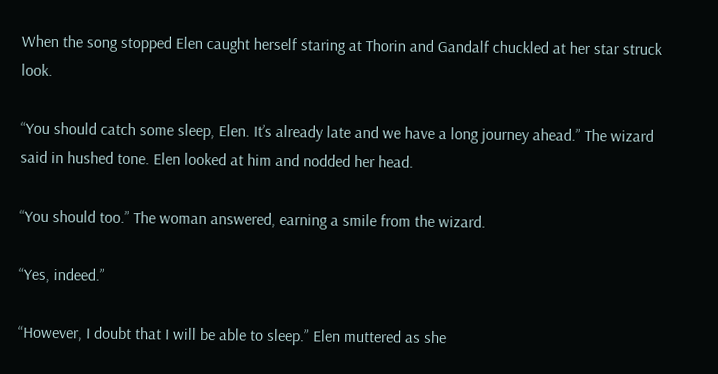When the song stopped Elen caught herself staring at Thorin and Gandalf chuckled at her star struck look.

“You should catch some sleep, Elen. It’s already late and we have a long journey ahead.” The wizard said in hushed tone. Elen looked at him and nodded her head.

“You should too.” The woman answered, earning a smile from the wizard.

“Yes, indeed.”

“However, I doubt that I will be able to sleep.” Elen muttered as she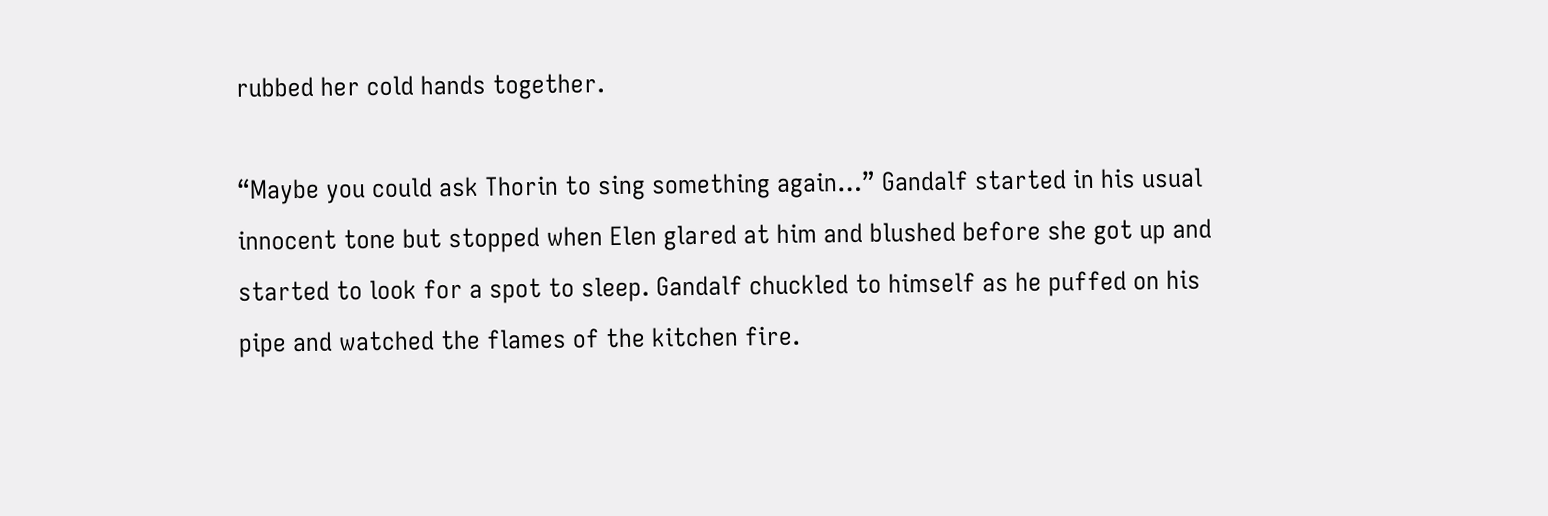rubbed her cold hands together.

“Maybe you could ask Thorin to sing something again…” Gandalf started in his usual innocent tone but stopped when Elen glared at him and blushed before she got up and started to look for a spot to sleep. Gandalf chuckled to himself as he puffed on his pipe and watched the flames of the kitchen fire.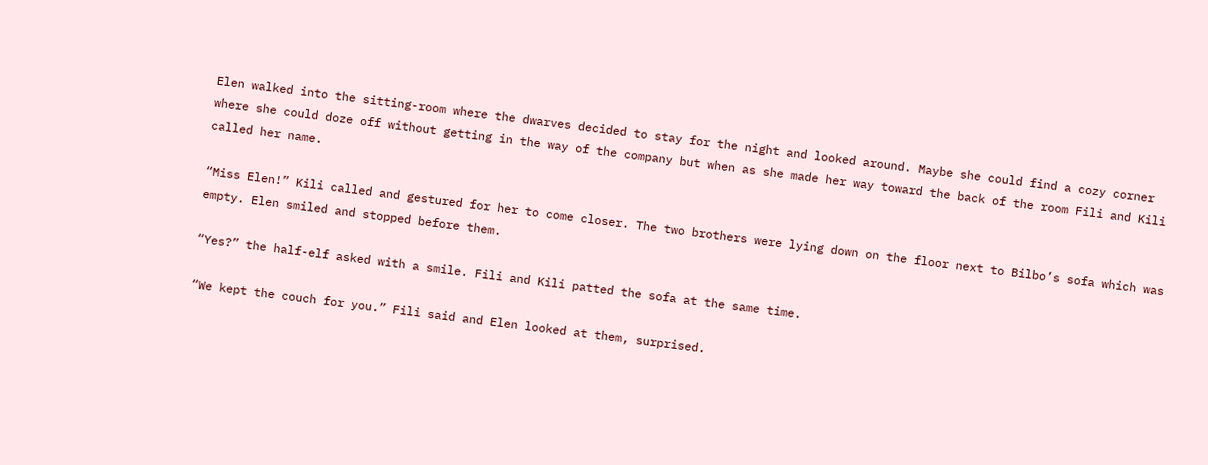Elen walked into the sitting-room where the dwarves decided to stay for the night and looked around. Maybe she could find a cozy corner where she could doze off without getting in the way of the company but when as she made her way toward the back of the room Fili and Kili called her name.

“Miss Elen!” Kili called and gestured for her to come closer. The two brothers were lying down on the floor next to Bilbo’s sofa which was empty. Elen smiled and stopped before them.

“Yes?” the half-elf asked with a smile. Fili and Kili patted the sofa at the same time.

“We kept the couch for you.” Fili said and Elen looked at them, surprised.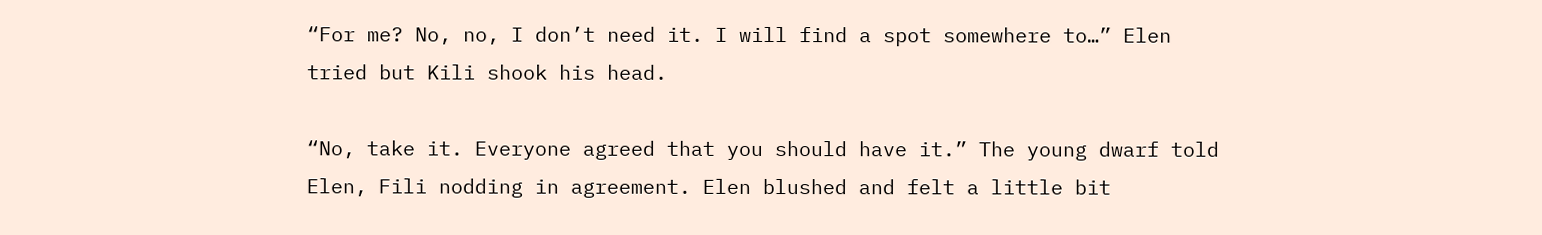“For me? No, no, I don’t need it. I will find a spot somewhere to…” Elen tried but Kili shook his head.

“No, take it. Everyone agreed that you should have it.” The young dwarf told Elen, Fili nodding in agreement. Elen blushed and felt a little bit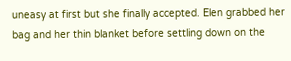uneasy at first but she finally accepted. Elen grabbed her bag and her thin blanket before settling down on the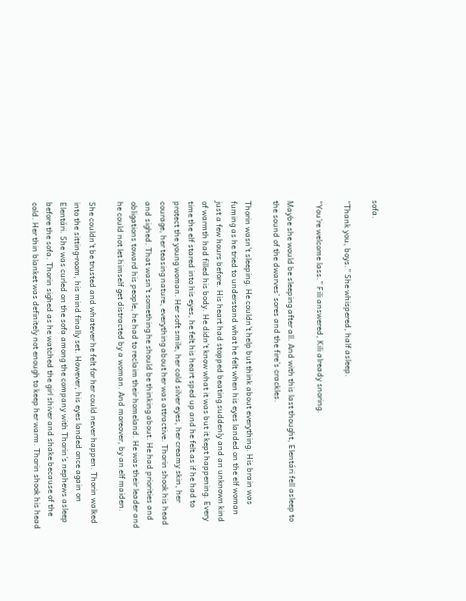sofa.

“Thank you, boys.” She whispered, half asleep.

“You’re welcome lass.” Fili answered, Kili already snoring.

Maybe she would be sleeping after all. And with this last thought, Elentári fell asleep to the sound of the dwarves’ sores and the fire’s crackles.

Thorin wasn’t sleeping. He couldn’t help but think about everything. His brain was fuming as he tried to understand what he felt when his eyes landed on the elf woman just a few hours before. His heart had stopped beating suddenly and an unknown kind of warmth had filled his body. He didn’t know what it was but it kept happening. Every time the elf stared into his eyes, he felt his heart sped up and he felt as if he had to protect the young woman. Her soft smile, her cold silver eyes, her creamy skin, her courage, her teasing nature, everything about her was attractive. Thorin shook his head and sighed. That wasn’t something he should be thinking about. He had priorities and obligations toward his people, he had to reclaim their homeland. He was their leader and he could not let himself get distracted by a woman. And moreover, by an elf maiden.

She couldn’t be trusted and whatever he felt for her could never happen. Thorin walked into the sitting-room, his mind finally set. However, his eyes landed once again on Elentári. She was curled on the sofa among the company with Thorin’s nephews asleep before the sofa. Thorin sighed as he watched the girl shiver and shake because of the cold. Her thin blanket was definitely not enough to keep her warm. Thorin shook his head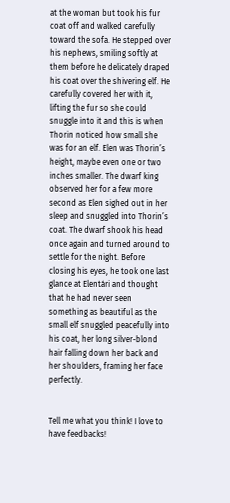at the woman but took his fur coat off and walked carefully toward the sofa. He stepped over his nephews, smiling softly at them before he delicately draped his coat over the shivering elf. He carefully covered her with it, lifting the fur so she could snuggle into it and this is when Thorin noticed how small she was for an elf. Elen was Thorin’s height, maybe even one or two inches smaller. The dwarf king observed her for a few more second as Elen sighed out in her sleep and snuggled into Thorin’s coat. The dwarf shook his head once again and turned around to settle for the night. Before closing his eyes, he took one last glance at Elentári and thought that he had never seen something as beautiful as the small elf snuggled peacefully into his coat, her long silver-blond hair falling down her back and her shoulders, framing her face perfectly.


Tell me what you think! I love to have feedbacks!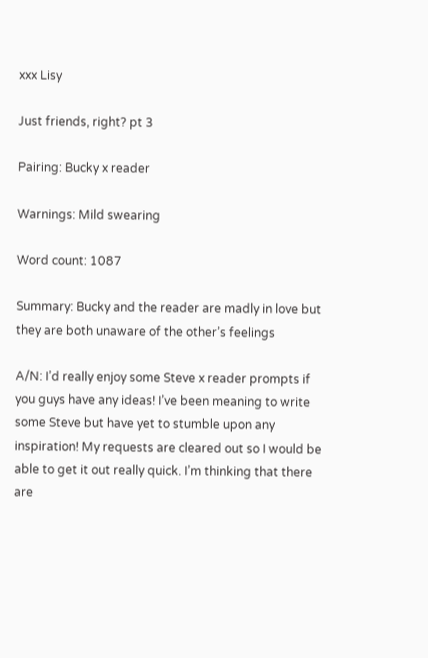xxx Lisy

Just friends, right? pt 3

Pairing: Bucky x reader

Warnings: Mild swearing

Word count: 1087

Summary: Bucky and the reader are madly in love but they are both unaware of the other’s feelings

A/N: I’d really enjoy some Steve x reader prompts if you guys have any ideas! I’ve been meaning to write some Steve but have yet to stumble upon any inspiration! My requests are cleared out so I would be able to get it out really quick. I’m thinking that there are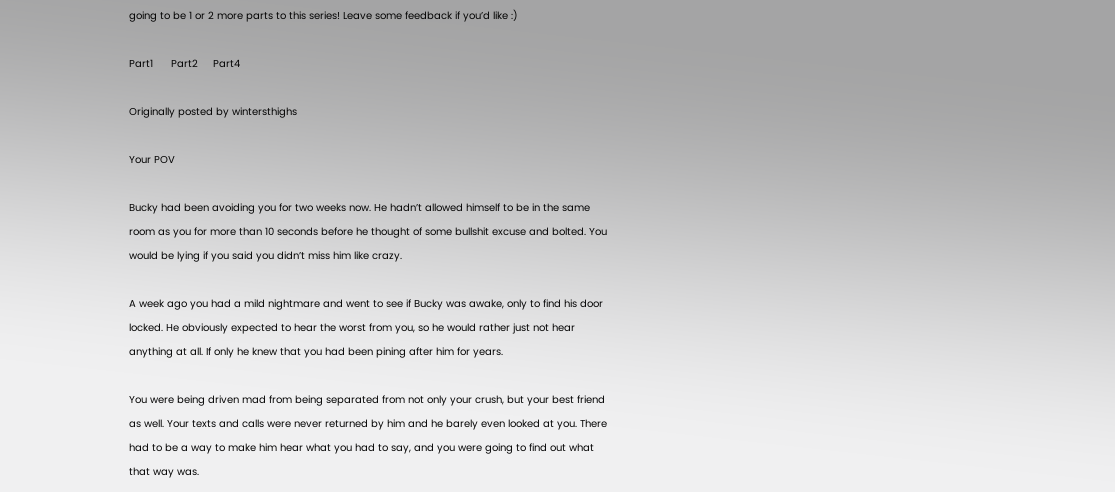going to be 1 or 2 more parts to this series! Leave some feedback if you’d like :)

Part1      Part2     Part4

Originally posted by wintersthighs

Your POV

Bucky had been avoiding you for two weeks now. He hadn’t allowed himself to be in the same room as you for more than 10 seconds before he thought of some bullshit excuse and bolted. You would be lying if you said you didn’t miss him like crazy.

A week ago you had a mild nightmare and went to see if Bucky was awake, only to find his door locked. He obviously expected to hear the worst from you, so he would rather just not hear anything at all. If only he knew that you had been pining after him for years.

You were being driven mad from being separated from not only your crush, but your best friend as well. Your texts and calls were never returned by him and he barely even looked at you. There had to be a way to make him hear what you had to say, and you were going to find out what that way was.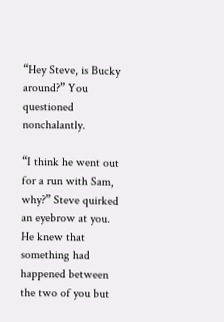“Hey Steve, is Bucky around?” You questioned nonchalantly.

“I think he went out for a run with Sam, why?” Steve quirked an eyebrow at you. He knew that something had happened between the two of you but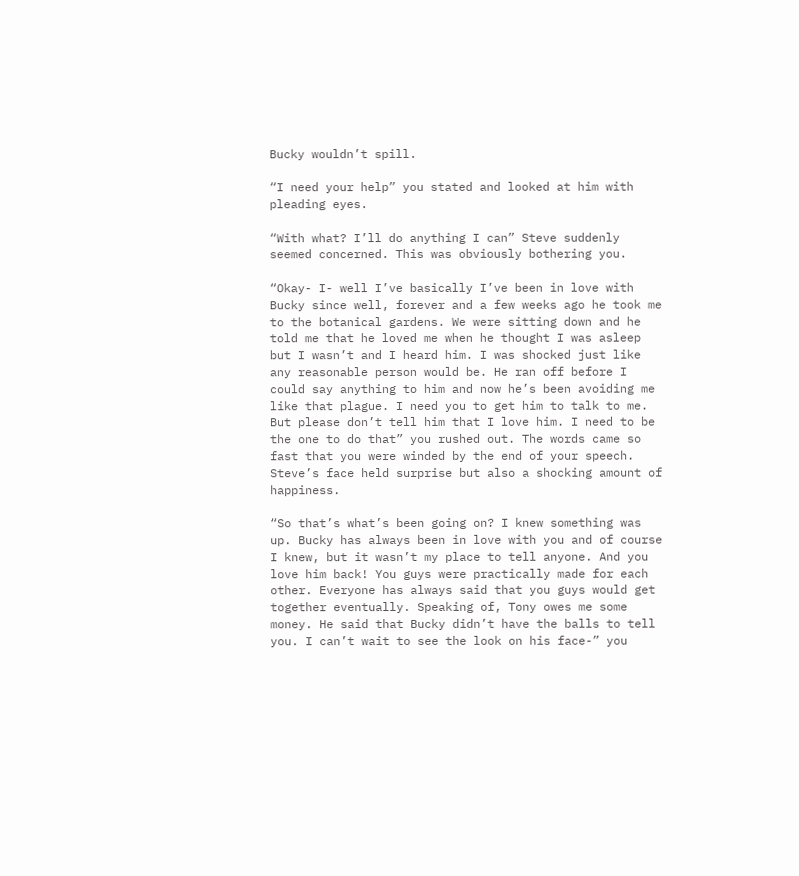Bucky wouldn’t spill.

“I need your help” you stated and looked at him with pleading eyes.

“With what? I’ll do anything I can” Steve suddenly seemed concerned. This was obviously bothering you.

“Okay- I- well I’ve basically I’ve been in love with Bucky since well, forever and a few weeks ago he took me to the botanical gardens. We were sitting down and he told me that he loved me when he thought I was asleep but I wasn’t and I heard him. I was shocked just like any reasonable person would be. He ran off before I could say anything to him and now he’s been avoiding me like that plague. I need you to get him to talk to me. But please don’t tell him that I love him. I need to be the one to do that” you rushed out. The words came so fast that you were winded by the end of your speech. Steve’s face held surprise but also a shocking amount of happiness.

“So that’s what’s been going on? I knew something was up. Bucky has always been in love with you and of course I knew, but it wasn’t my place to tell anyone. And you love him back! You guys were practically made for each other. Everyone has always said that you guys would get together eventually. Speaking of, Tony owes me some money. He said that Bucky didn’t have the balls to tell you. I can’t wait to see the look on his face-” you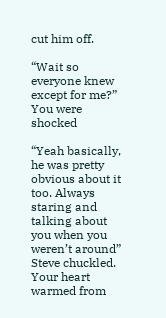cut him off.

“Wait so everyone knew except for me?” You were shocked

“Yeah basically, he was pretty obvious about it too. Always staring and talking about you when you weren’t around” Steve chuckled. Your heart warmed from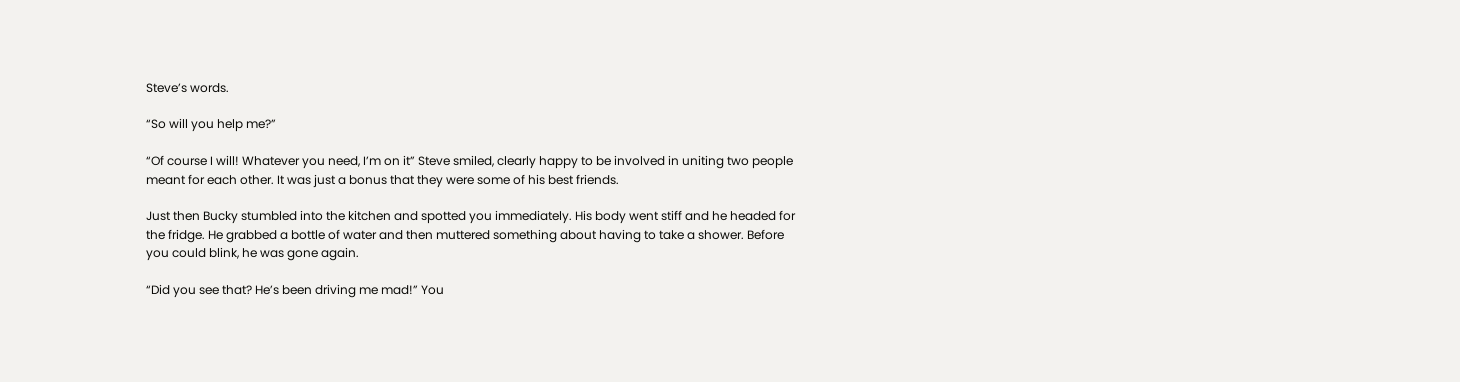Steve’s words.

“So will you help me?”

“Of course I will! Whatever you need, I’m on it” Steve smiled, clearly happy to be involved in uniting two people meant for each other. It was just a bonus that they were some of his best friends.

Just then Bucky stumbled into the kitchen and spotted you immediately. His body went stiff and he headed for the fridge. He grabbed a bottle of water and then muttered something about having to take a shower. Before you could blink, he was gone again.

“Did you see that? He’s been driving me mad!” You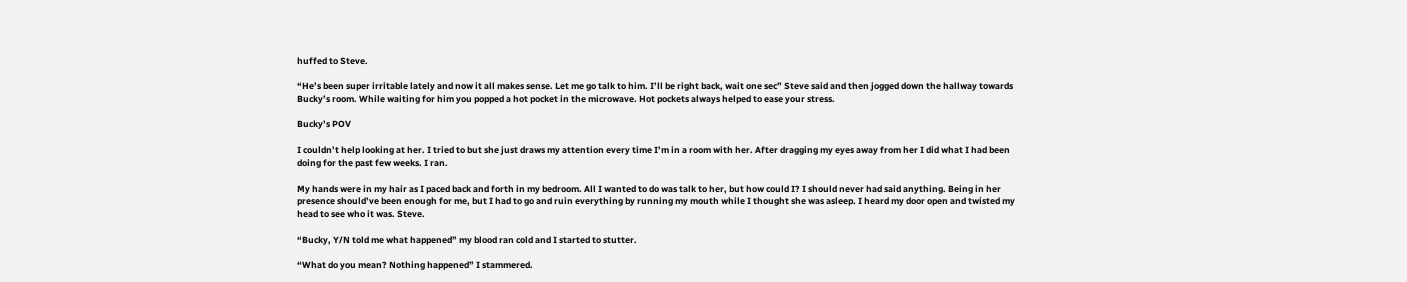huffed to Steve.

“He’s been super irritable lately and now it all makes sense. Let me go talk to him. I’ll be right back, wait one sec” Steve said and then jogged down the hallway towards Bucky’s room. While waiting for him you popped a hot pocket in the microwave. Hot pockets always helped to ease your stress.

Bucky’s POV

I couldn’t help looking at her. I tried to but she just draws my attention every time I’m in a room with her. After dragging my eyes away from her I did what I had been doing for the past few weeks. I ran.

My hands were in my hair as I paced back and forth in my bedroom. All I wanted to do was talk to her, but how could I? I should never had said anything. Being in her presence should’ve been enough for me, but I had to go and ruin everything by running my mouth while I thought she was asleep. I heard my door open and twisted my head to see who it was. Steve.

“Bucky, Y/N told me what happened” my blood ran cold and I started to stutter.

“What do you mean? Nothing happened” I stammered.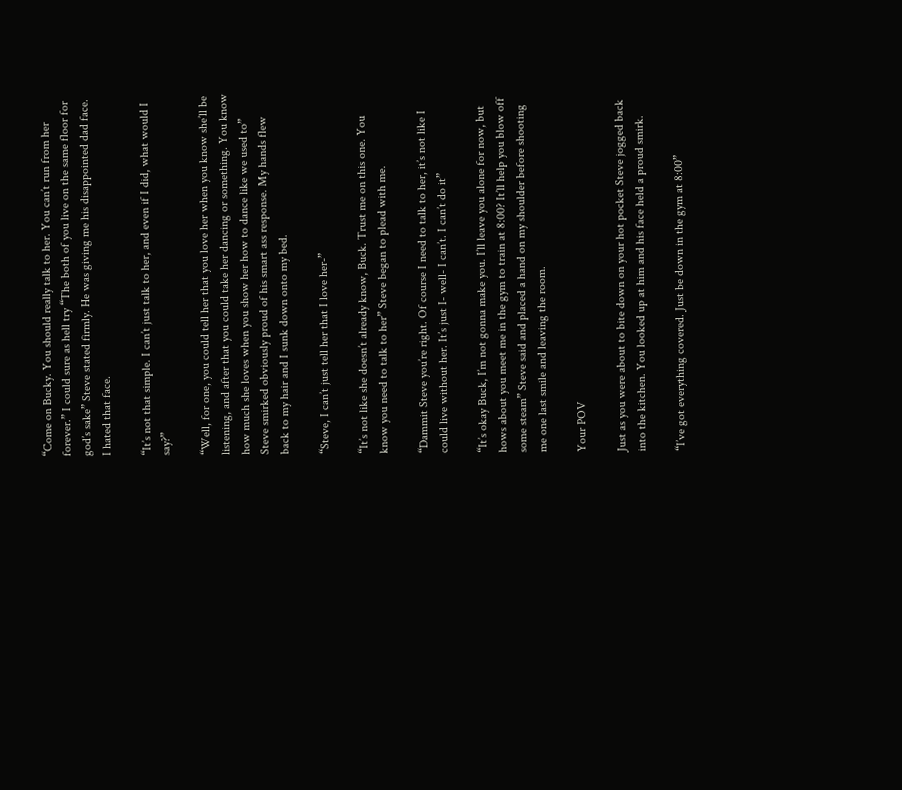“Come on Bucky. You should really talk to her. You can’t run from her forever.” I could sure as hell try “The both of you live on the same floor for god’s sake” Steve stated firmly. He was giving me his disappointed dad face. I hated that face.

“It’s not that simple. I can’t just talk to her, and even if I did, what would I say?”

“Well, for one, you could tell her that you love her when you know she’ll be listening, and after that you could take her dancing or something. You know how much she loves when you show her how to dance like we used to” Steve smirked obviously proud of his smart ass response. My hands flew back to my hair and I sunk down onto my bed.

“Steve, I can’t just tell her that I love her-”

“It’s not like she doesn’t already know, Buck. Trust me on this one. You know you need to talk to her” Steve began to plead with me.

“Dammit Steve you’re right. Of course I need to talk to her, it’s not like I could live without her. It’s just I- well- I can’t. I can’t do it”

“It’s okay Buck, I’m not gonna make you. I’ll leave you alone for now, but hows about you meet me in the gym to train at 8:00? It’ll help you blow off some steam” Steve said and placed a hand on my shoulder before shooting me one last smile and leaving the room.

Your POV

Just as you were about to bite down on your hot pocket Steve jogged back into the kitchen. You looked up at him and his face held a proud smirk.

“I’ve got everything covered. Just be down in the gym at 8:00”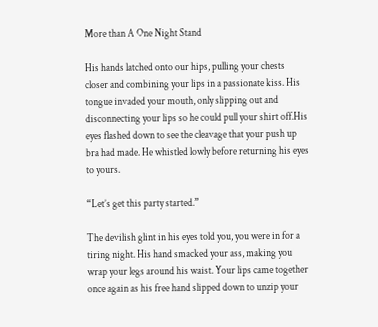More than A One Night Stand

His hands latched onto our hips, pulling your chests closer and combining your lips in a passionate kiss. His tongue invaded your mouth, only slipping out and disconnecting your lips so he could pull your shirt off.His eyes flashed down to see the cleavage that your push up bra had made. He whistled lowly before returning his eyes to yours.

“Let’s get this party started.”

The devilish glint in his eyes told you, you were in for a tiring night. His hand smacked your ass, making you wrap your legs around his waist. Your lips came together once again as his free hand slipped down to unzip your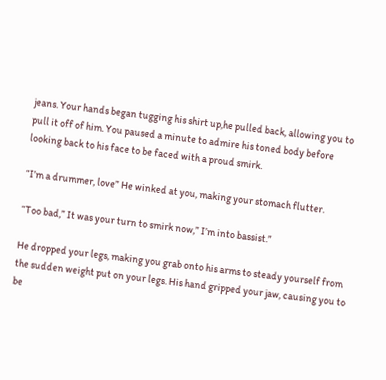jeans. Your hands began tugging his shirt up,he pulled back, allowing you to pull it off of him. You paused a minute to admire his toned body before looking back to his face to be faced with a proud smirk.

“I’m a drummer, love” He winked at you, making your stomach flutter.

“Too bad,” It was your turn to smirk now,” I’m into bassist.”

He dropped your legs, making you grab onto his arms to steady yourself from the sudden weight put on your legs. His hand gripped your jaw, causing you to be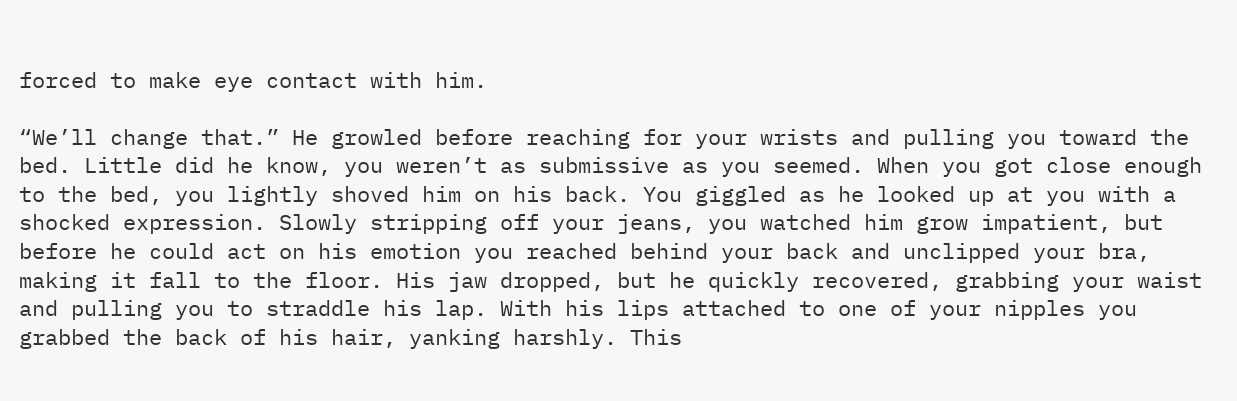forced to make eye contact with him.

“We’ll change that.” He growled before reaching for your wrists and pulling you toward the bed. Little did he know, you weren’t as submissive as you seemed. When you got close enough to the bed, you lightly shoved him on his back. You giggled as he looked up at you with a shocked expression. Slowly stripping off your jeans, you watched him grow impatient, but before he could act on his emotion you reached behind your back and unclipped your bra, making it fall to the floor. His jaw dropped, but he quickly recovered, grabbing your waist and pulling you to straddle his lap. With his lips attached to one of your nipples you grabbed the back of his hair, yanking harshly. This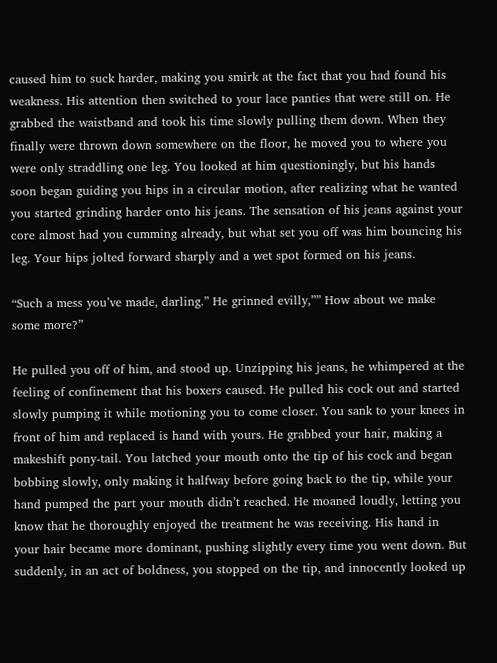caused him to suck harder, making you smirk at the fact that you had found his weakness. His attention then switched to your lace panties that were still on. He grabbed the waistband and took his time slowly pulling them down. When they finally were thrown down somewhere on the floor, he moved you to where you were only straddling one leg. You looked at him questioningly, but his hands soon began guiding you hips in a circular motion, after realizing what he wanted you started grinding harder onto his jeans. The sensation of his jeans against your core almost had you cumming already, but what set you off was him bouncing his leg. Your hips jolted forward sharply and a wet spot formed on his jeans.

“Such a mess you’ve made, darling.” He grinned evilly,”” How about we make some more?”

He pulled you off of him, and stood up. Unzipping his jeans, he whimpered at the feeling of confinement that his boxers caused. He pulled his cock out and started slowly pumping it while motioning you to come closer. You sank to your knees in front of him and replaced is hand with yours. He grabbed your hair, making a makeshift pony-tail. You latched your mouth onto the tip of his cock and began bobbing slowly, only making it halfway before going back to the tip, while your hand pumped the part your mouth didn’t reached. He moaned loudly, letting you know that he thoroughly enjoyed the treatment he was receiving. His hand in your hair became more dominant, pushing slightly every time you went down. But suddenly, in an act of boldness, you stopped on the tip, and innocently looked up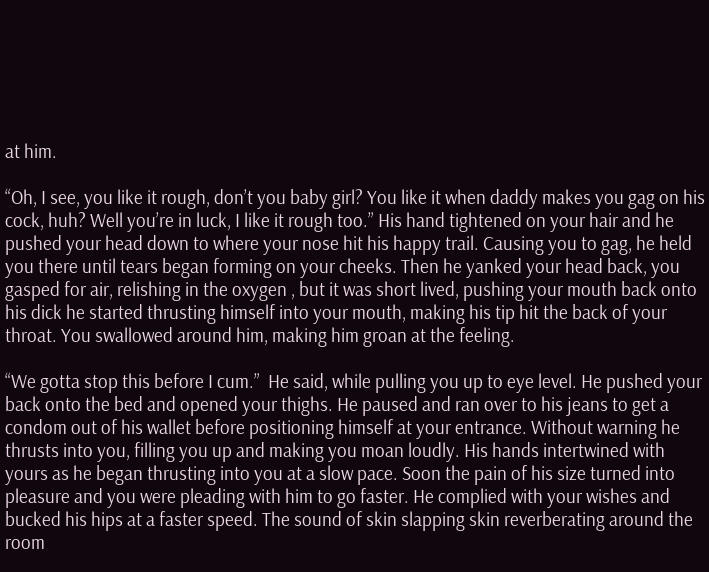at him.

“Oh, I see, you like it rough, don’t you baby girl? You like it when daddy makes you gag on his cock, huh? Well you’re in luck, I like it rough too.” His hand tightened on your hair and he pushed your head down to where your nose hit his happy trail. Causing you to gag, he held you there until tears began forming on your cheeks. Then he yanked your head back, you gasped for air, relishing in the oxygen , but it was short lived, pushing your mouth back onto his dick he started thrusting himself into your mouth, making his tip hit the back of your throat. You swallowed around him, making him groan at the feeling.

“We gotta stop this before I cum.”  He said, while pulling you up to eye level. He pushed your back onto the bed and opened your thighs. He paused and ran over to his jeans to get a condom out of his wallet before positioning himself at your entrance. Without warning he thrusts into you, filling you up and making you moan loudly. His hands intertwined with yours as he began thrusting into you at a slow pace. Soon the pain of his size turned into pleasure and you were pleading with him to go faster. He complied with your wishes and bucked his hips at a faster speed. The sound of skin slapping skin reverberating around the room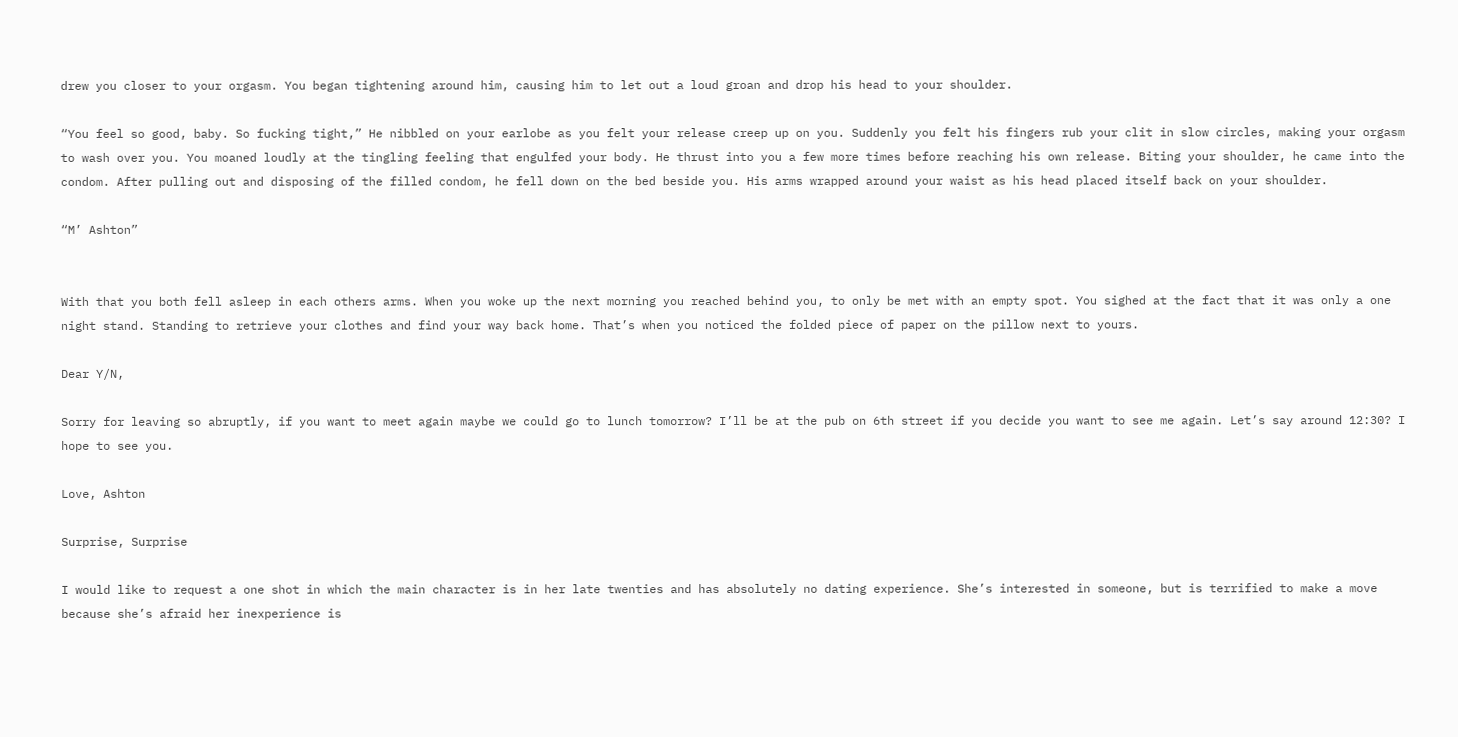drew you closer to your orgasm. You began tightening around him, causing him to let out a loud groan and drop his head to your shoulder.

“You feel so good, baby. So fucking tight,” He nibbled on your earlobe as you felt your release creep up on you. Suddenly you felt his fingers rub your clit in slow circles, making your orgasm to wash over you. You moaned loudly at the tingling feeling that engulfed your body. He thrust into you a few more times before reaching his own release. Biting your shoulder, he came into the condom. After pulling out and disposing of the filled condom, he fell down on the bed beside you. His arms wrapped around your waist as his head placed itself back on your shoulder.

“M’ Ashton”


With that you both fell asleep in each others arms. When you woke up the next morning you reached behind you, to only be met with an empty spot. You sighed at the fact that it was only a one night stand. Standing to retrieve your clothes and find your way back home. That’s when you noticed the folded piece of paper on the pillow next to yours.

Dear Y/N,

Sorry for leaving so abruptly, if you want to meet again maybe we could go to lunch tomorrow? I’ll be at the pub on 6th street if you decide you want to see me again. Let’s say around 12:30? I hope to see you.

Love, Ashton

Surprise, Surprise

I would like to request a one shot in which the main character is in her late twenties and has absolutely no dating experience. She’s interested in someone, but is terrified to make a move because she’s afraid her inexperience is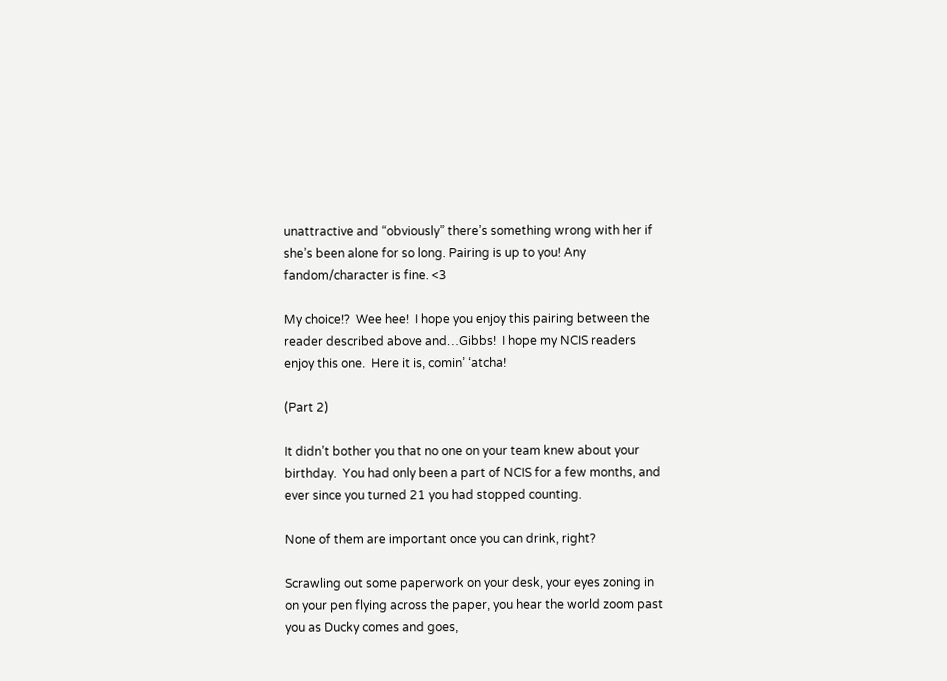unattractive and “obviously” there’s something wrong with her if she’s been alone for so long. Pairing is up to you! Any fandom/character is fine. <3

My choice!?  Wee hee!  I hope you enjoy this pairing between the reader described above and…Gibbs!  I hope my NCIS readers enjoy this one.  Here it is, comin’ ‘atcha!

(Part 2)

It didn’t bother you that no one on your team knew about your birthday.  You had only been a part of NCIS for a few months, and ever since you turned 21 you had stopped counting.

None of them are important once you can drink, right?

Scrawling out some paperwork on your desk, your eyes zoning in on your pen flying across the paper, you hear the world zoom past you as Ducky comes and goes,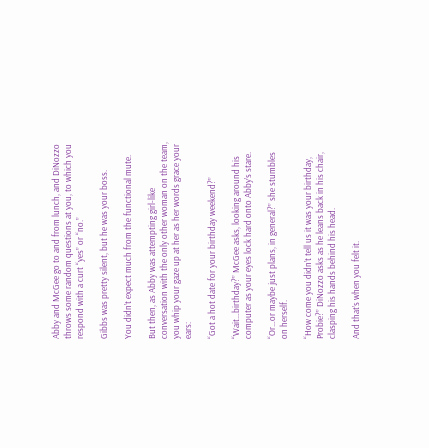Abby and McGee go to and from lunch, and DiNozzo throws some random questions at you, to which you respond with a curt “yes” or “no.”

Gibbs was pretty silent, but he was your boss.

You didn’t expect much from the functional mute.

But then, as Abby was attempting girl-like conversation with the only other woman on the team, you whip your gaze up at her as her words grace your ears:

“Got a hot date for your birthday weekend?”

“Wait…birthday?” McGee asks, looking around his computer as your eyes lock hard onto Abby’s stare.

“Or…or maybe just plans, in general?” she stumbles on herself.

“How come you didn’t tell us it was your birthday, Probie?” DiNozzo asks as he leans back in his chair, clasping his hands behind his head.

And that’s when you felt it.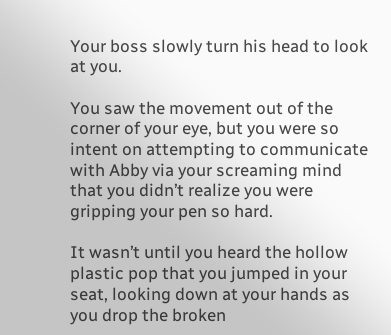Your boss slowly turn his head to look at you.

You saw the movement out of the corner of your eye, but you were so intent on attempting to communicate with Abby via your screaming mind that you didn’t realize you were gripping your pen so hard.

It wasn’t until you heard the hollow plastic pop that you jumped in your seat, looking down at your hands as you drop the broken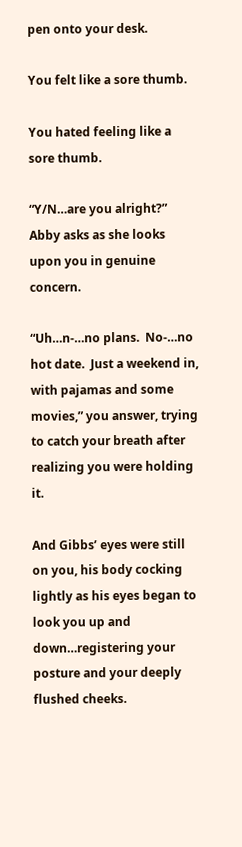pen onto your desk.

You felt like a sore thumb.

You hated feeling like a sore thumb.

“Y/N…are you alright?” Abby asks as she looks upon you in genuine concern.

“Uh…n-…no plans.  No-…no hot date.  Just a weekend in, with pajamas and some movies,” you answer, trying to catch your breath after realizing you were holding it.

And Gibbs’ eyes were still on you, his body cocking lightly as his eyes began to look you up and down…registering your posture and your deeply flushed cheeks.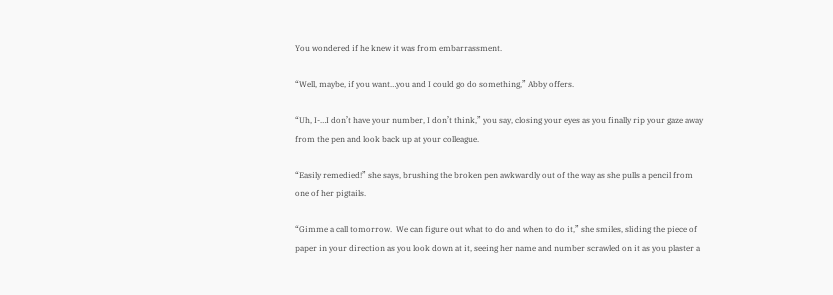You wondered if he knew it was from embarrassment.

“Well, maybe, if you want…you and I could go do something,” Abby offers.

“Uh, I-…I don’t have your number, I don’t think,” you say, closing your eyes as you finally rip your gaze away from the pen and look back up at your colleague.

“Easily remedied!” she says, brushing the broken pen awkwardly out of the way as she pulls a pencil from one of her pigtails.

“Gimme a call tomorrow.  We can figure out what to do and when to do it,” she smiles, sliding the piece of paper in your direction as you look down at it, seeing her name and number scrawled on it as you plaster a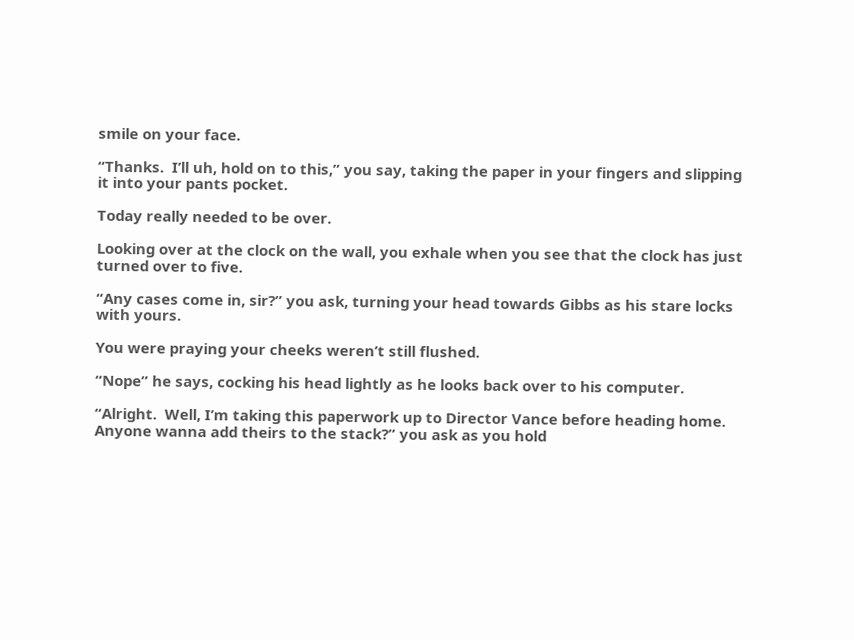smile on your face.

“Thanks.  I’ll uh, hold on to this,” you say, taking the paper in your fingers and slipping it into your pants pocket.

Today really needed to be over.

Looking over at the clock on the wall, you exhale when you see that the clock has just turned over to five.

“Any cases come in, sir?” you ask, turning your head towards Gibbs as his stare locks with yours.

You were praying your cheeks weren’t still flushed.

“Nope” he says, cocking his head lightly as he looks back over to his computer.

“Alright.  Well, I’m taking this paperwork up to Director Vance before heading home.  Anyone wanna add theirs to the stack?” you ask as you hold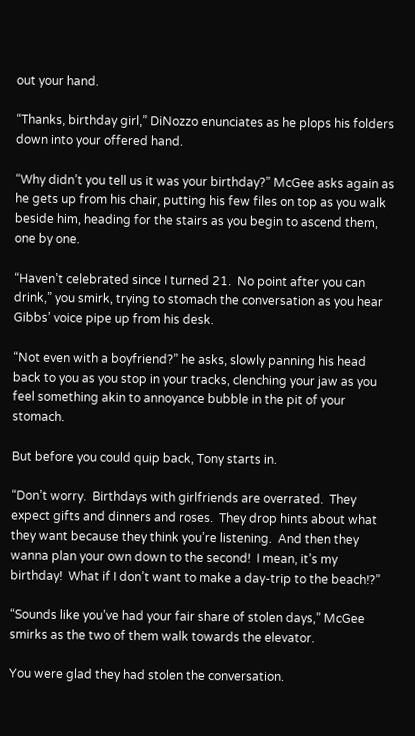out your hand.

“Thanks, birthday girl,” DiNozzo enunciates as he plops his folders down into your offered hand.

“Why didn’t you tell us it was your birthday?” McGee asks again as he gets up from his chair, putting his few files on top as you walk beside him, heading for the stairs as you begin to ascend them, one by one.

“Haven’t celebrated since I turned 21.  No point after you can drink,” you smirk, trying to stomach the conversation as you hear Gibbs’ voice pipe up from his desk.

“Not even with a boyfriend?” he asks, slowly panning his head back to you as you stop in your tracks, clenching your jaw as you feel something akin to annoyance bubble in the pit of your stomach.

But before you could quip back, Tony starts in.

“Don’t worry.  Birthdays with girlfriends are overrated.  They expect gifts and dinners and roses.  They drop hints about what they want because they think you’re listening.  And then they wanna plan your own down to the second!  I mean, it’s my birthday!  What if I don’t want to make a day-trip to the beach!?”

“Sounds like you’ve had your fair share of stolen days,” McGee smirks as the two of them walk towards the elevator.

You were glad they had stolen the conversation.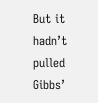But it hadn’t pulled Gibbs’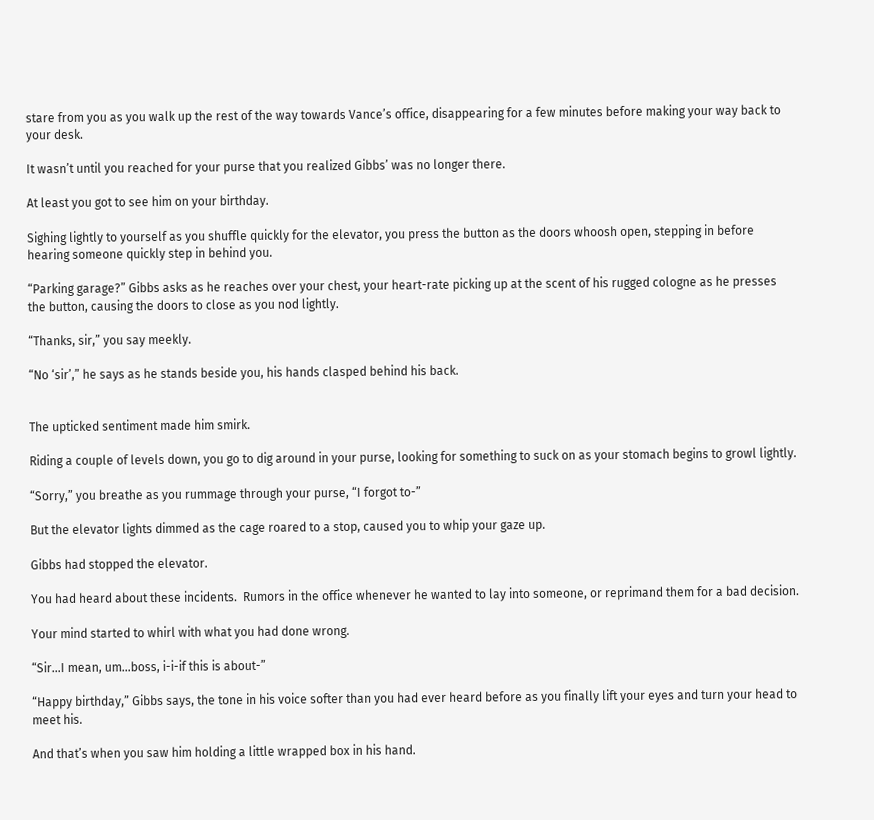stare from you as you walk up the rest of the way towards Vance’s office, disappearing for a few minutes before making your way back to your desk.

It wasn’t until you reached for your purse that you realized Gibbs’ was no longer there.

At least you got to see him on your birthday.

Sighing lightly to yourself as you shuffle quickly for the elevator, you press the button as the doors whoosh open, stepping in before hearing someone quickly step in behind you.

“Parking garage?” Gibbs asks as he reaches over your chest, your heart-rate picking up at the scent of his rugged cologne as he presses the button, causing the doors to close as you nod lightly.

“Thanks, sir,” you say meekly.

“No ‘sir’,” he says as he stands beside you, his hands clasped behind his back.


The upticked sentiment made him smirk.

Riding a couple of levels down, you go to dig around in your purse, looking for something to suck on as your stomach begins to growl lightly.

“Sorry,” you breathe as you rummage through your purse, “I forgot to-”

But the elevator lights dimmed as the cage roared to a stop, caused you to whip your gaze up.

Gibbs had stopped the elevator.

You had heard about these incidents.  Rumors in the office whenever he wanted to lay into someone, or reprimand them for a bad decision.

Your mind started to whirl with what you had done wrong.

“Sir…I mean, um…boss, i-i-if this is about-”

“Happy birthday,” Gibbs says, the tone in his voice softer than you had ever heard before as you finally lift your eyes and turn your head to meet his.

And that’s when you saw him holding a little wrapped box in his hand.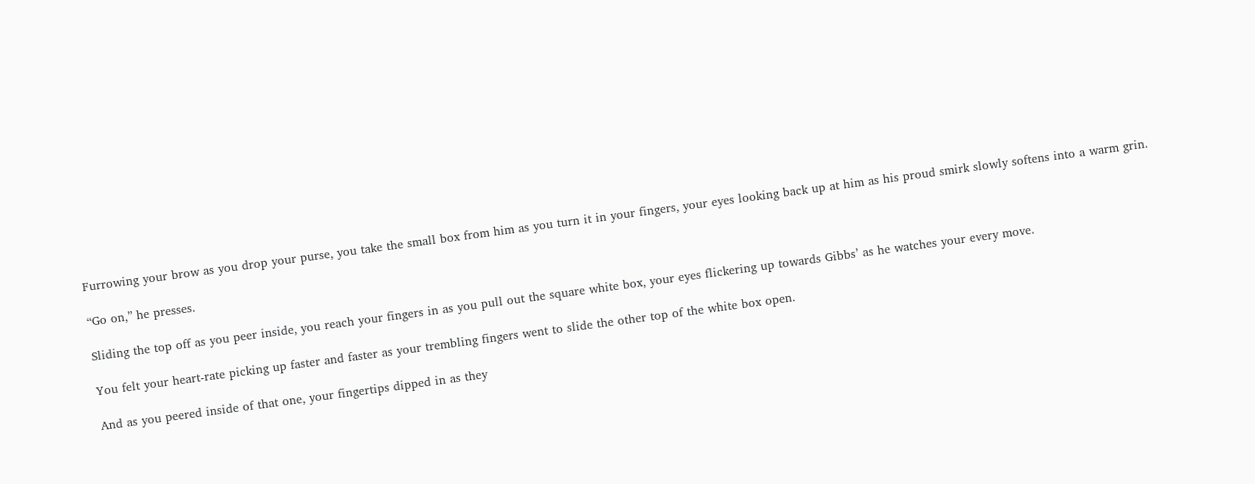Furrowing your brow as you drop your purse, you take the small box from him as you turn it in your fingers, your eyes looking back up at him as his proud smirk slowly softens into a warm grin.

“Go on,” he presses.

Sliding the top off as you peer inside, you reach your fingers in as you pull out the square white box, your eyes flickering up towards Gibbs’ as he watches your every move.

You felt your heart-rate picking up faster and faster as your trembling fingers went to slide the other top of the white box open.

And as you peered inside of that one, your fingertips dipped in as they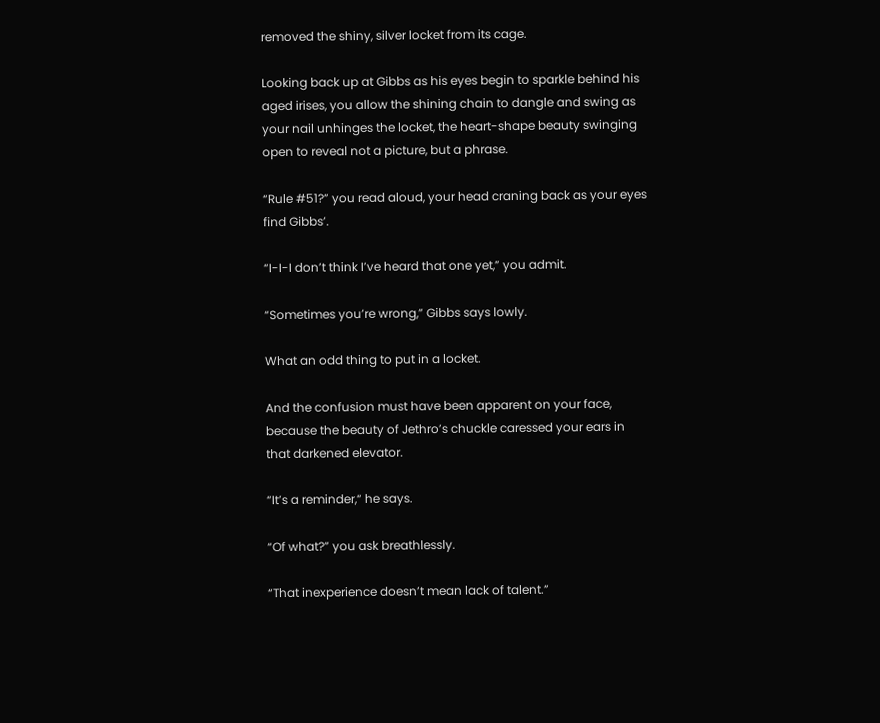removed the shiny, silver locket from its cage.

Looking back up at Gibbs as his eyes begin to sparkle behind his aged irises, you allow the shining chain to dangle and swing as your nail unhinges the locket, the heart-shape beauty swinging open to reveal not a picture, but a phrase.

“Rule #51?” you read aloud, your head craning back as your eyes find Gibbs’.

“I-I-I don’t think I’ve heard that one yet,” you admit.

“Sometimes you’re wrong,” Gibbs says lowly.

What an odd thing to put in a locket.

And the confusion must have been apparent on your face, because the beauty of Jethro’s chuckle caressed your ears in that darkened elevator.

“It’s a reminder,“ he says.

“Of what?” you ask breathlessly.

“That inexperience doesn’t mean lack of talent.”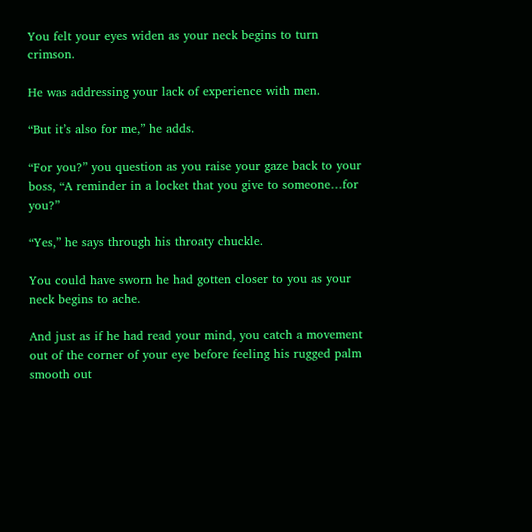You felt your eyes widen as your neck begins to turn crimson.

He was addressing your lack of experience with men.

“But it’s also for me,” he adds.

“For you?” you question as you raise your gaze back to your boss, “A reminder in a locket that you give to someone…for you?”

“Yes,” he says through his throaty chuckle.

You could have sworn he had gotten closer to you as your neck begins to ache.

And just as if he had read your mind, you catch a movement out of the corner of your eye before feeling his rugged palm smooth out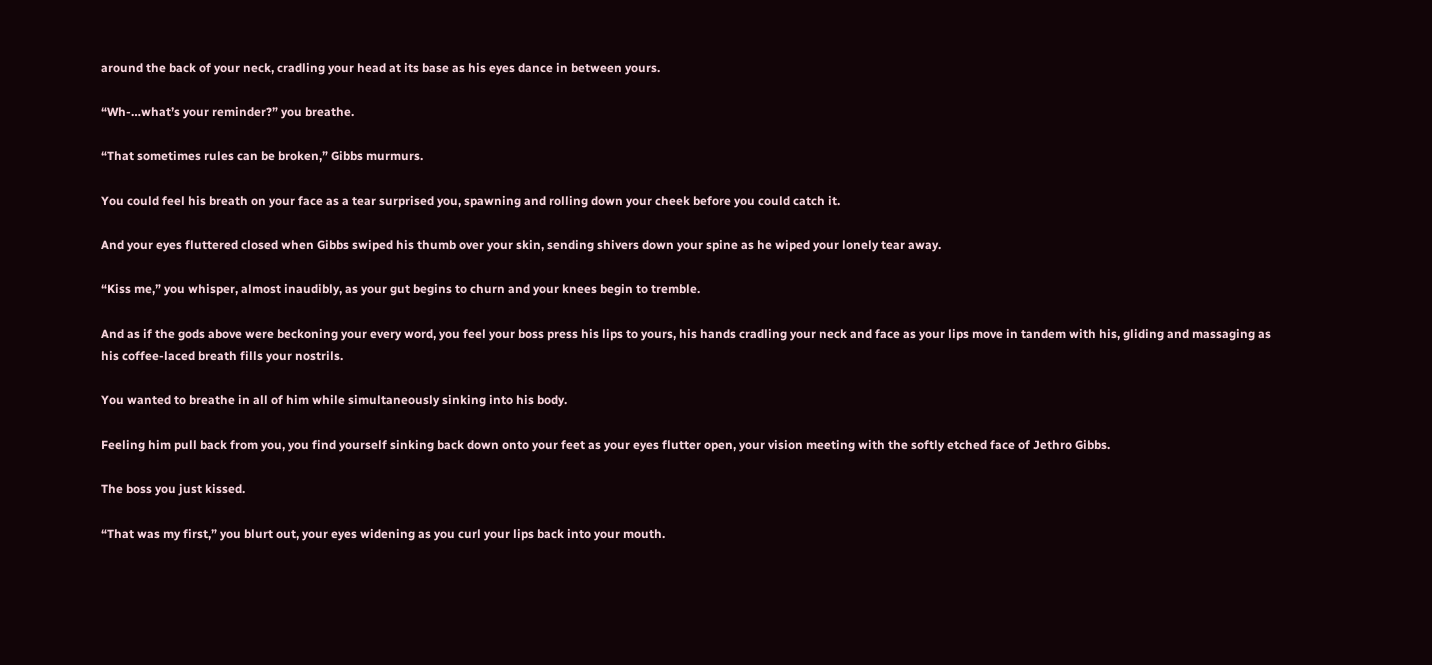around the back of your neck, cradling your head at its base as his eyes dance in between yours.

“Wh-…what’s your reminder?” you breathe.

“That sometimes rules can be broken,” Gibbs murmurs.

You could feel his breath on your face as a tear surprised you, spawning and rolling down your cheek before you could catch it.

And your eyes fluttered closed when Gibbs swiped his thumb over your skin, sending shivers down your spine as he wiped your lonely tear away.

“Kiss me,” you whisper, almost inaudibly, as your gut begins to churn and your knees begin to tremble.

And as if the gods above were beckoning your every word, you feel your boss press his lips to yours, his hands cradling your neck and face as your lips move in tandem with his, gliding and massaging as his coffee-laced breath fills your nostrils.

You wanted to breathe in all of him while simultaneously sinking into his body.

Feeling him pull back from you, you find yourself sinking back down onto your feet as your eyes flutter open, your vision meeting with the softly etched face of Jethro Gibbs.

The boss you just kissed.

“That was my first,” you blurt out, your eyes widening as you curl your lips back into your mouth.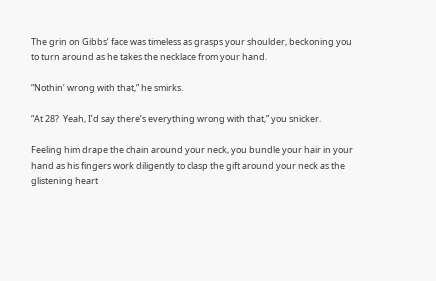The grin on Gibbs’ face was timeless as grasps your shoulder, beckoning you to turn around as he takes the necklace from your hand.

“Nothin’ wrong with that,” he smirks.

“At 28?  Yeah, I’d say there’s everything wrong with that,” you snicker.

Feeling him drape the chain around your neck, you bundle your hair in your hand as his fingers work diligently to clasp the gift around your neck as the glistening heart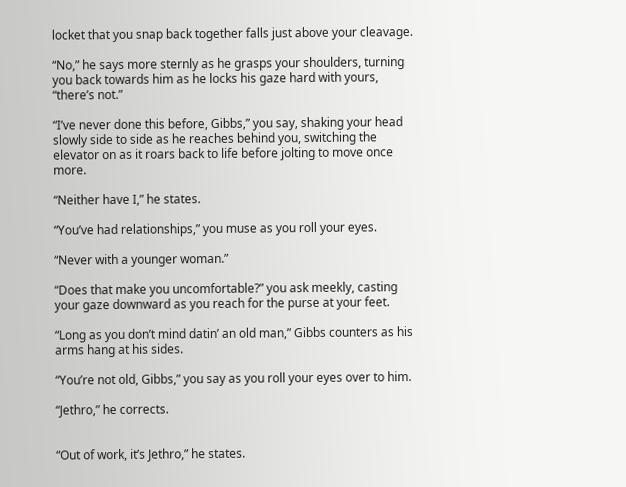locket that you snap back together falls just above your cleavage.

“No,” he says more sternly as he grasps your shoulders, turning you back towards him as he locks his gaze hard with yours, “there’s not.”

“I’ve never done this before, Gibbs,” you say, shaking your head slowly side to side as he reaches behind you, switching the elevator on as it roars back to life before jolting to move once more.

“Neither have I,” he states.

“You’ve had relationships,” you muse as you roll your eyes.

“Never with a younger woman.”

“Does that make you uncomfortable?” you ask meekly, casting your gaze downward as you reach for the purse at your feet.

“Long as you don’t mind datin’ an old man,” Gibbs counters as his arms hang at his sides.

“You’re not old, Gibbs,” you say as you roll your eyes over to him.

“Jethro,” he corrects.


“Out of work, it’s Jethro,” he states.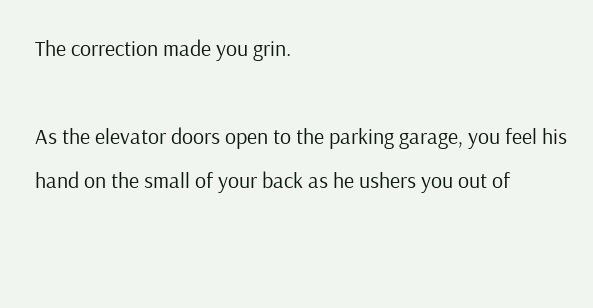The correction made you grin.

As the elevator doors open to the parking garage, you feel his hand on the small of your back as he ushers you out of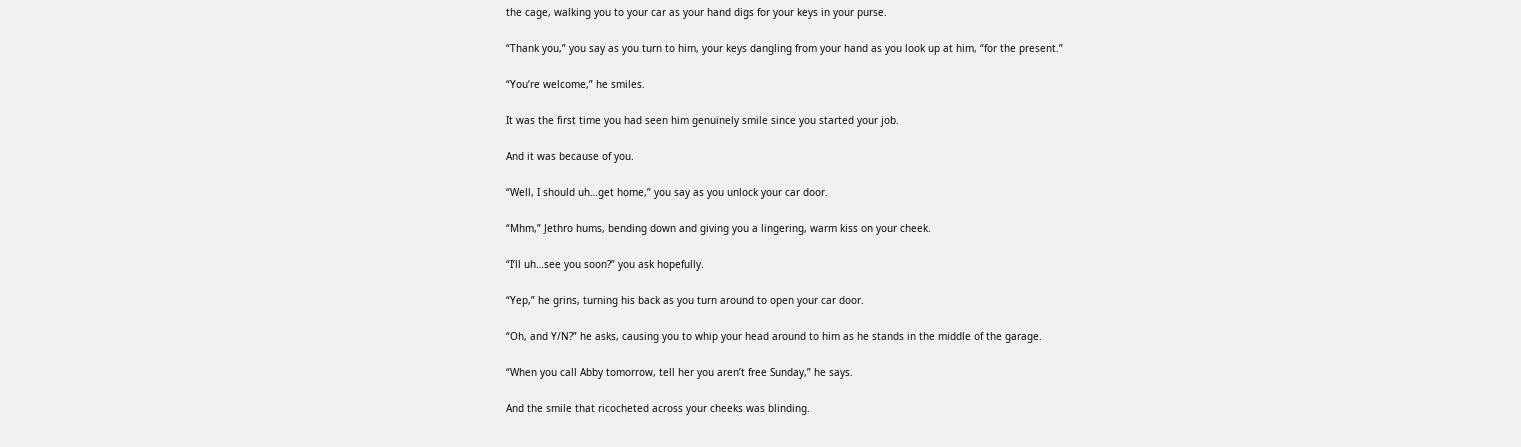the cage, walking you to your car as your hand digs for your keys in your purse.

“Thank you,” you say as you turn to him, your keys dangling from your hand as you look up at him, “for the present.”

“You’re welcome,” he smiles.

It was the first time you had seen him genuinely smile since you started your job.

And it was because of you.

“Well, I should uh…get home,” you say as you unlock your car door.

“Mhm,” Jethro hums, bending down and giving you a lingering, warm kiss on your cheek.

“I’ll uh…see you soon?” you ask hopefully.

“Yep,” he grins, turning his back as you turn around to open your car door.

“Oh, and Y/N?” he asks, causing you to whip your head around to him as he stands in the middle of the garage.

“When you call Abby tomorrow, tell her you aren’t free Sunday,” he says.

And the smile that ricocheted across your cheeks was blinding.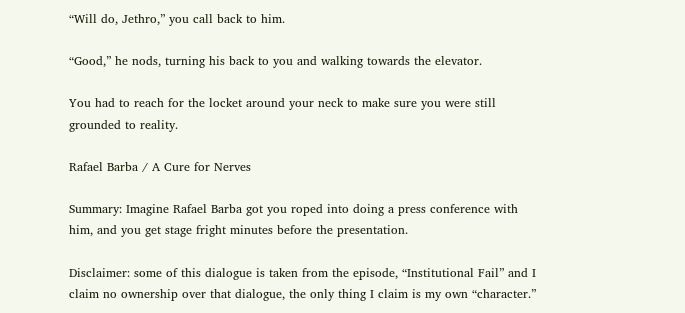“Will do, Jethro,” you call back to him.

“Good,” he nods, turning his back to you and walking towards the elevator.

You had to reach for the locket around your neck to make sure you were still grounded to reality.

Rafael Barba / A Cure for Nerves

Summary: Imagine Rafael Barba got you roped into doing a press conference with him, and you get stage fright minutes before the presentation.

Disclaimer: some of this dialogue is taken from the episode, “Institutional Fail” and I claim no ownership over that dialogue, the only thing I claim is my own “character.”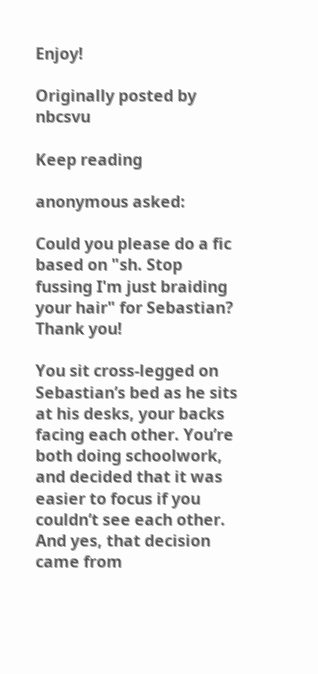Enjoy!

Originally posted by nbcsvu

Keep reading

anonymous asked:

Could you please do a fic based on "sh. Stop fussing I'm just braiding your hair" for Sebastian? Thank you!

You sit cross-legged on Sebastian’s bed as he sits at his desks, your backs facing each other. You’re both doing schoolwork, and decided that it was easier to focus if you couldn’t see each other. And yes, that decision came from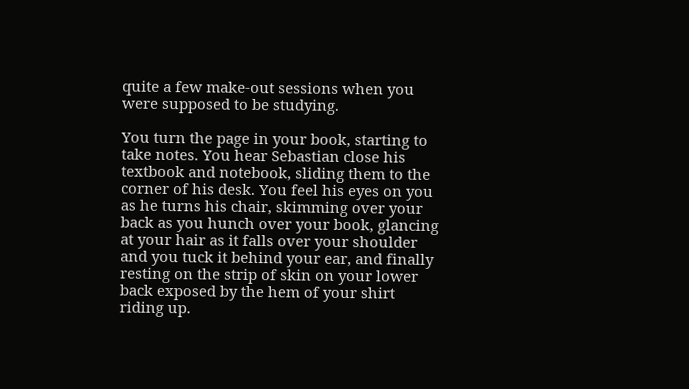quite a few make-out sessions when you were supposed to be studying.

You turn the page in your book, starting to take notes. You hear Sebastian close his textbook and notebook, sliding them to the corner of his desk. You feel his eyes on you as he turns his chair, skimming over your back as you hunch over your book, glancing at your hair as it falls over your shoulder and you tuck it behind your ear, and finally resting on the strip of skin on your lower back exposed by the hem of your shirt riding up.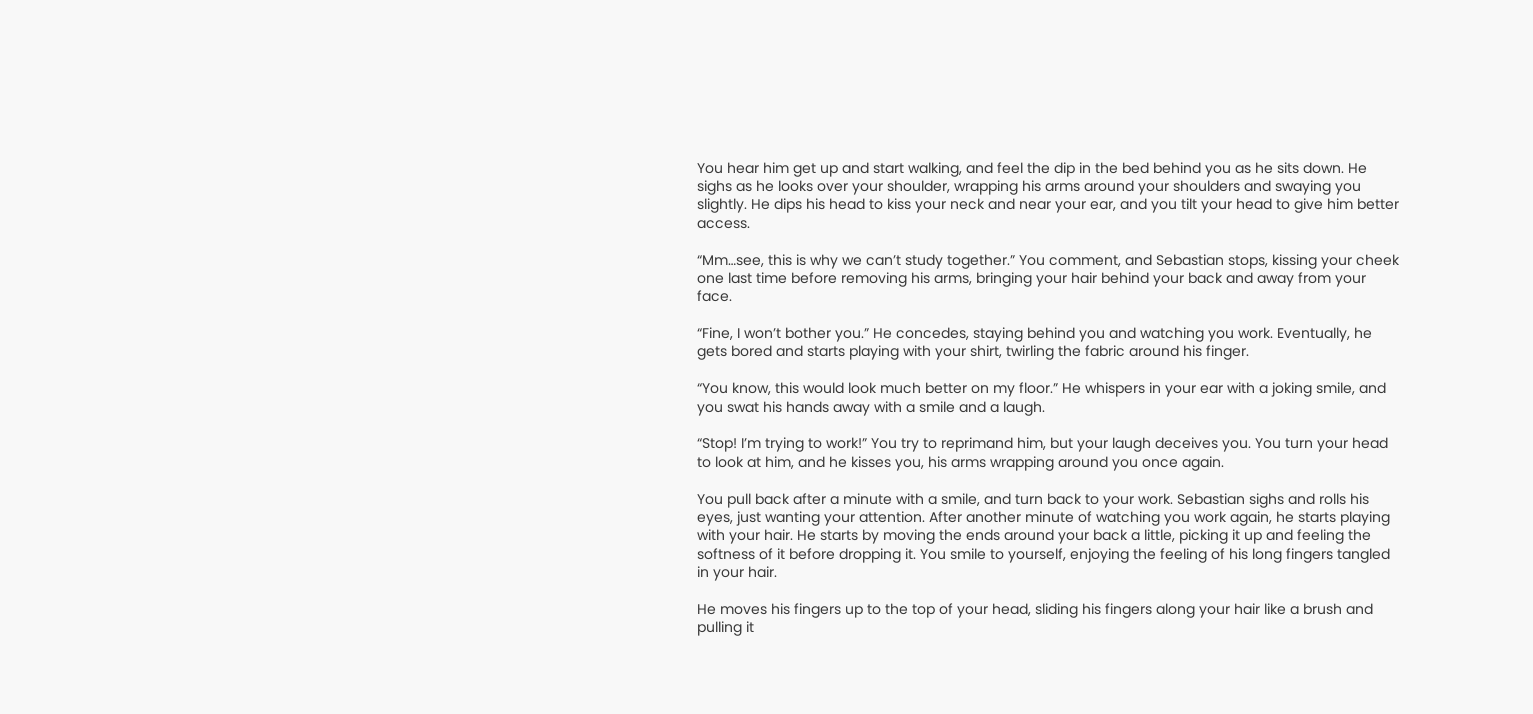You hear him get up and start walking, and feel the dip in the bed behind you as he sits down. He sighs as he looks over your shoulder, wrapping his arms around your shoulders and swaying you slightly. He dips his head to kiss your neck and near your ear, and you tilt your head to give him better access.

“Mm…see, this is why we can’t study together.” You comment, and Sebastian stops, kissing your cheek one last time before removing his arms, bringing your hair behind your back and away from your face.

“Fine, I won’t bother you.” He concedes, staying behind you and watching you work. Eventually, he gets bored and starts playing with your shirt, twirling the fabric around his finger.

“You know, this would look much better on my floor.” He whispers in your ear with a joking smile, and you swat his hands away with a smile and a laugh.

“Stop! I’m trying to work!” You try to reprimand him, but your laugh deceives you. You turn your head to look at him, and he kisses you, his arms wrapping around you once again.

You pull back after a minute with a smile, and turn back to your work. Sebastian sighs and rolls his eyes, just wanting your attention. After another minute of watching you work again, he starts playing with your hair. He starts by moving the ends around your back a little, picking it up and feeling the softness of it before dropping it. You smile to yourself, enjoying the feeling of his long fingers tangled in your hair.

He moves his fingers up to the top of your head, sliding his fingers along your hair like a brush and pulling it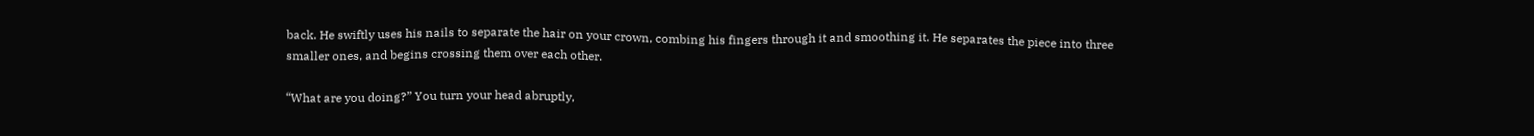back. He swiftly uses his nails to separate the hair on your crown, combing his fingers through it and smoothing it. He separates the piece into three smaller ones, and begins crossing them over each other.

“What are you doing?” You turn your head abruptly,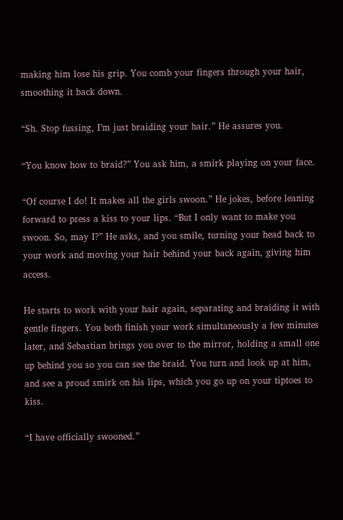making him lose his grip. You comb your fingers through your hair, smoothing it back down.

“Sh. Stop fussing, I’m just braiding your hair.” He assures you.

“You know how to braid?” You ask him, a smirk playing on your face.

“Of course I do! It makes all the girls swoon.” He jokes, before leaning forward to press a kiss to your lips. “But I only want to make you swoon. So, may I?” He asks, and you smile, turning your head back to your work and moving your hair behind your back again, giving him access.

He starts to work with your hair again, separating and braiding it with gentle fingers. You both finish your work simultaneously a few minutes later, and Sebastian brings you over to the mirror, holding a small one up behind you so you can see the braid. You turn and look up at him, and see a proud smirk on his lips, which you go up on your tiptoes to kiss.

“I have officially swooned.”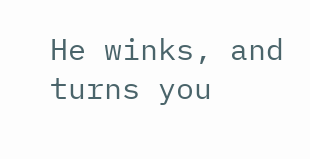He winks, and turns you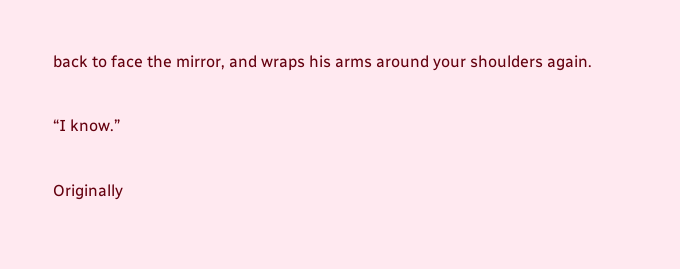back to face the mirror, and wraps his arms around your shoulders again.

“I know.”

Originally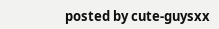posted by cute-guysxx